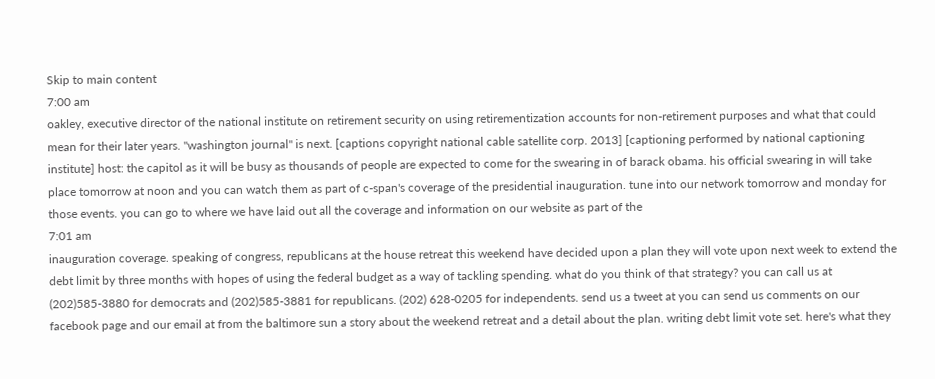Skip to main content
7:00 am
oakley, executive director of the national institute on retirement security on using retirementization accounts for non-retirement purposes and what that could mean for their later years. "washington journal" is next. [captions copyright national cable satellite corp. 2013] [captioning performed by national captioning institute] host: the capitol as it will be busy as thousands of people are expected to come for the swearing in of barack obama. his official swearing in will take place tomorrow at noon and you can watch them as part of c-span's coverage of the presidential inauguration. tune into our network tomorrow and monday for those events. you can go to where we have laid out all the coverage and information on our website as part of the
7:01 am
inauguration coverage. speaking of congress, republicans at the house retreat this weekend have decided upon a plan they will vote upon next week to extend the debt limit by three months with hopes of using the federal budget as a way of tackling spending. what do you think of that strategy? you can call us at (202)585-3880 for democrats and (202)585-3881 for republicans. (202) 628-0205 for independents. send us a tweet at you can send us comments on our facebook page and our email at from the baltimore sun a story about the weekend retreat and a detail about the plan. writing debt limit vote set. here's what they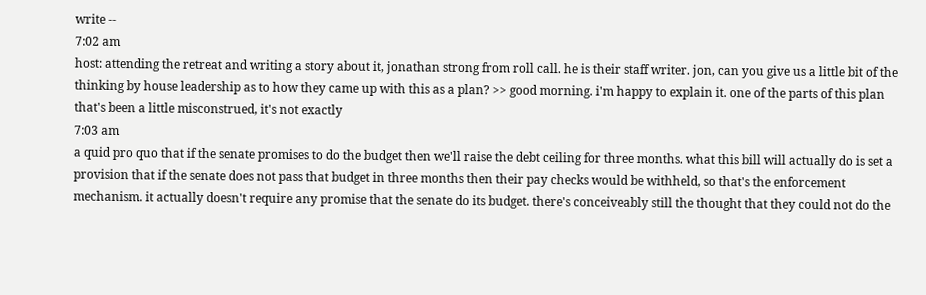write --
7:02 am
host: attending the retreat and writing a story about it, jonathan strong from roll call. he is their staff writer. jon, can you give us a little bit of the thinking by house leadership as to how they came up with this as a plan? >> good morning. i'm happy to explain it. one of the parts of this plan that's been a little misconstrued, it's not exactly
7:03 am
a quid pro quo that if the senate promises to do the budget then we'll raise the debt ceiling for three months. what this bill will actually do is set a provision that if the senate does not pass that budget in three months then their pay checks would be withheld, so that's the enforcement mechanism. it actually doesn't require any promise that the senate do its budget. there's conceiveably still the thought that they could not do the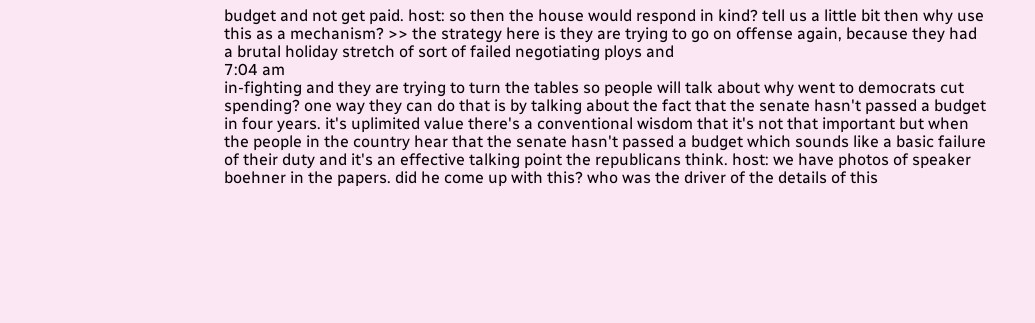budget and not get paid. host: so then the house would respond in kind? tell us a little bit then why use this as a mechanism? >> the strategy here is they are trying to go on offense again, because they had a brutal holiday stretch of sort of failed negotiating ploys and
7:04 am
in-fighting and they are trying to turn the tables so people will talk about why went to democrats cut spending? one way they can do that is by talking about the fact that the senate hasn't passed a budget in four years. it's uplimited value there's a conventional wisdom that it's not that important but when the people in the country hear that the senate hasn't passed a budget which sounds like a basic failure of their duty and it's an effective talking point the republicans think. host: we have photos of speaker boehner in the papers. did he come up with this? who was the driver of the details of this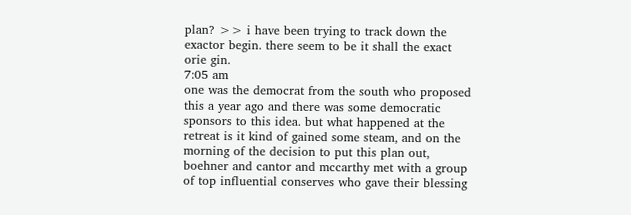plan? >> i have been trying to track down the exactor begin. there seem to be it shall the exact orie gin.
7:05 am
one was the democrat from the south who proposed this a year ago and there was some democratic sponsors to this idea. but what happened at the retreat is it kind of gained some steam, and on the morning of the decision to put this plan out, boehner and cantor and mccarthy met with a group of top influential conserves who gave their blessing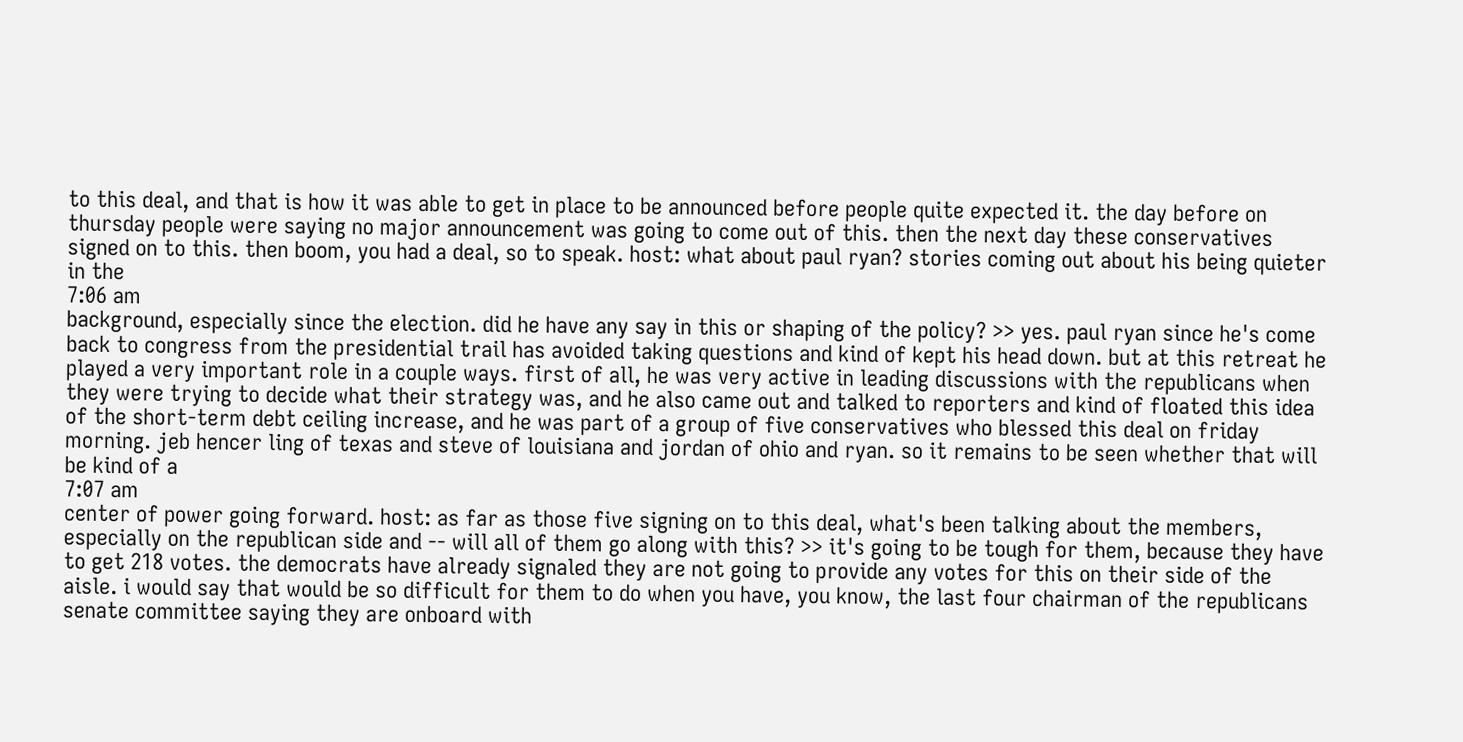to this deal, and that is how it was able to get in place to be announced before people quite expected it. the day before on thursday people were saying no major announcement was going to come out of this. then the next day these conservatives signed on to this. then boom, you had a deal, so to speak. host: what about paul ryan? stories coming out about his being quieter in the
7:06 am
background, especially since the election. did he have any say in this or shaping of the policy? >> yes. paul ryan since he's come back to congress from the presidential trail has avoided taking questions and kind of kept his head down. but at this retreat he played a very important role in a couple ways. first of all, he was very active in leading discussions with the republicans when they were trying to decide what their strategy was, and he also came out and talked to reporters and kind of floated this idea of the short-term debt ceiling increase, and he was part of a group of five conservatives who blessed this deal on friday morning. jeb hencer ling of texas and steve of louisiana and jordan of ohio and ryan. so it remains to be seen whether that will be kind of a
7:07 am
center of power going forward. host: as far as those five signing on to this deal, what's been talking about the members, especially on the republican side and -- will all of them go along with this? >> it's going to be tough for them, because they have to get 218 votes. the democrats have already signaled they are not going to provide any votes for this on their side of the aisle. i would say that would be so difficult for them to do when you have, you know, the last four chairman of the republicans senate committee saying they are onboard with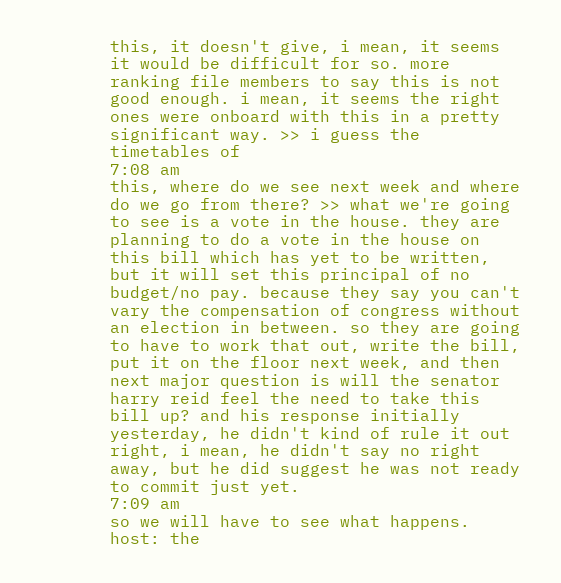this, it doesn't give, i mean, it seems it would be difficult for so. more ranking file members to say this is not good enough. i mean, it seems the right ones were onboard with this in a pretty significant way. >> i guess the timetables of
7:08 am
this, where do we see next week and where do we go from there? >> what we're going to see is a vote in the house. they are planning to do a vote in the house on this bill which has yet to be written, but it will set this principal of no budget/no pay. because they say you can't vary the compensation of congress without an election in between. so they are going to have to work that out, write the bill, put it on the floor next week, and then next major question is will the senator harry reid feel the need to take this bill up? and his response initially yesterday, he didn't kind of rule it out right, i mean, he didn't say no right away, but he did suggest he was not ready to commit just yet.
7:09 am
so we will have to see what happens. host: the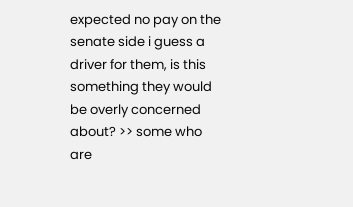expected no pay on the senate side i guess a driver for them, is this something they would be overly concerned about? >> some who are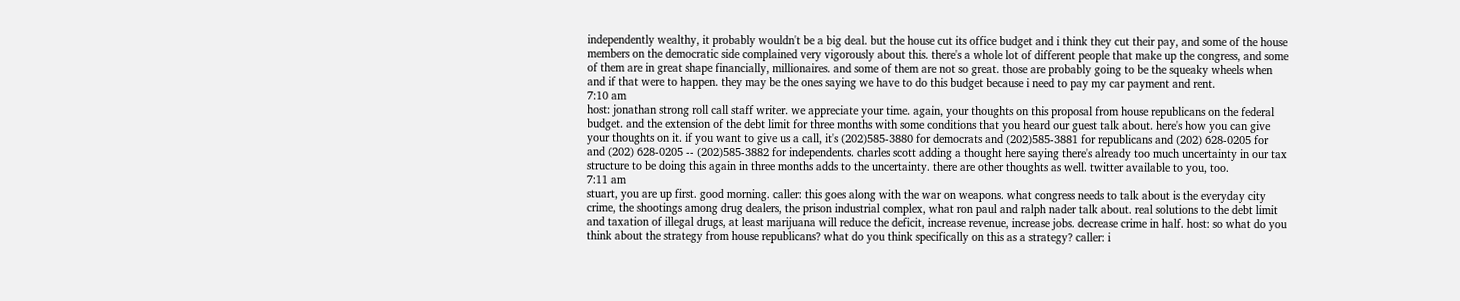independently wealthy, it probably wouldn't be a big deal. but the house cut its office budget and i think they cut their pay, and some of the house members on the democratic side complained very vigorously about this. there's a whole lot of different people that make up the congress, and some of them are in great shape financially, millionaires. and some of them are not so great. those are probably going to be the squeaky wheels when and if that were to happen. they may be the ones saying we have to do this budget because i need to pay my car payment and rent.
7:10 am
host: jonathan strong roll call staff writer. we appreciate your time. again, your thoughts on this proposal from house republicans on the federal budget. and the extension of the debt limit for three months with some conditions that you heard our guest talk about. here's how you can give your thoughts on it. if you want to give us a call, it's (202)585-3880 for democrats and (202)585-3881 for republicans and (202) 628-0205 for and (202) 628-0205 -- (202)585-3882 for independents. charles scott adding a thought here saying there's already too much uncertainty in our tax structure to be doing this again in three months adds to the uncertainty. there are other thoughts as well. twitter available to you, too.
7:11 am
stuart, you are up first. good morning. caller: this goes along with the war on weapons. what congress needs to talk about is the everyday city crime, the shootings among drug dealers, the prison industrial complex, what ron paul and ralph nader talk about. real solutions to the debt limit and taxation of illegal drugs, at least marijuana will reduce the deficit, increase revenue, increase jobs. decrease crime in half. host: so what do you think about the strategy from house republicans? what do you think specifically on this as a strategy? caller: i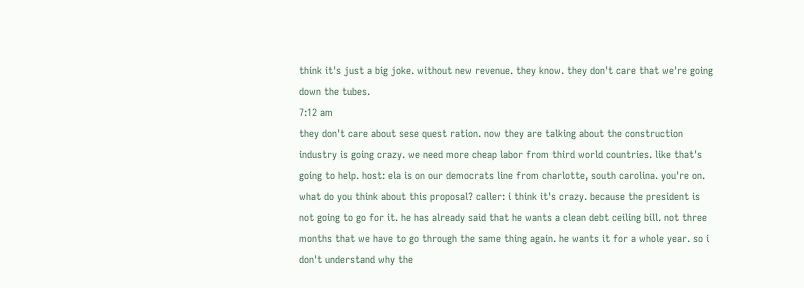think it's just a big joke. without new revenue. they know. they don't care that we're going down the tubes.
7:12 am
they don't care about sese quest ration. now they are talking about the construction industry is going crazy. we need more cheap labor from third world countries. like that's going to help. host: ela is on our democrats line from charlotte, south carolina. you're on. what do you think about this proposal? caller: i think it's crazy. because the president is not going to go for it. he has already said that he wants a clean debt ceiling bill. not three months that we have to go through the same thing again. he wants it for a whole year. so i don't understand why the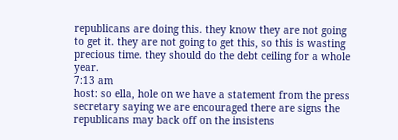republicans are doing this. they know they are not going to get it. they are not going to get this, so this is wasting precious time. they should do the debt ceiling for a whole year.
7:13 am
host: so ella, hole on we have a statement from the press secretary saying we are encouraged there are signs the republicans may back off on the insistens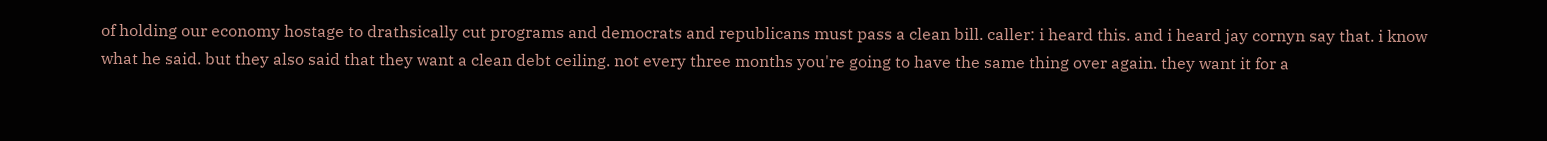of holding our economy hostage to drathsically cut programs and democrats and republicans must pass a clean bill. caller: i heard this. and i heard jay cornyn say that. i know what he said. but they also said that they want a clean debt ceiling. not every three months you're going to have the same thing over again. they want it for a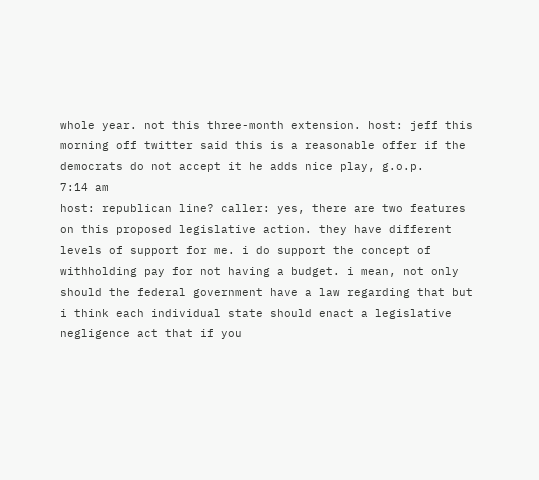whole year. not this three-month extension. host: jeff this morning off twitter said this is a reasonable offer if the democrats do not accept it he adds nice play, g.o.p.
7:14 am
host: republican line? caller: yes, there are two features on this proposed legislative action. they have different levels of support for me. i do support the concept of withholding pay for not having a budget. i mean, not only should the federal government have a law regarding that but i think each individual state should enact a legislative negligence act that if you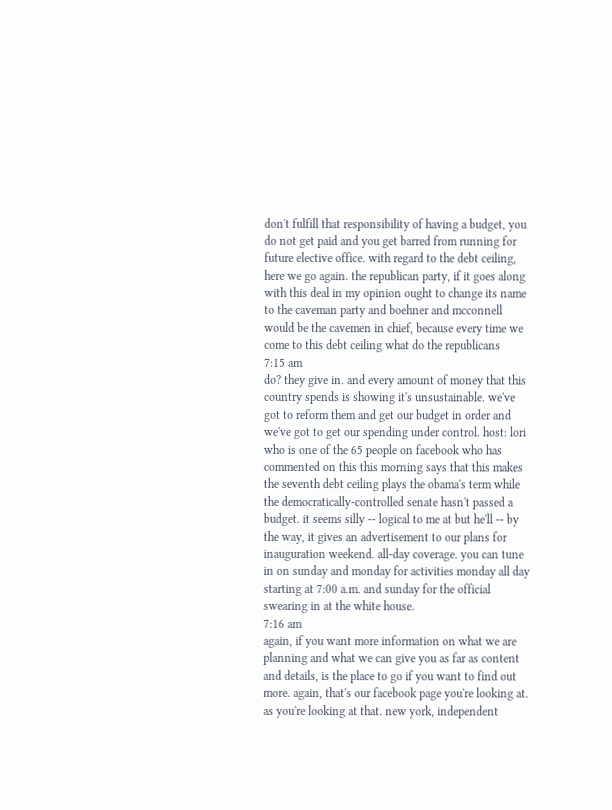don't fulfill that responsibility of having a budget, you do not get paid and you get barred from running for future elective office. with regard to the debt ceiling, here we go again. the republican party, if it goes along with this deal in my opinion ought to change its name to the caveman party and boehner and mcconnell would be the cavemen in chief, because every time we come to this debt ceiling what do the republicans
7:15 am
do? they give in. and every amount of money that this country spends is showing it's unsustainable. we've got to reform them and get our budget in order and we've got to get our spending under control. host: lori who is one of the 65 people on facebook who has commented on this this morning says that this makes the seventh debt ceiling plays the obama's term while the democratically-controlled senate hasn't passed a budget. it seems silly -- logical to me at but he'll -- by the way, it gives an advertisement to our plans for inauguration weekend. all-day coverage. you can tune in on sunday and monday for activities monday all day starting at 7:00 a.m. and sunday for the official swearing in at the white house.
7:16 am
again, if you want more information on what we are planning and what we can give you as far as content and details, is the place to go if you want to find out more. again, that's our facebook page you're looking at. as you're looking at that. new york, independent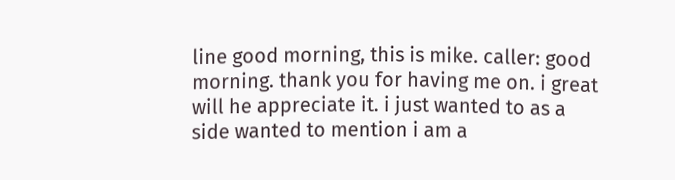line good morning, this is mike. caller: good morning. thank you for having me on. i great will he appreciate it. i just wanted to as a side wanted to mention i am a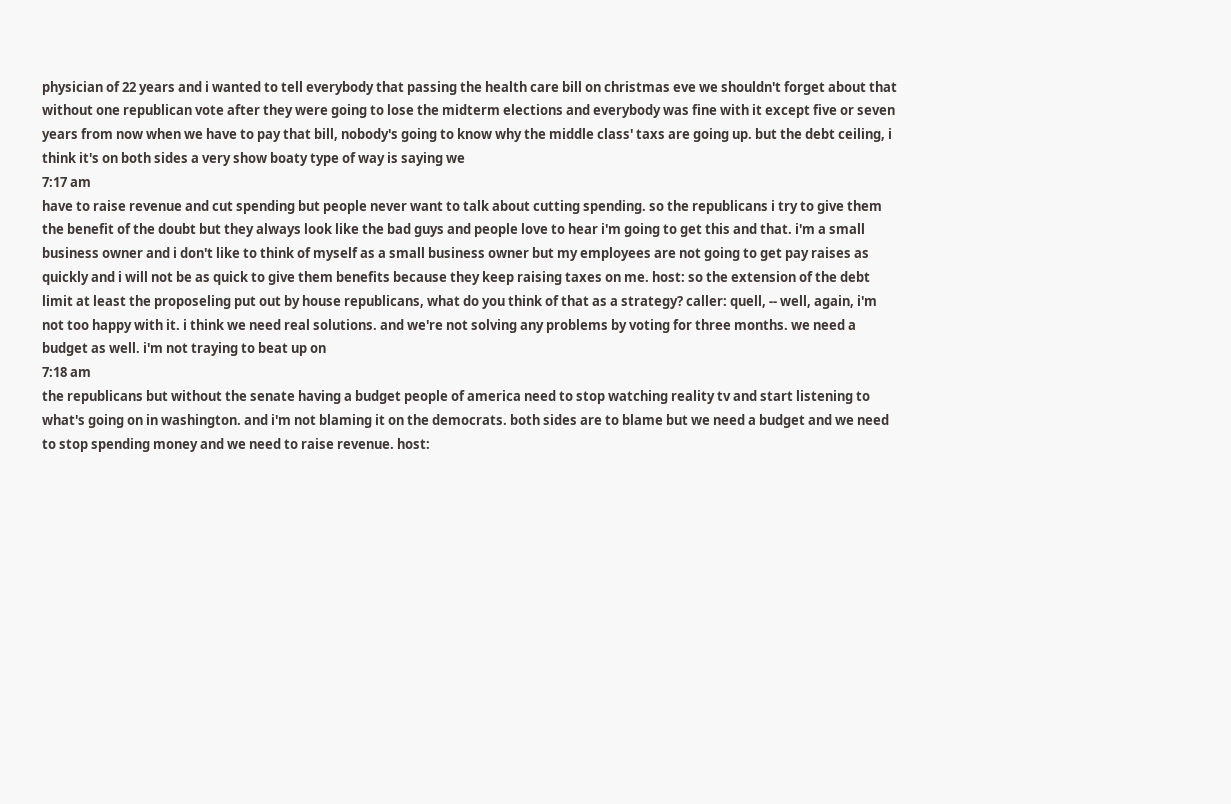physician of 22 years and i wanted to tell everybody that passing the health care bill on christmas eve we shouldn't forget about that without one republican vote after they were going to lose the midterm elections and everybody was fine with it except five or seven years from now when we have to pay that bill, nobody's going to know why the middle class' taxs are going up. but the debt ceiling, i think it's on both sides a very show boaty type of way is saying we
7:17 am
have to raise revenue and cut spending but people never want to talk about cutting spending. so the republicans i try to give them the benefit of the doubt but they always look like the bad guys and people love to hear i'm going to get this and that. i'm a small business owner and i don't like to think of myself as a small business owner but my employees are not going to get pay raises as quickly and i will not be as quick to give them benefits because they keep raising taxes on me. host: so the extension of the debt limit at least the proposeling put out by house republicans, what do you think of that as a strategy? caller: quell, -- well, again, i'm not too happy with it. i think we need real solutions. and we're not solving any problems by voting for three months. we need a budget as well. i'm not traying to beat up on
7:18 am
the republicans but without the senate having a budget people of america need to stop watching reality tv and start listening to what's going on in washington. and i'm not blaming it on the democrats. both sides are to blame but we need a budget and we need to stop spending money and we need to raise revenue. host: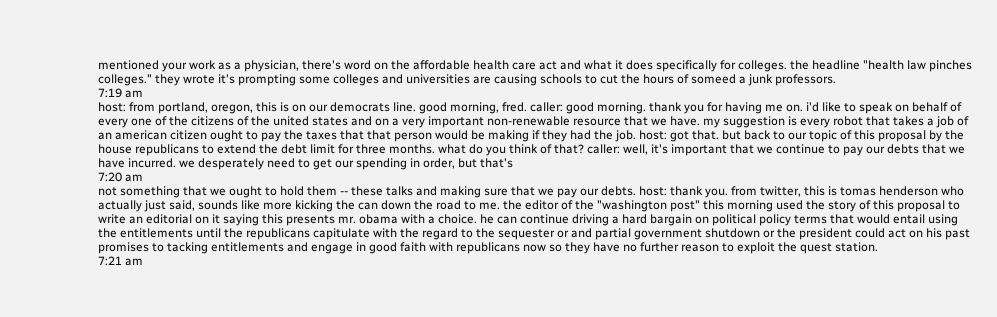mentioned your work as a physician, there's word on the affordable health care act and what it does specifically for colleges. the headline "health law pinches colleges." they wrote it's prompting some colleges and universities are causing schools to cut the hours of someed a junk professors.
7:19 am
host: from portland, oregon, this is on our democrats line. good morning, fred. caller: good morning. thank you for having me on. i'd like to speak on behalf of every one of the citizens of the united states and on a very important non-renewable resource that we have. my suggestion is every robot that takes a job of an american citizen ought to pay the taxes that that person would be making if they had the job. host: got that. but back to our topic of this proposal by the house republicans to extend the debt limit for three months. what do you think of that? caller: well, it's important that we continue to pay our debts that we have incurred. we desperately need to get our spending in order, but that's
7:20 am
not something that we ought to hold them -- these talks and making sure that we pay our debts. host: thank you. from twitter, this is tomas henderson who actually just said, sounds like more kicking the can down the road to me. the editor of the "washington post" this morning used the story of this proposal to write an editorial on it saying this presents mr. obama with a choice. he can continue driving a hard bargain on political policy terms that would entail using the entitlements until the republicans capitulate with the regard to the sequester or and partial government shutdown or the president could act on his past promises to tacking entitlements and engage in good faith with republicans now so they have no further reason to exploit the quest station.
7:21 am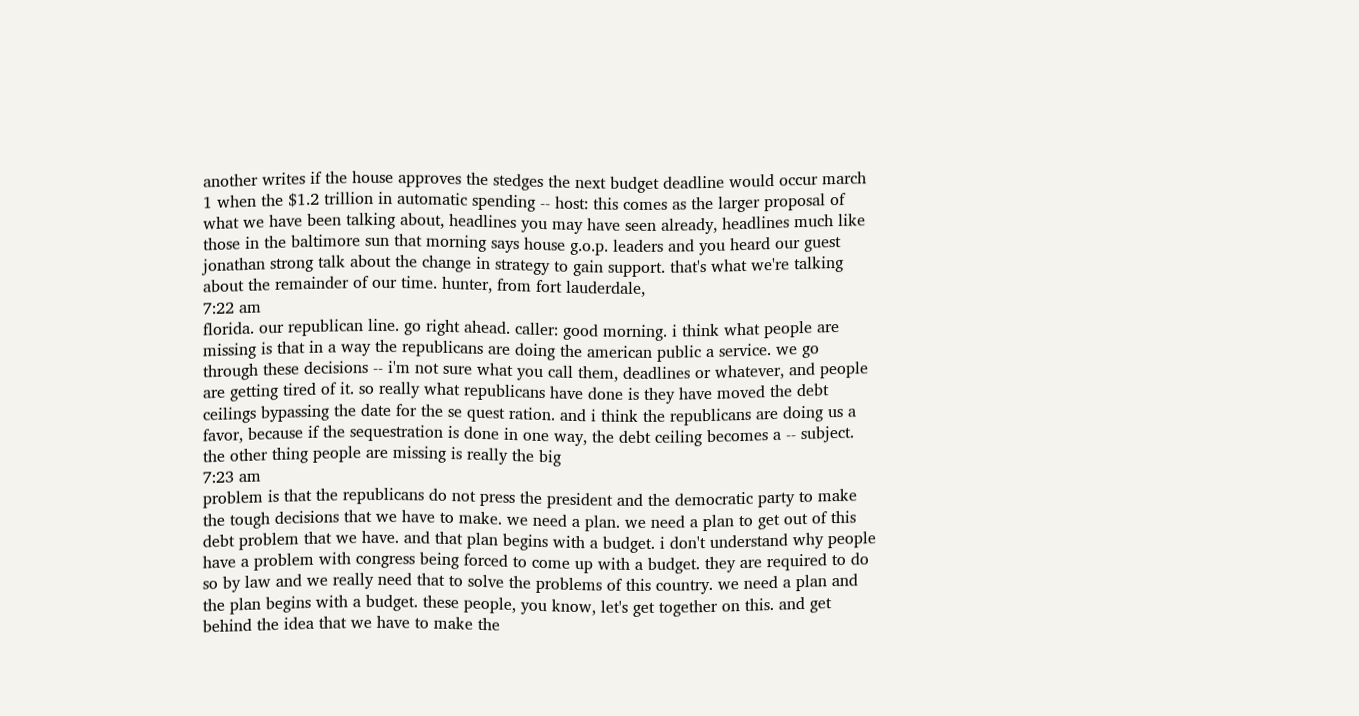another writes if the house approves the stedges the next budget deadline would occur march 1 when the $1.2 trillion in automatic spending -- host: this comes as the larger proposal of what we have been talking about, headlines you may have seen already, headlines much like those in the baltimore sun that morning says house g.o.p. leaders and you heard our guest jonathan strong talk about the change in strategy to gain support. that's what we're talking about the remainder of our time. hunter, from fort lauderdale,
7:22 am
florida. our republican line. go right ahead. caller: good morning. i think what people are missing is that in a way the republicans are doing the american public a service. we go through these decisions -- i'm not sure what you call them, deadlines or whatever, and people are getting tired of it. so really what republicans have done is they have moved the debt ceilings bypassing the date for the se quest ration. and i think the republicans are doing us a favor, because if the sequestration is done in one way, the debt ceiling becomes a -- subject. the other thing people are missing is really the big
7:23 am
problem is that the republicans do not press the president and the democratic party to make the tough decisions that we have to make. we need a plan. we need a plan to get out of this debt problem that we have. and that plan begins with a budget. i don't understand why people have a problem with congress being forced to come up with a budget. they are required to do so by law and we really need that to solve the problems of this country. we need a plan and the plan begins with a budget. these people, you know, let's get together on this. and get behind the idea that we have to make the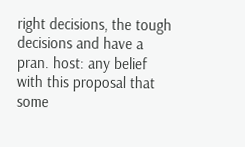right decisions, the tough decisions and have a pran. host: any belief with this proposal that some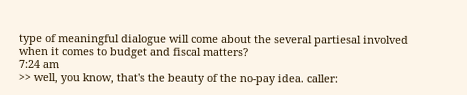type of meaningful dialogue will come about the several partiesal involved when it comes to budget and fiscal matters?
7:24 am
>> well, you know, that's the beauty of the no-pay idea. caller: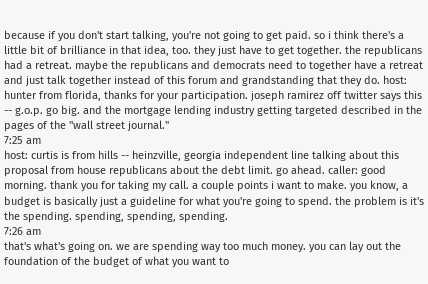because if you don't start talking, you're not going to get paid. so i think there's a little bit of brilliance in that idea, too. they just have to get together. the republicans had a retreat. maybe the republicans and democrats need to together have a retreat and just talk together instead of this forum and grandstanding that they do. host: hunter from florida, thanks for your participation. joseph ramirez off twitter says this -- g.o.p. go big. and the mortgage lending industry getting targeted described in the pages of the "wall street journal."
7:25 am
host: curtis is from hills -- heinzville, georgia independent line talking about this proposal from house republicans about the debt limit. go ahead. caller: good morning. thank you for taking my call. a couple points i want to make. you know, a budget is basically just a guideline for what you're going to spend. the problem is it's the spending. spending, spending, spending.
7:26 am
that's what's going on. we are spending way too much money. you can lay out the foundation of the budget of what you want to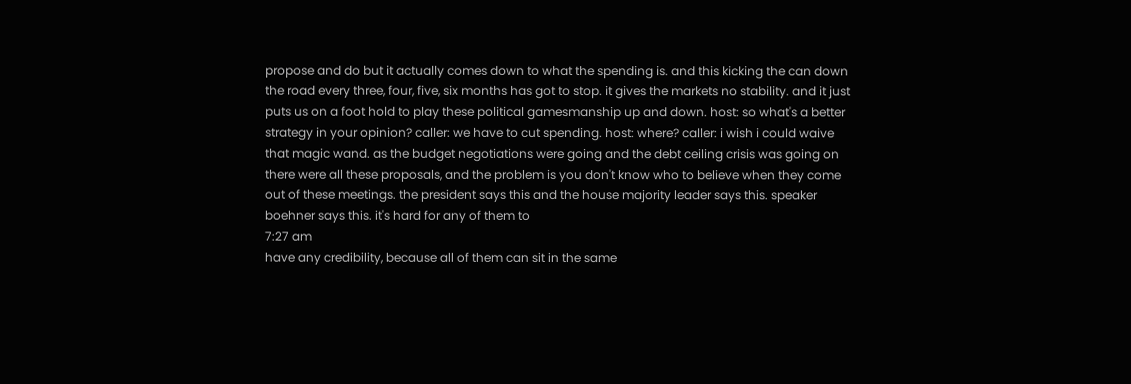propose and do but it actually comes down to what the spending is. and this kicking the can down the road every three, four, five, six months has got to stop. it gives the markets no stability. and it just puts us on a foot hold to play these political gamesmanship up and down. host: so what's a better strategy in your opinion? caller: we have to cut spending. host: where? caller: i wish i could waive that magic wand. as the budget negotiations were going and the debt ceiling crisis was going on there were all these proposals, and the problem is you don't know who to believe when they come out of these meetings. the president says this and the house majority leader says this. speaker boehner says this. it's hard for any of them to
7:27 am
have any credibility, because all of them can sit in the same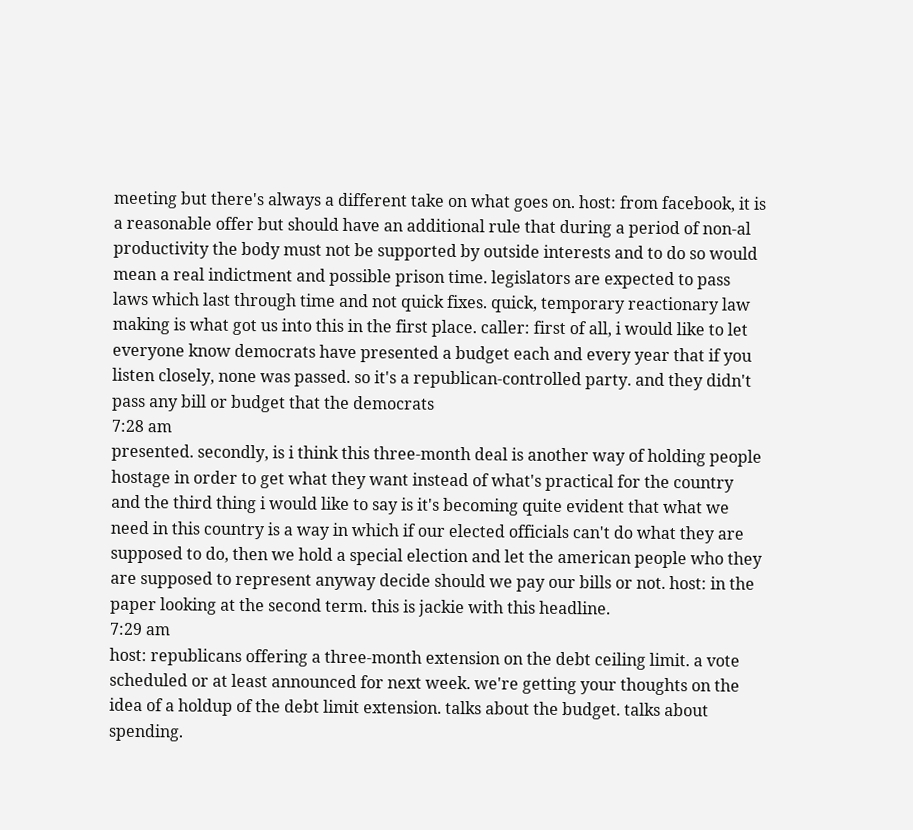meeting but there's always a different take on what goes on. host: from facebook, it is a reasonable offer but should have an additional rule that during a period of non-al productivity the body must not be supported by outside interests and to do so would mean a real indictment and possible prison time. legislators are expected to pass laws which last through time and not quick fixes. quick, temporary reactionary law making is what got us into this in the first place. caller: first of all, i would like to let everyone know democrats have presented a budget each and every year that if you listen closely, none was passed. so it's a republican-controlled party. and they didn't pass any bill or budget that the democrats
7:28 am
presented. secondly, is i think this three-month deal is another way of holding people hostage in order to get what they want instead of what's practical for the country and the third thing i would like to say is it's becoming quite evident that what we need in this country is a way in which if our elected officials can't do what they are supposed to do, then we hold a special election and let the american people who they are supposed to represent anyway decide should we pay our bills or not. host: in the paper looking at the second term. this is jackie with this headline.
7:29 am
host: republicans offering a three-month extension on the debt ceiling limit. a vote scheduled or at least announced for next week. we're getting your thoughts on the idea of a holdup of the debt limit extension. talks about the budget. talks about spending.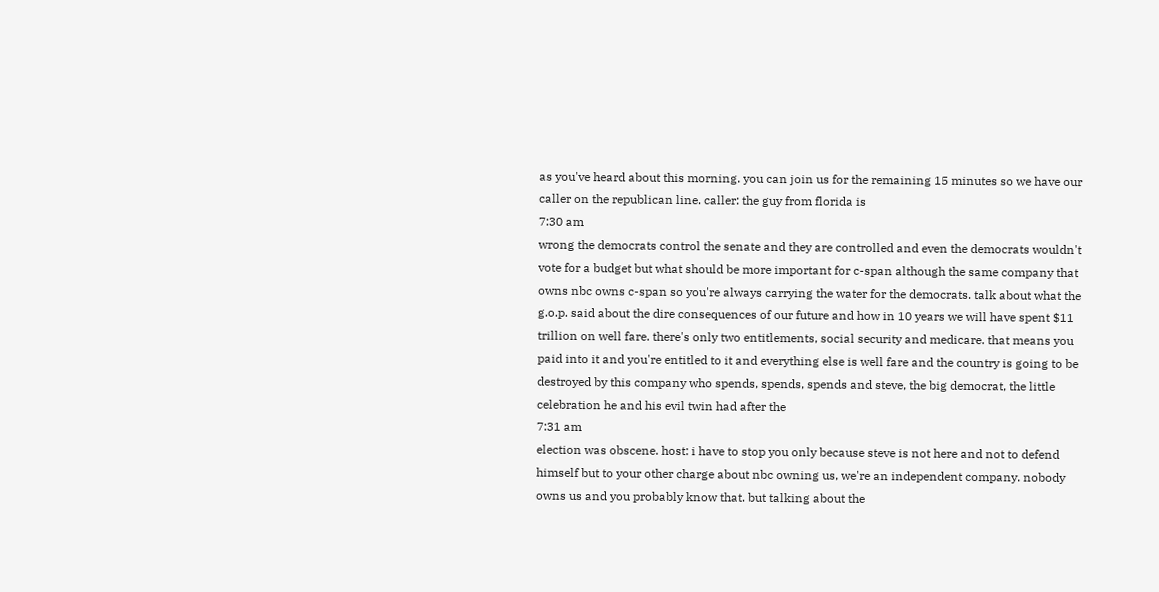as you've heard about this morning. you can join us for the remaining 15 minutes so we have our caller on the republican line. caller: the guy from florida is
7:30 am
wrong the democrats control the senate and they are controlled and even the democrats wouldn't vote for a budget but what should be more important for c-span although the same company that owns nbc owns c-span so you're always carrying the water for the democrats. talk about what the g.o.p. said about the dire consequences of our future and how in 10 years we will have spent $11 trillion on well fare. there's only two entitlements, social security and medicare. that means you paid into it and you're entitled to it and everything else is well fare and the country is going to be destroyed by this company who spends, spends, spends and steve, the big democrat, the little celebration he and his evil twin had after the
7:31 am
election was obscene. host: i have to stop you only because steve is not here and not to defend himself but to your other charge about nbc owning us, we're an independent company. nobody owns us and you probably know that. but talking about the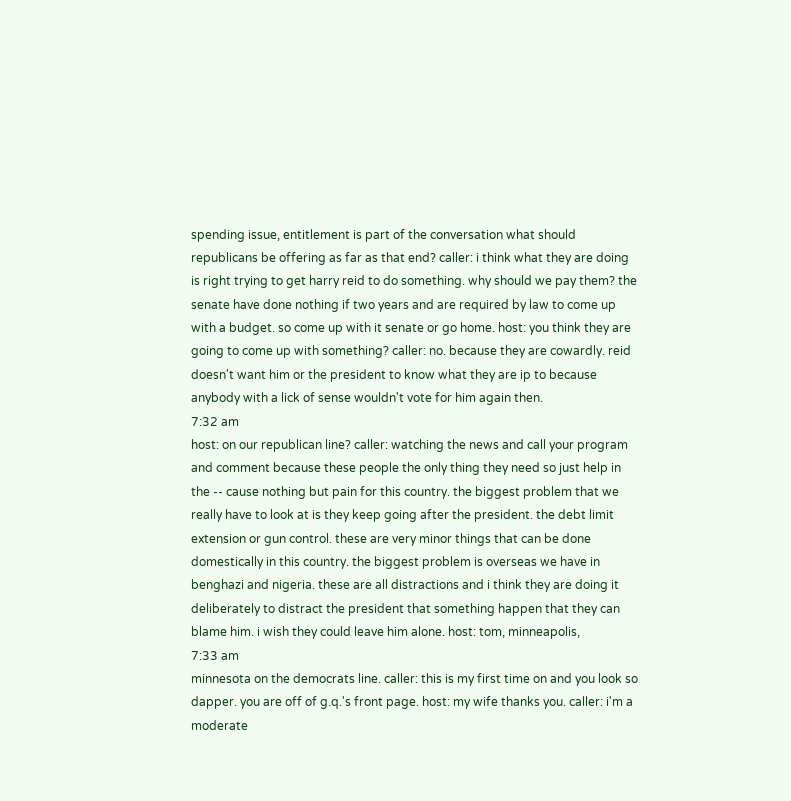spending issue, entitlement is part of the conversation what should republicans be offering as far as that end? caller: i think what they are doing is right trying to get harry reid to do something. why should we pay them? the senate have done nothing if two years and are required by law to come up with a budget. so come up with it senate or go home. host: you think they are going to come up with something? caller: no. because they are cowardly. reid doesn't want him or the president to know what they are ip to because anybody with a lick of sense wouldn't vote for him again then.
7:32 am
host: on our republican line? caller: watching the news and call your program and comment because these people the only thing they need so just help in the -- cause nothing but pain for this country. the biggest problem that we really have to look at is they keep going after the president. the debt limit extension or gun control. these are very minor things that can be done domestically in this country. the biggest problem is overseas we have in benghazi and nigeria. these are all distractions and i think they are doing it deliberately to distract the president that something happen that they can blame him. i wish they could leave him alone. host: tom, minneapolis,
7:33 am
minnesota on the democrats line. caller: this is my first time on and you look so dapper. you are off of g.q.'s front page. host: my wife thanks you. caller: i'm a moderate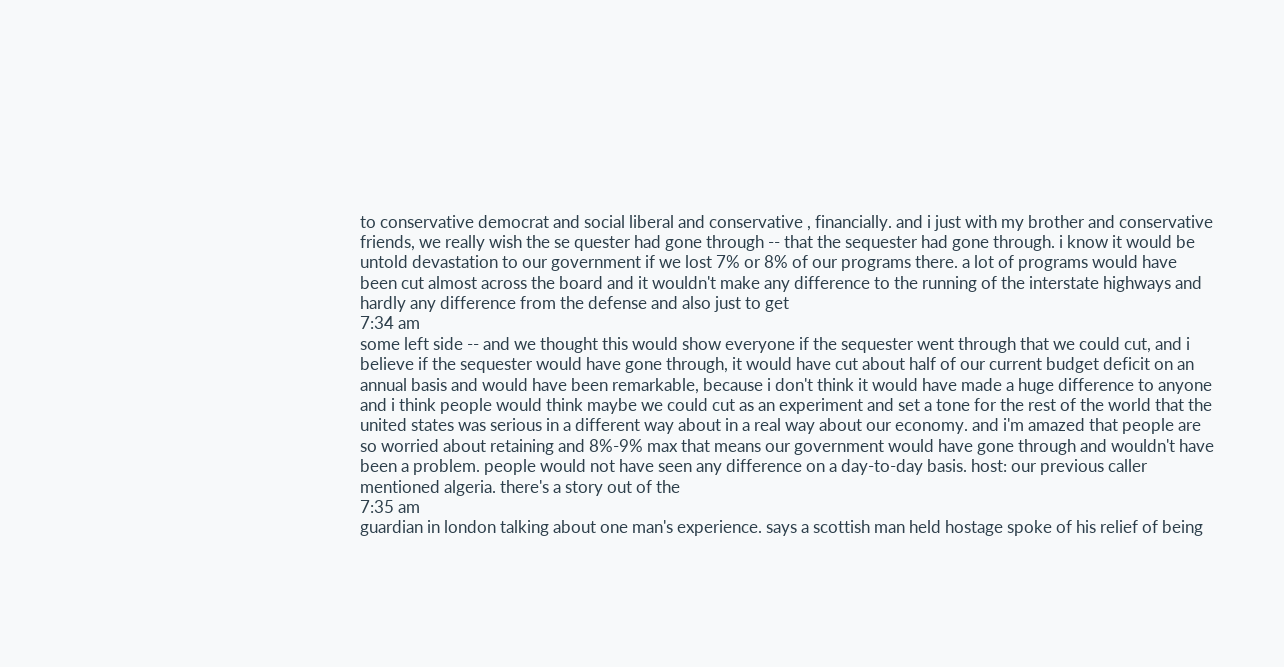to conservative democrat and social liberal and conservative , financially. and i just with my brother and conservative friends, we really wish the se quester had gone through -- that the sequester had gone through. i know it would be untold devastation to our government if we lost 7% or 8% of our programs there. a lot of programs would have been cut almost across the board and it wouldn't make any difference to the running of the interstate highways and hardly any difference from the defense and also just to get
7:34 am
some left side -- and we thought this would show everyone if the sequester went through that we could cut, and i believe if the sequester would have gone through, it would have cut about half of our current budget deficit on an annual basis and would have been remarkable, because i don't think it would have made a huge difference to anyone and i think people would think maybe we could cut as an experiment and set a tone for the rest of the world that the united states was serious in a different way about in a real way about our economy. and i'm amazed that people are so worried about retaining and 8%-9% max that means our government would have gone through and wouldn't have been a problem. people would not have seen any difference on a day-to-day basis. host: our previous caller mentioned algeria. there's a story out of the
7:35 am
guardian in london talking about one man's experience. says a scottish man held hostage spoke of his relief of being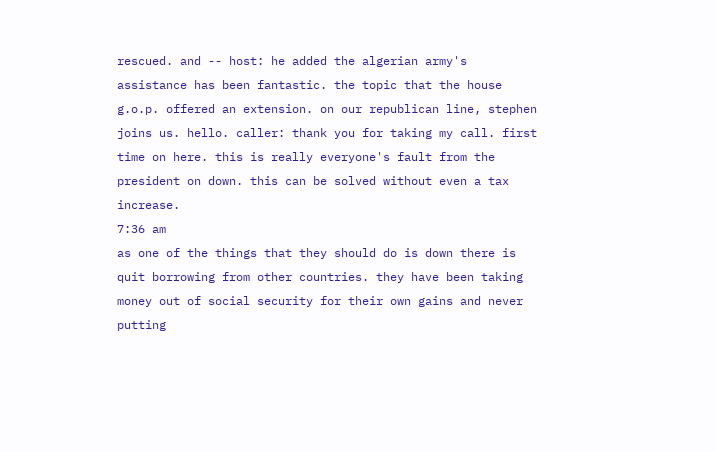rescued. and -- host: he added the algerian army's assistance has been fantastic. the topic that the house g.o.p. offered an extension. on our republican line, stephen joins us. hello. caller: thank you for taking my call. first time on here. this is really everyone's fault from the president on down. this can be solved without even a tax increase.
7:36 am
as one of the things that they should do is down there is quit borrowing from other countries. they have been taking money out of social security for their own gains and never putting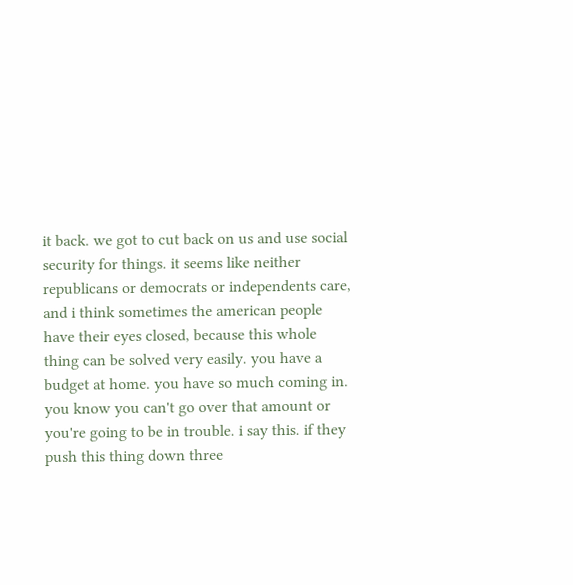it back. we got to cut back on us and use social security for things. it seems like neither republicans or democrats or independents care, and i think sometimes the american people have their eyes closed, because this whole thing can be solved very easily. you have a budget at home. you have so much coming in. you know you can't go over that amount or you're going to be in trouble. i say this. if they push this thing down three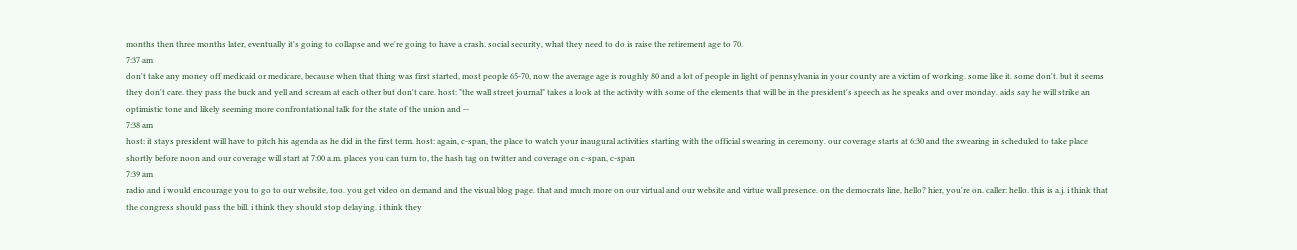months then three months later, eventually it's going to collapse and we're going to have a crash. social security, what they need to do is raise the retirement age to 70.
7:37 am
don't take any money off medicaid or medicare, because when that thing was first started, most people 65-70, now the average age is roughly 80 and a lot of people in light of pennsylvania in your county are a victim of working. some like it. some don't. but it seems they don't care. they pass the buck and yell and scream at each other but don't care. host: "the wall street journal" takes a look at the activity with some of the elements that will be in the president's speech as he speaks and over monday. aids say he will strike an optimistic tone and likely seeming more confrontational talk for the state of the union and --
7:38 am
host: it stays president will have to pitch his agenda as he did in the first term. host: again, c-span, the place to watch your inaugural activities starting with the official swearing in ceremony. our coverage starts at 6:30 and the swearing in scheduled to take place shortly before noon and our coverage will start at 7:00 a.m. places you can turn to, the hash tag on twitter and coverage on c-span, c-span
7:39 am
radio and i would encourage you to go to our website, too. you get video on demand and the visual blog page. that and much more on our virtual and our website and virtue wall presence. on the democrats line, hello? hier, you're on. caller: hello. this is a.j. i think that the congress should pass the bill. i think they should stop delaying. i think they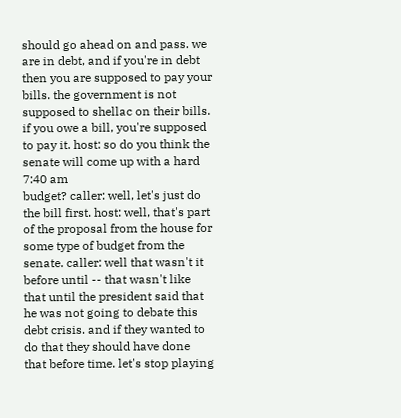should go ahead on and pass. we are in debt, and if you're in debt then you are supposed to pay your bills. the government is not supposed to shellac on their bills. if you owe a bill, you're supposed to pay it. host: so do you think the senate will come up with a hard
7:40 am
budget? caller: well, let's just do the bill first. host: well, that's part of the proposal from the house for some type of budget from the senate. caller: well that wasn't it before until -- that wasn't like that until the president said that he was not going to debate this debt crisis. and if they wanted to do that they should have done that before time. let's stop playing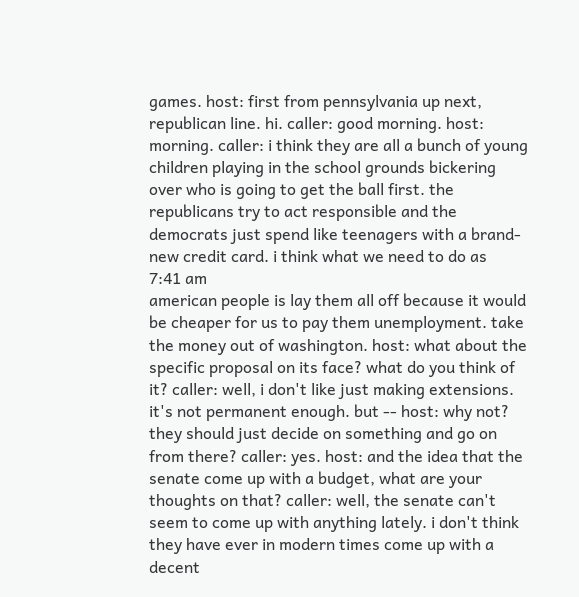games. host: first from pennsylvania up next, republican line. hi. caller: good morning. host: morning. caller: i think they are all a bunch of young children playing in the school grounds bickering over who is going to get the ball first. the republicans try to act responsible and the democrats just spend like teenagers with a brand-new credit card. i think what we need to do as
7:41 am
american people is lay them all off because it would be cheaper for us to pay them unemployment. take the money out of washington. host: what about the specific proposal on its face? what do you think of it? caller: well, i don't like just making extensions. it's not permanent enough. but -- host: why not? they should just decide on something and go on from there? caller: yes. host: and the idea that the senate come up with a budget, what are your thoughts on that? caller: well, the senate can't seem to come up with anything lately. i don't think they have ever in modern times come up with a decent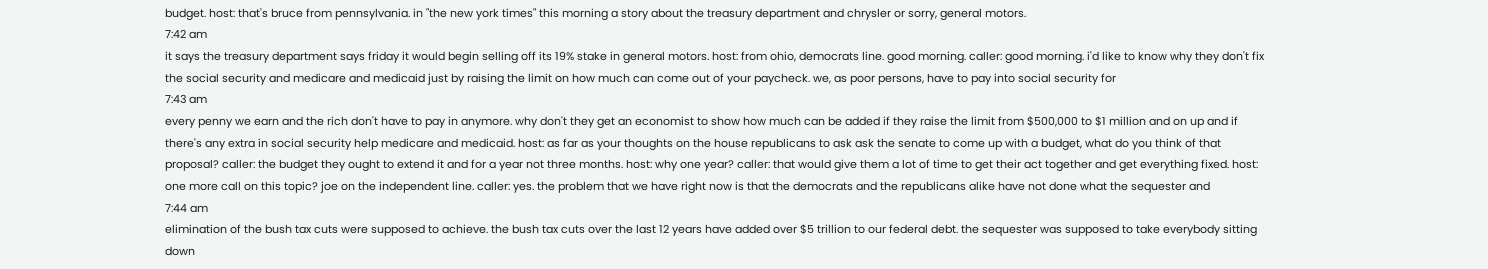budget. host: that's bruce from pennsylvania. in "the new york times" this morning a story about the treasury department and chrysler or sorry, general motors.
7:42 am
it says the treasury department says friday it would begin selling off its 19% stake in general motors. host: from ohio, democrats line. good morning. caller: good morning. i'd like to know why they don't fix the social security and medicare and medicaid just by raising the limit on how much can come out of your paycheck. we, as poor persons, have to pay into social security for
7:43 am
every penny we earn and the rich don't have to pay in anymore. why don't they get an economist to show how much can be added if they raise the limit from $500,000 to $1 million and on up and if there's any extra in social security help medicare and medicaid. host: as far as your thoughts on the house republicans to ask ask the senate to come up with a budget, what do you think of that proposal? caller: the budget they ought to extend it and for a year not three months. host: why one year? caller: that would give them a lot of time to get their act together and get everything fixed. host: one more call on this topic? joe on the independent line. caller: yes. the problem that we have right now is that the democrats and the republicans alike have not done what the sequester and
7:44 am
elimination of the bush tax cuts were supposed to achieve. the bush tax cuts over the last 12 years have added over $5 trillion to our federal debt. the sequester was supposed to take everybody sitting down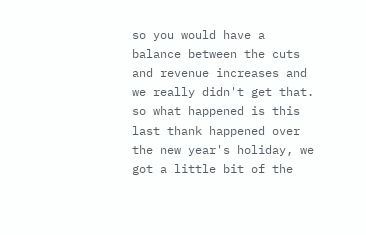so you would have a balance between the cuts and revenue increases and we really didn't get that. so what happened is this last thank happened over the new year's holiday, we got a little bit of the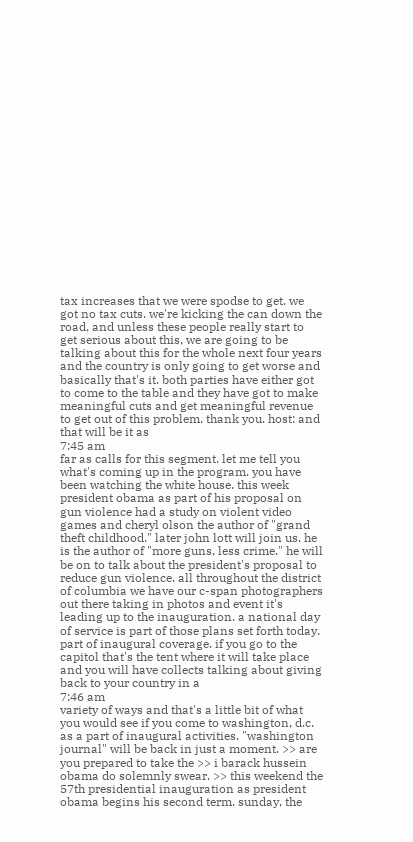tax increases that we were spodse to get. we got no tax cuts. we're kicking the can down the road, and unless these people really start to get serious about this, we are going to be talking about this for the whole next four years and the country is only going to get worse and basically that's it. both parties have either got to come to the table and they have got to make meaningful cuts and get meaningful revenue to get out of this problem. thank you. host: and that will be it as
7:45 am
far as calls for this segment. let me tell you what's coming up in the program. you have been watching the white house. this week president obama as part of his proposal on gun violence had a study on violent video games and cheryl olson the author of "grand theft childhood." later john lott will join us. he is the author of "more guns, less crime." he will be on to talk about the president's proposal to reduce gun violence. all throughout the district of columbia we have our c-span photographers out there taking in photos and event it's leading up to the inauguration. a national day of service is part of those plans set forth today. part of inaugural coverage. if you go to the capitol that's the tent where it will take place and you will have collects talking about giving back to your country in a
7:46 am
variety of ways and that's a little bit of what you would see if you come to washington, d.c. as a part of inaugural activities. "washington journal" will be back in just a moment. >> are you prepared to take the >> i barack hussein obama do solemnly swear. >> this weekend the 57th presidential inauguration as president obama begins his second term. sunday, the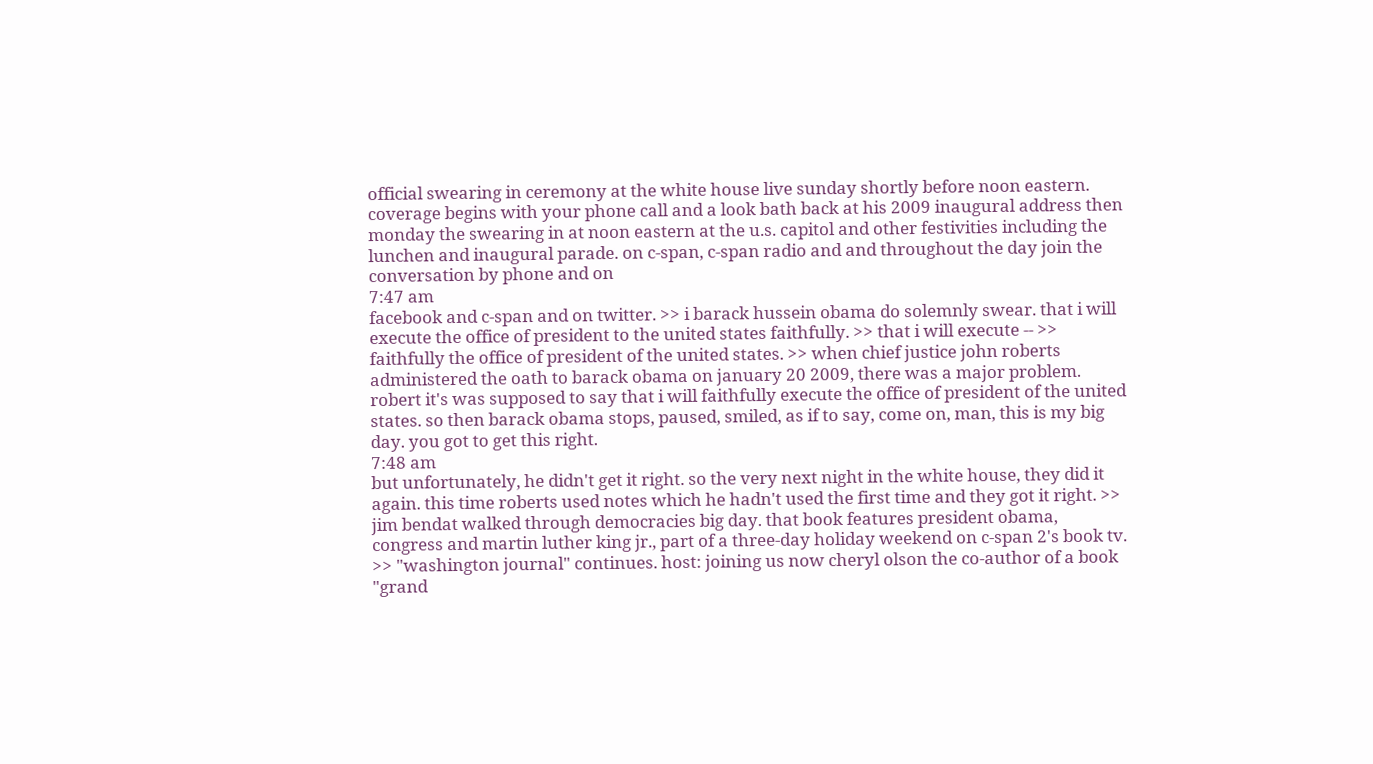official swearing in ceremony at the white house live sunday shortly before noon eastern. coverage begins with your phone call and a look bath back at his 2009 inaugural address then monday the swearing in at noon eastern at the u.s. capitol and other festivities including the lunchen and inaugural parade. on c-span, c-span radio and and throughout the day join the conversation by phone and on
7:47 am
facebook and c-span and on twitter. >> i barack hussein obama do solemnly swear. that i will execute the office of president to the united states faithfully. >> that i will execute -- >> faithfully the office of president of the united states. >> when chief justice john roberts administered the oath to barack obama on january 20 2009, there was a major problem. robert it's was supposed to say that i will faithfully execute the office of president of the united states. so then barack obama stops, paused, smiled, as if to say, come on, man, this is my big day. you got to get this right.
7:48 am
but unfortunately, he didn't get it right. so the very next night in the white house, they did it again. this time roberts used notes which he hadn't used the first time and they got it right. >> jim bendat walked through democracies big day. that book features president obama, congress and martin luther king jr., part of a three-day holiday weekend on c-span 2's book tv. >> "washington journal" continues. host: joining us now cheryl olson the co-author of a book "grand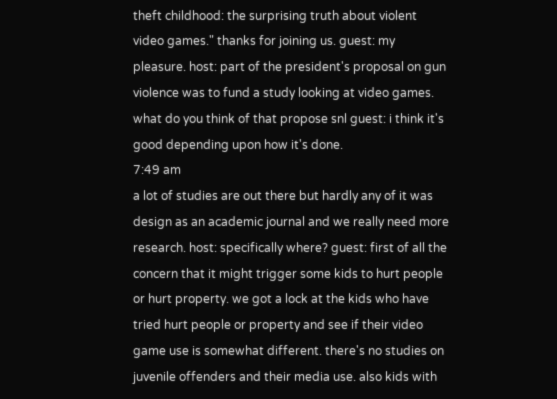theft childhood: the surprising truth about violent video games." thanks for joining us. guest: my pleasure. host: part of the president's proposal on gun violence was to fund a study looking at video games. what do you think of that propose snl guest: i think it's good depending upon how it's done.
7:49 am
a lot of studies are out there but hardly any of it was design as an academic journal and we really need more research. host: specifically where? guest: first of all the concern that it might trigger some kids to hurt people or hurt property. we got a lock at the kids who have tried hurt people or property and see if their video game use is somewhat different. there's no studies on juvenile offenders and their media use. also kids with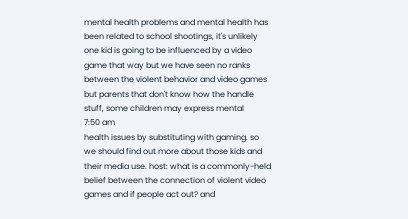mental health problems and mental health has been related to school shootings, it's unlikely one kid is going to be influenced by a video game that way but we have seen no ranks between the violent behavior and video games but parents that don't know how the handle stuff, some children may express mental
7:50 am
health issues by substituting with gaming. so we should find out more about those kids and their media use. host: what is a commonly-held belief between the connection of violent video games and if people act out? and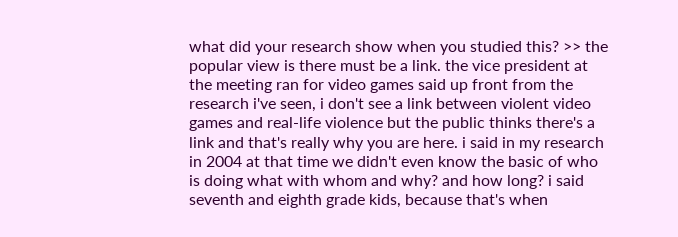what did your research show when you studied this? >> the popular view is there must be a link. the vice president at the meeting ran for video games said up front from the research i've seen, i don't see a link between violent video games and real-life violence but the public thinks there's a link and that's really why you are here. i said in my research in 2004 at that time we didn't even know the basic of who is doing what with whom and why? and how long? i said seventh and eighth grade kids, because that's when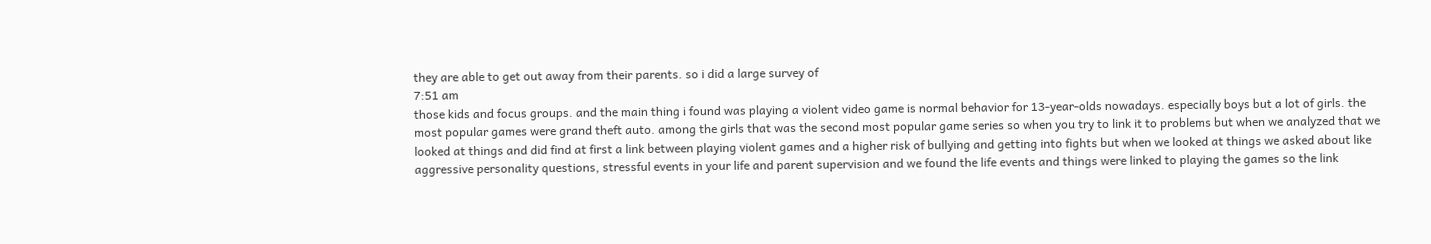they are able to get out away from their parents. so i did a large survey of
7:51 am
those kids and focus groups. and the main thing i found was playing a violent video game is normal behavior for 13-year-olds nowadays. especially boys but a lot of girls. the most popular games were grand theft auto. among the girls that was the second most popular game series so when you try to link it to problems but when we analyzed that we looked at things and did find at first a link between playing violent games and a higher risk of bullying and getting into fights but when we looked at things we asked about like aggressive personality questions, stressful events in your life and parent supervision and we found the life events and things were linked to playing the games so the link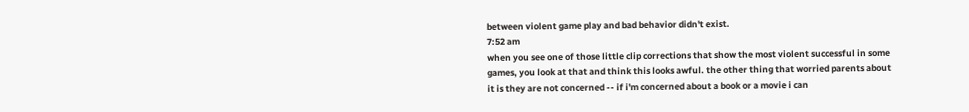between violent game play and bad behavior didn't exist.
7:52 am
when you see one of those little clip corrections that show the most violent successful in some games, you look at that and think this looks awful. the other thing that worried parents about it is they are not concerned -- if i'm concerned about a book or a movie i can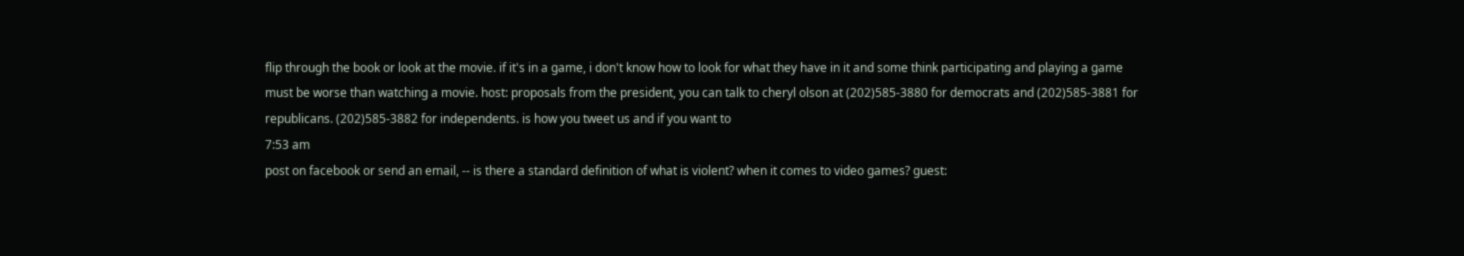flip through the book or look at the movie. if it's in a game, i don't know how to look for what they have in it and some think participating and playing a game must be worse than watching a movie. host: proposals from the president, you can talk to cheryl olson at (202)585-3880 for democrats and (202)585-3881 for republicans. (202)585-3882 for independents. is how you tweet us and if you want to
7:53 am
post on facebook or send an email, -- is there a standard definition of what is violent? when it comes to video games? guest: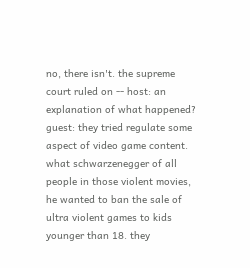no, there isn't. the supreme court ruled on -- host: an explanation of what happened? guest: they tried regulate some aspect of video game content. what schwarzenegger of all people in those violent movies, he wanted to ban the sale of ultra violent games to kids younger than 18. they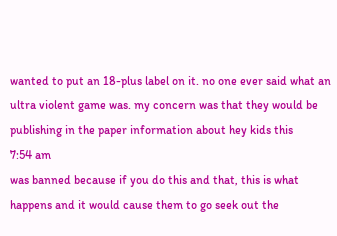wanted to put an 18-plus label on it. no one ever said what an ultra violent game was. my concern was that they would be publishing in the paper information about hey kids this
7:54 am
was banned because if you do this and that, this is what happens and it would cause them to go seek out the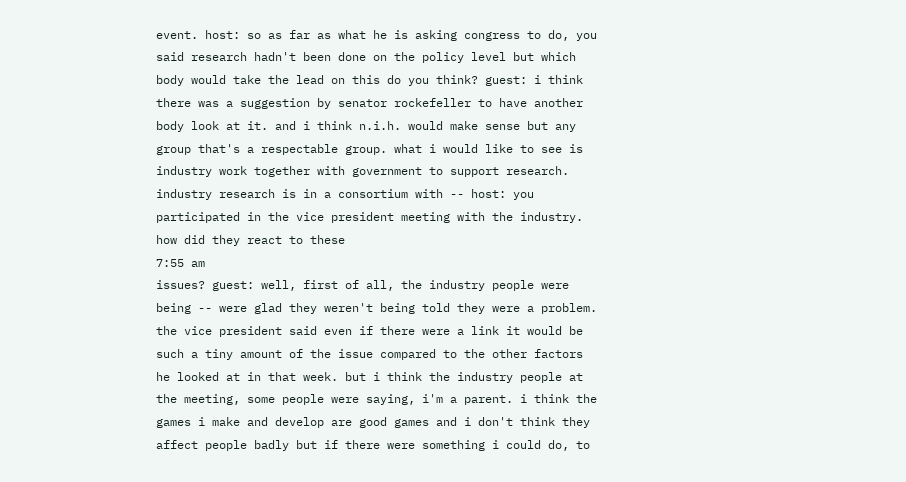event. host: so as far as what he is asking congress to do, you said research hadn't been done on the policy level but which body would take the lead on this do you think? guest: i think there was a suggestion by senator rockefeller to have another body look at it. and i think n.i.h. would make sense but any group that's a respectable group. what i would like to see is industry work together with government to support research. industry research is in a consortium with -- host: you participated in the vice president meeting with the industry. how did they react to these
7:55 am
issues? guest: well, first of all, the industry people were being -- were glad they weren't being told they were a problem. the vice president said even if there were a link it would be such a tiny amount of the issue compared to the other factors he looked at in that week. but i think the industry people at the meeting, some people were saying, i'm a parent. i think the games i make and develop are good games and i don't think they affect people badly but if there were something i could do, to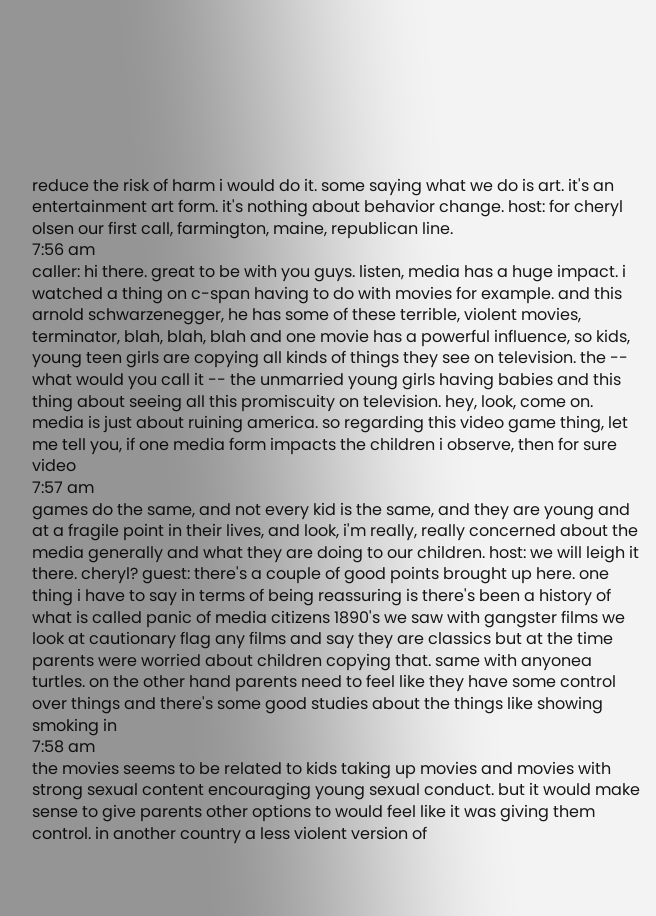reduce the risk of harm i would do it. some saying what we do is art. it's an entertainment art form. it's nothing about behavior change. host: for cheryl olsen our first call, farmington, maine, republican line.
7:56 am
caller: hi there. great to be with you guys. listen, media has a huge impact. i watched a thing on c-span having to do with movies for example. and this arnold schwarzenegger, he has some of these terrible, violent movies, terminator, blah, blah, blah and one movie has a powerful influence, so kids, young teen girls are copying all kinds of things they see on television. the -- what would you call it -- the unmarried young girls having babies and this thing about seeing all this promiscuity on television. hey, look, come on. media is just about ruining america. so regarding this video game thing, let me tell you, if one media form impacts the children i observe, then for sure video
7:57 am
games do the same, and not every kid is the same, and they are young and at a fragile point in their lives, and look, i'm really, really concerned about the media generally and what they are doing to our children. host: we will leigh it there. cheryl? guest: there's a couple of good points brought up here. one thing i have to say in terms of being reassuring is there's been a history of what is called panic of media citizens 1890's we saw with gangster films we look at cautionary flag any films and say they are classics but at the time parents were worried about children copying that. same with anyonea turtles. on the other hand parents need to feel like they have some control over things and there's some good studies about the things like showing smoking in
7:58 am
the movies seems to be related to kids taking up movies and movies with strong sexual content encouraging young sexual conduct. but it would make sense to give parents other options to would feel like it was giving them control. in another country a less violent version of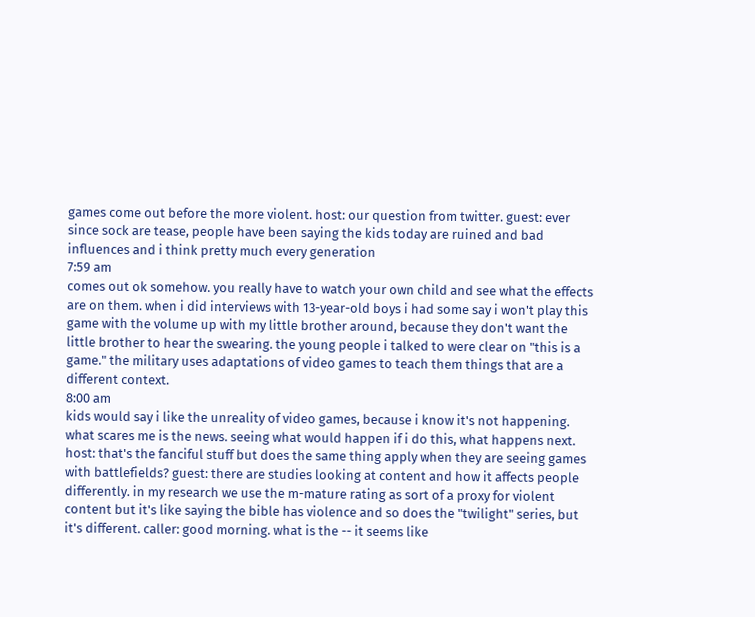games come out before the more violent. host: our question from twitter. guest: ever since sock are tease, people have been saying the kids today are ruined and bad influences and i think pretty much every generation
7:59 am
comes out ok somehow. you really have to watch your own child and see what the effects are on them. when i did interviews with 13-year-old boys i had some say i won't play this game with the volume up with my little brother around, because they don't want the little brother to hear the swearing. the young people i talked to were clear on "this is a game." the military uses adaptations of video games to teach them things that are a different context.
8:00 am
kids would say i like the unreality of video games, because i know it's not happening. what scares me is the news. seeing what would happen if i do this, what happens next. host: that's the fanciful stuff but does the same thing apply when they are seeing games with battlefields? guest: there are studies looking at content and how it affects people differently. in my research we use the m-mature rating as sort of a proxy for violent content but it's like saying the bible has violence and so does the "twilight" series, but it's different. caller: good morning. what is the -- it seems like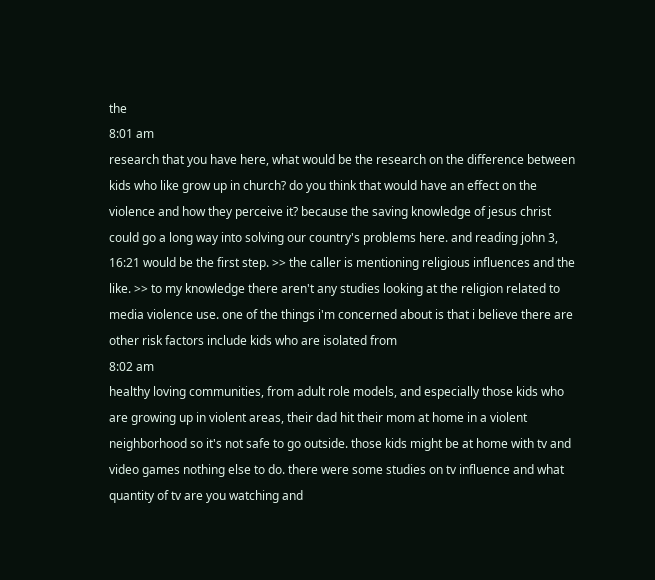the
8:01 am
research that you have here, what would be the research on the difference between kids who like grow up in church? do you think that would have an effect on the violence and how they perceive it? because the saving knowledge of jesus christ could go a long way into solving our country's problems here. and reading john 3, 16:21 would be the first step. >> the caller is mentioning religious influences and the like. >> to my knowledge there aren't any studies looking at the religion related to media violence use. one of the things i'm concerned about is that i believe there are other risk factors include kids who are isolated from
8:02 am
healthy loving communities, from adult role models, and especially those kids who are growing up in violent areas, their dad hit their mom at home in a violent neighborhood so it's not safe to go outside. those kids might be at home with tv and video games nothing else to do. there were some studies on tv influence and what quantity of tv are you watching and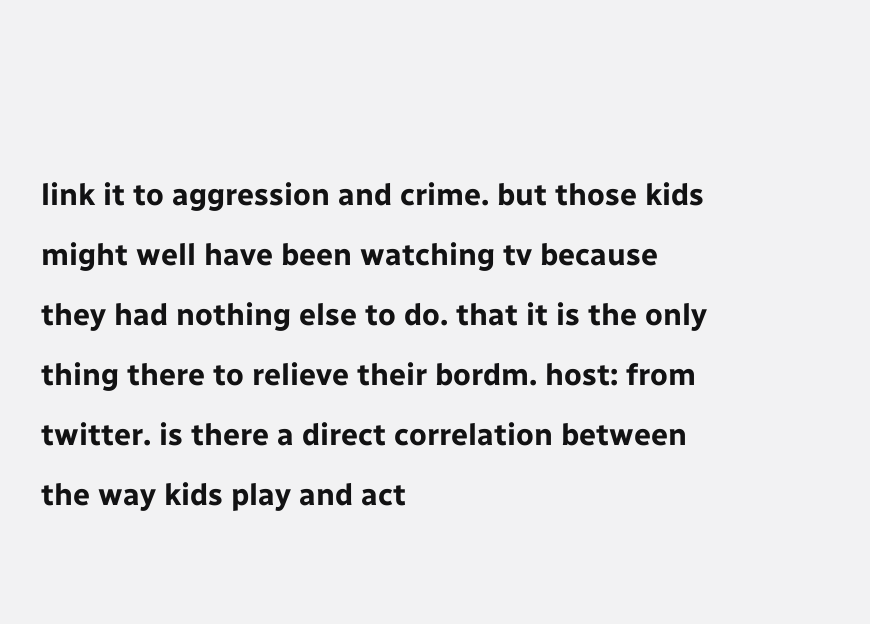link it to aggression and crime. but those kids might well have been watching tv because they had nothing else to do. that it is the only thing there to relieve their bordm. host: from twitter. is there a direct correlation between the way kids play and act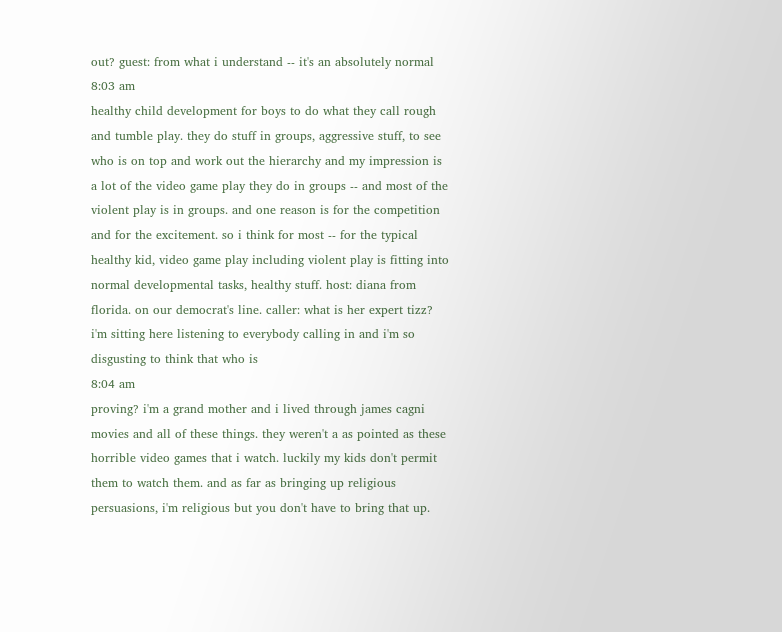out? guest: from what i understand -- it's an absolutely normal
8:03 am
healthy child development for boys to do what they call rough and tumble play. they do stuff in groups, aggressive stuff, to see who is on top and work out the hierarchy and my impression is a lot of the video game play they do in groups -- and most of the violent play is in groups. and one reason is for the competition and for the excitement. so i think for most -- for the typical healthy kid, video game play including violent play is fitting into normal developmental tasks, healthy stuff. host: diana from florida. on our democrat's line. caller: what is her expert tizz? i'm sitting here listening to everybody calling in and i'm so disgusting to think that who is
8:04 am
proving? i'm a grand mother and i lived through james cagni movies and all of these things. they weren't a as pointed as these horrible video games that i watch. luckily my kids don't permit them to watch them. and as far as bringing up religious persuasions, i'm religious but you don't have to bring that up.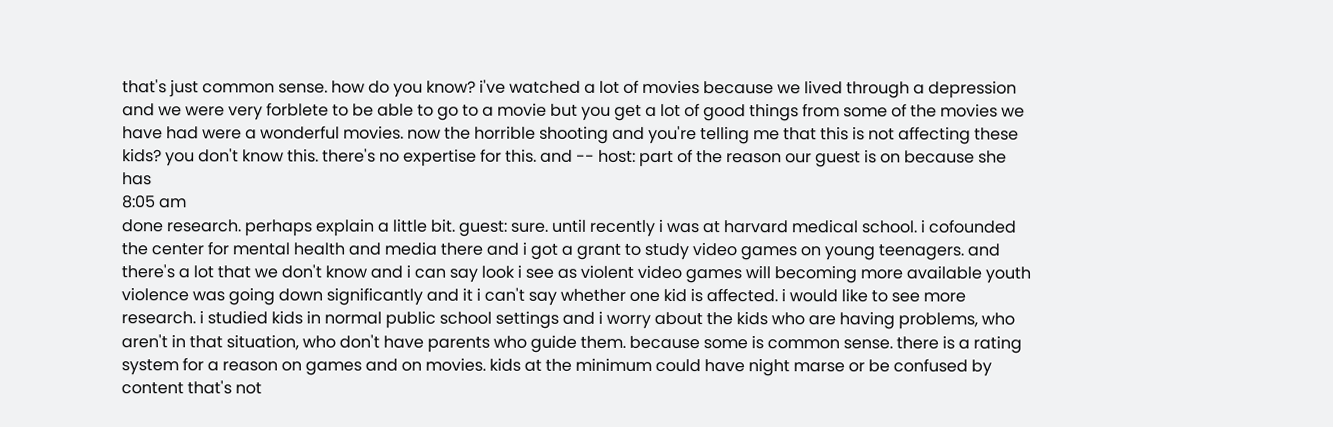that's just common sense. how do you know? i've watched a lot of movies because we lived through a depression and we were very forblete to be able to go to a movie but you get a lot of good things from some of the movies we have had were a wonderful movies. now the horrible shooting and you're telling me that this is not affecting these kids? you don't know this. there's no expertise for this. and -- host: part of the reason our guest is on because she has
8:05 am
done research. perhaps explain a little bit. guest: sure. until recently i was at harvard medical school. i cofounded the center for mental health and media there and i got a grant to study video games on young teenagers. and there's a lot that we don't know and i can say look i see as violent video games will becoming more available youth violence was going down significantly and it i can't say whether one kid is affected. i would like to see more research. i studied kids in normal public school settings and i worry about the kids who are having problems, who aren't in that situation, who don't have parents who guide them. because some is common sense. there is a rating system for a reason on games and on movies. kids at the minimum could have night marse or be confused by content that's not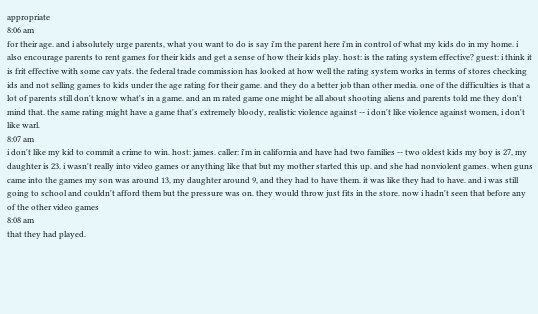appropriate
8:06 am
for their age. and i absolutely urge parents, what you want to do is say i'm the parent here i'm in control of what my kids do in my home. i also encourage parents to rent games for their kids and get a sense of how their kids play. host: is the rating system effective? guest: i think it is frit effective with some cav yats. the federal trade commission has looked at how well the rating system works in terms of stores checking ids and not selling games to kids under the age rating for their game. and they do a better job than other media. one of the difficulties is that a lot of parents still don't know what's in a game. and an m rated game one might be all about shooting aliens and parents told me they don't mind that. the same rating might have a game that's extremely bloody, realistic violence against -- i don't like violence against women, i don't like warl.
8:07 am
i don't like my kid to commit a crime to win. host: james. caller: i'm in california and have had two families -- two oldest kids my boy is 27, my daughter is 23. i wasn't really into video games or anything like that but my mother started this up. and she had nonviolent games. when guns came into the games my son was around 13, my daughter around 9, and they had to have them. it was like they had to have. and i was still going to school and couldn't afford them but the pressure was on. they would throw just fits in the store. now i hadn't seen that before any of the other video games
8:08 am
that they had played.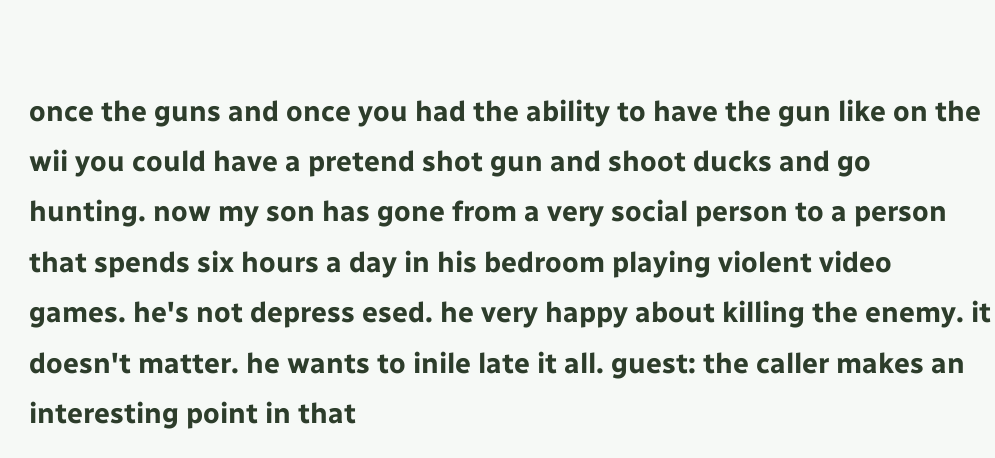once the guns and once you had the ability to have the gun like on the wii you could have a pretend shot gun and shoot ducks and go hunting. now my son has gone from a very social person to a person that spends six hours a day in his bedroom playing violent video games. he's not depress esed. he very happy about killing the enemy. it doesn't matter. he wants to inile late it all. guest: the caller makes an interesting point in that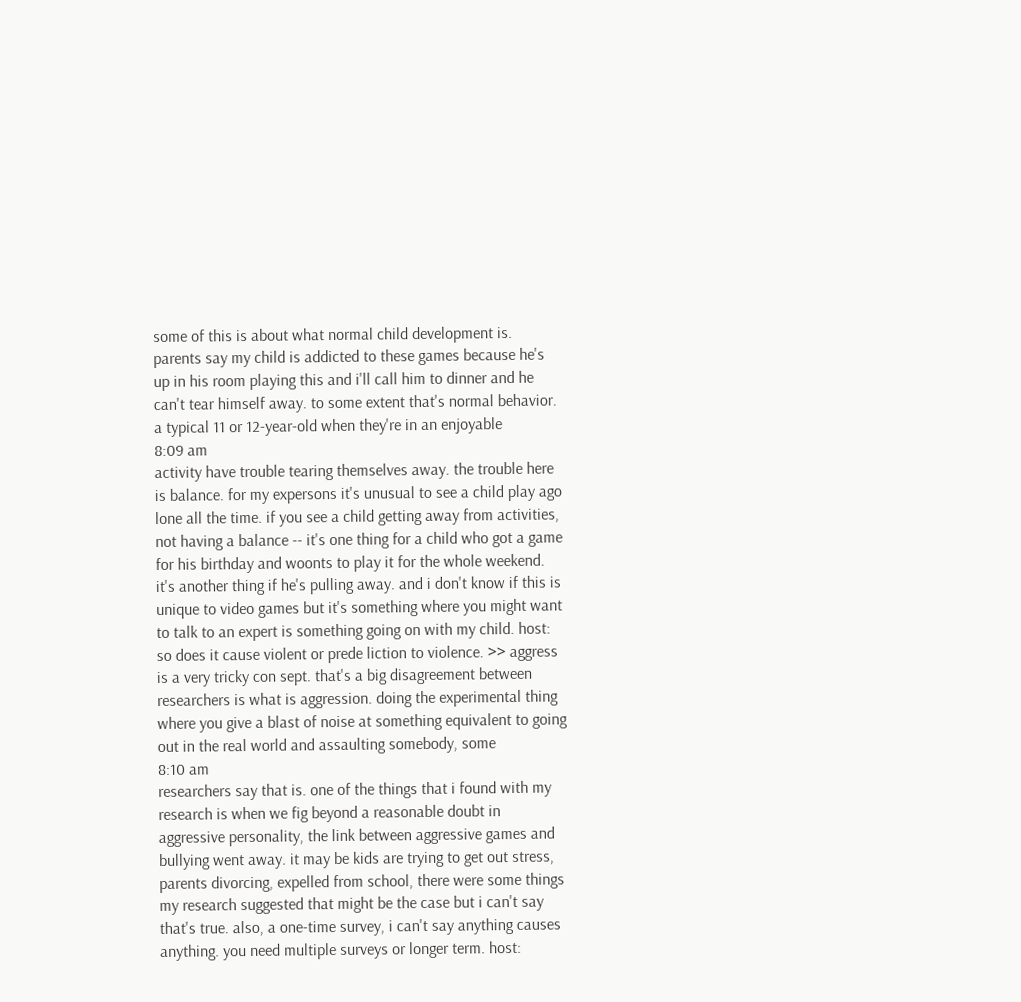some of this is about what normal child development is. parents say my child is addicted to these games because he's up in his room playing this and i'll call him to dinner and he can't tear himself away. to some extent that's normal behavior. a typical 11 or 12-year-old when they're in an enjoyable
8:09 am
activity have trouble tearing themselves away. the trouble here is balance. for my expersons it's unusual to see a child play ago lone all the time. if you see a child getting away from activities, not having a balance -- it's one thing for a child who got a game for his birthday and woonts to play it for the whole weekend. it's another thing if he's pulling away. and i don't know if this is unique to video games but it's something where you might want to talk to an expert is something going on with my child. host: so does it cause violent or prede liction to violence. >> aggress is a very tricky con sept. that's a big disagreement between researchers is what is aggression. doing the experimental thing where you give a blast of noise at something equivalent to going out in the real world and assaulting somebody, some
8:10 am
researchers say that is. one of the things that i found with my research is when we fig beyond a reasonable doubt in aggressive personality, the link between aggressive games and bullying went away. it may be kids are trying to get out stress, parents divorcing, expelled from school, there were some things my research suggested that might be the case but i can't say that's true. also, a one-time survey, i can't say anything causes anything. you need multiple surveys or longer term. host: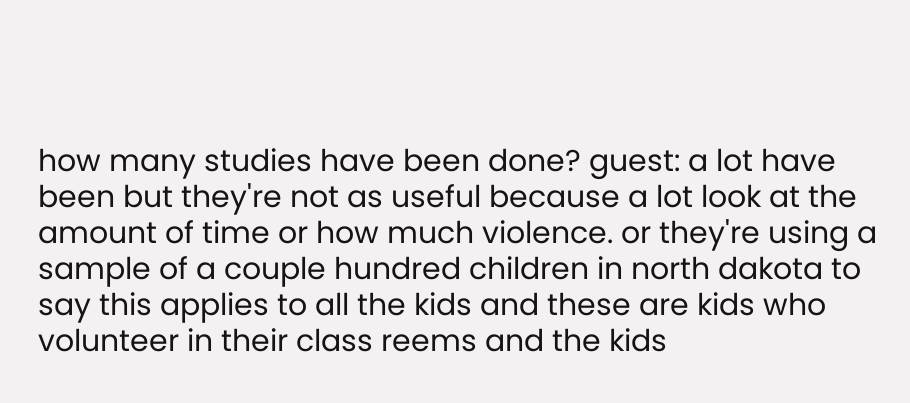how many studies have been done? guest: a lot have been but they're not as useful because a lot look at the amount of time or how much violence. or they're using a sample of a couple hundred children in north dakota to say this applies to all the kids and these are kids who volunteer in their class reems and the kids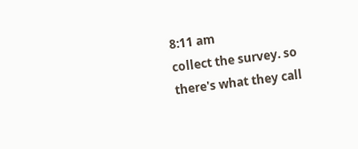8:11 am
collect the survey. so there's what they call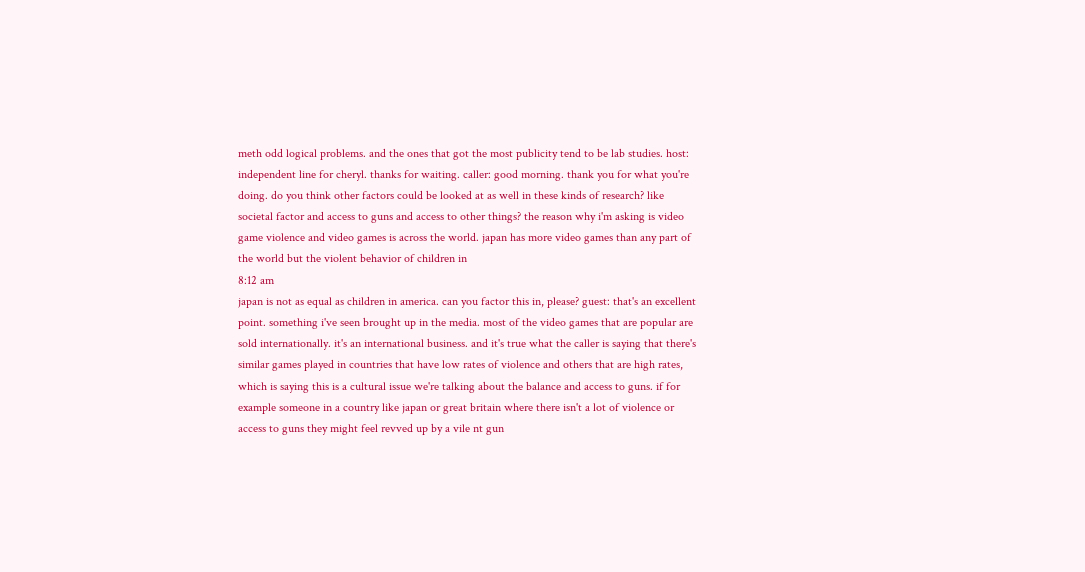meth odd logical problems. and the ones that got the most publicity tend to be lab studies. host: independent line for cheryl. thanks for waiting. caller: good morning. thank you for what you're doing. do you think other factors could be looked at as well in these kinds of research? like societal factor and access to guns and access to other things? the reason why i'm asking is video game violence and video games is across the world. japan has more video games than any part of the world but the violent behavior of children in
8:12 am
japan is not as equal as children in america. can you factor this in, please? guest: that's an excellent point. something i've seen brought up in the media. most of the video games that are popular are sold internationally. it's an international business. and it's true what the caller is saying that there's similar games played in countries that have low rates of violence and others that are high rates, which is saying this is a cultural issue we're talking about the balance and access to guns. if for example someone in a country like japan or great britain where there isn't a lot of violence or access to guns they might feel revved up by a vile nt gun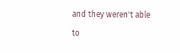and they weren't able to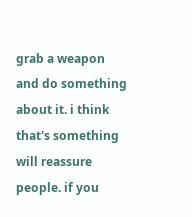grab a weapon and do something about it. i think that's something will reassure people. if you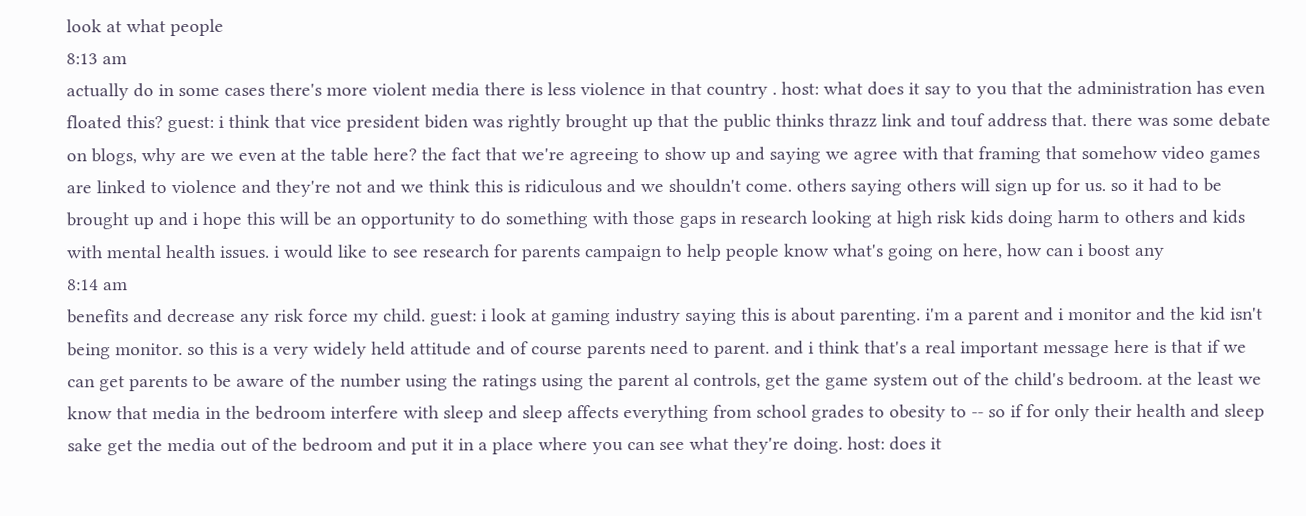look at what people
8:13 am
actually do in some cases there's more violent media there is less violence in that country . host: what does it say to you that the administration has even floated this? guest: i think that vice president biden was rightly brought up that the public thinks thrazz link and touf address that. there was some debate on blogs, why are we even at the table here? the fact that we're agreeing to show up and saying we agree with that framing that somehow video games are linked to violence and they're not and we think this is ridiculous and we shouldn't come. others saying others will sign up for us. so it had to be brought up and i hope this will be an opportunity to do something with those gaps in research looking at high risk kids doing harm to others and kids with mental health issues. i would like to see research for parents campaign to help people know what's going on here, how can i boost any
8:14 am
benefits and decrease any risk force my child. guest: i look at gaming industry saying this is about parenting. i'm a parent and i monitor and the kid isn't being monitor. so this is a very widely held attitude and of course parents need to parent. and i think that's a real important message here is that if we can get parents to be aware of the number using the ratings using the parent al controls, get the game system out of the child's bedroom. at the least we know that media in the bedroom interfere with sleep and sleep affects everything from school grades to obesity to -- so if for only their health and sleep sake get the media out of the bedroom and put it in a place where you can see what they're doing. host: does it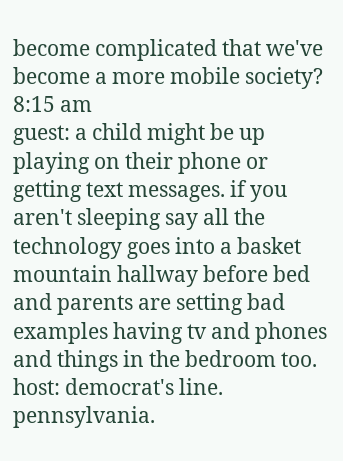become complicated that we've become a more mobile society?
8:15 am
guest: a child might be up playing on their phone or getting text messages. if you aren't sleeping say all the technology goes into a basket mountain hallway before bed and parents are setting bad examples having tv and phones and things in the bedroom too. host: democrat's line. pennsylvania.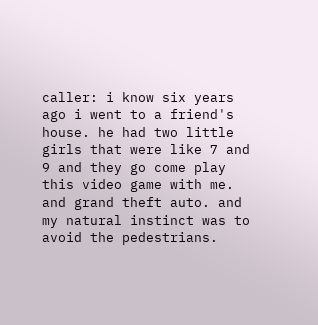caller: i know six years ago i went to a friend's house. he had two little girls that were like 7 and 9 and they go come play this video game with me. and grand theft auto. and my natural instinct was to avoid the pedestrians.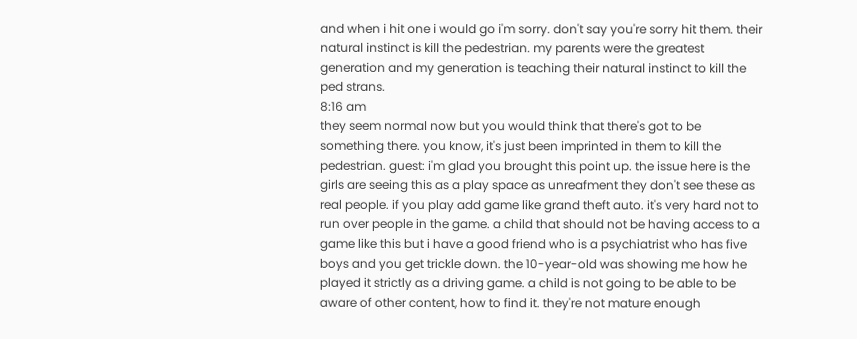and when i hit one i would go i'm sorry. don't say you're sorry hit them. their natural instinct is kill the pedestrian. my parents were the greatest generation and my generation is teaching their natural instinct to kill the ped strans.
8:16 am
they seem normal now but you would think that there's got to be something there. you know, it's just been imprinted in them to kill the pedestrian. guest: i'm glad you brought this point up. the issue here is the girls are seeing this as a play space as unreafment they don't see these as real people. if you play add game like grand theft auto. it's very hard not to run over people in the game. a child that should not be having access to a game like this but i have a good friend who is a psychiatrist who has five boys and you get trickle down. the 10-year-old was showing me how he played it strictly as a driving game. a child is not going to be able to be aware of other content, how to find it. they're not mature enough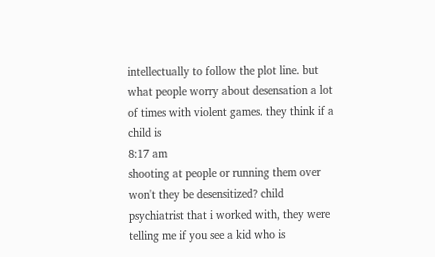intellectually to follow the plot line. but what people worry about desensation a lot of times with violent games. they think if a child is
8:17 am
shooting at people or running them over won't they be desensitized? child psychiatrist that i worked with, they were telling me if you see a kid who is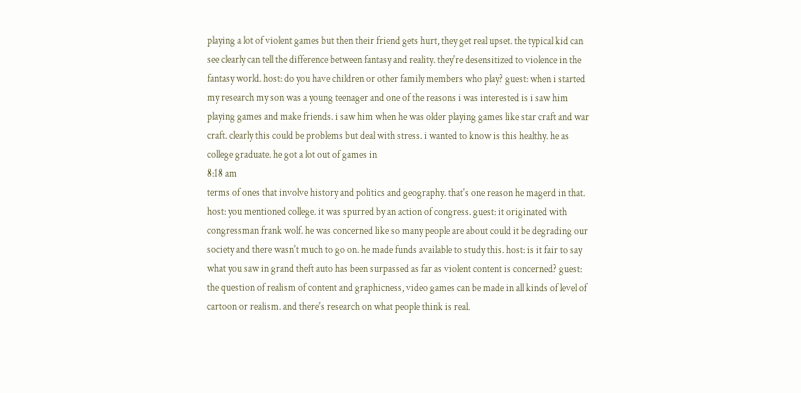playing a lot of violent games but then their friend gets hurt, they get real upset. the typical kid can see clearly can tell the difference between fantasy and reality. they're desensitized to violence in the fantasy world. host: do you have children or other family members who play? guest: when i started my research my son was a young teenager and one of the reasons i was interested is i saw him playing games and make friends. i saw him when he was older playing games like star craft and war craft. clearly this could be problems but deal with stress. i wanted to know is this healthy. he as college graduate. he got a lot out of games in
8:18 am
terms of ones that involve history and politics and geography. that's one reason he magerd in that. host: you mentioned college. it was spurred by an action of congress. guest: it originated with congressman frank wolf. he was concerned like so many people are about could it be degrading our society and there wasn't much to go on. he made funds available to study this. host: is it fair to say what you saw in grand theft auto has been surpassed as far as violent content is concerned? guest: the question of realism of content and graphicness, video games can be made in all kinds of level of cartoon or realism. and there's research on what people think is real.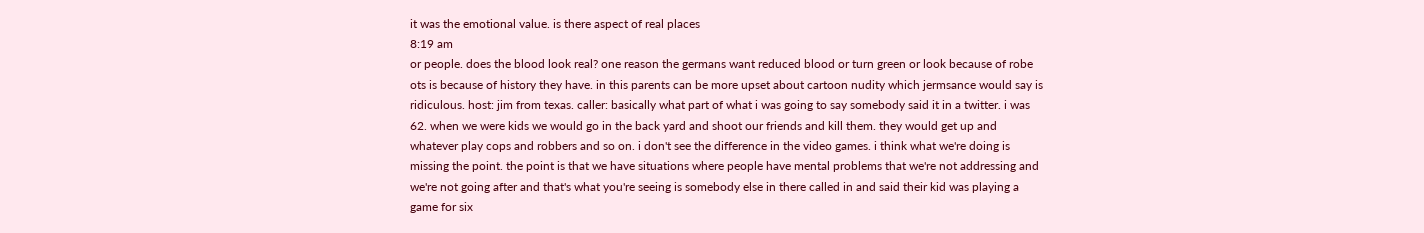it was the emotional value. is there aspect of real places
8:19 am
or people. does the blood look real? one reason the germans want reduced blood or turn green or look because of robe ots is because of history they have. in this parents can be more upset about cartoon nudity which jermsance would say is ridiculous. host: jim from texas. caller: basically what part of what i was going to say somebody said it in a twitter. i was 62. when we were kids we would go in the back yard and shoot our friends and kill them. they would get up and whatever play cops and robbers and so on. i don't see the difference in the video games. i think what we're doing is missing the point. the point is that we have situations where people have mental problems that we're not addressing and we're not going after and that's what you're seeing is somebody else in there called in and said their kid was playing a game for six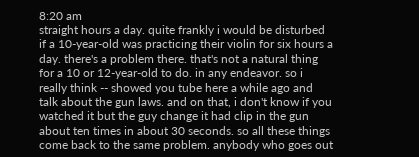8:20 am
straight hours a day. quite frankly i would be disturbed if a 10-year-old was practicing their violin for six hours a day. there's a problem there. that's not a natural thing for a 10 or 12-year-old to do. in any endeavor. so i really think -- showed you tube here a while ago and talk about the gun laws. and on that, i don't know if you watched it but the guy change it had clip in the gun about ten times in about 30 seconds. so all these things come back to the same problem. anybody who goes out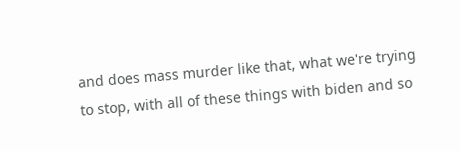and does mass murder like that, what we're trying to stop, with all of these things with biden and so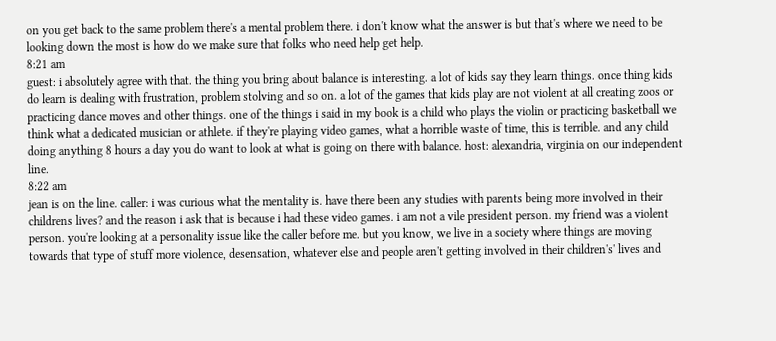on you get back to the same problem there's a mental problem there. i don't know what the answer is but that's where we need to be looking down the most is how do we make sure that folks who need help get help.
8:21 am
guest: i absolutely agree with that. the thing you bring about balance is interesting. a lot of kids say they learn things. once thing kids do learn is dealing with frustration, problem stolving and so on. a lot of the games that kids play are not violent at all creating zoos or practicing dance moves and other things. one of the things i said in my book is a child who plays the violin or practicing basketball we think what a dedicated musician or athlete. if they're playing video games, what a horrible waste of time, this is terrible. and any child doing anything 8 hours a day you do want to look at what is going on there with balance. host: alexandria, virginia on our independent line.
8:22 am
jean is on the line. caller: i was curious what the mentality is. have there been any studies with parents being more involved in their childrens lives? and the reason i ask that is because i had these video games. i am not a vile president person. my friend was a violent person. you're looking at a personality issue like the caller before me. but you know, we live in a society where things are moving towards that type of stuff more violence, desensation, whatever else and people aren't getting involved in their children's' lives and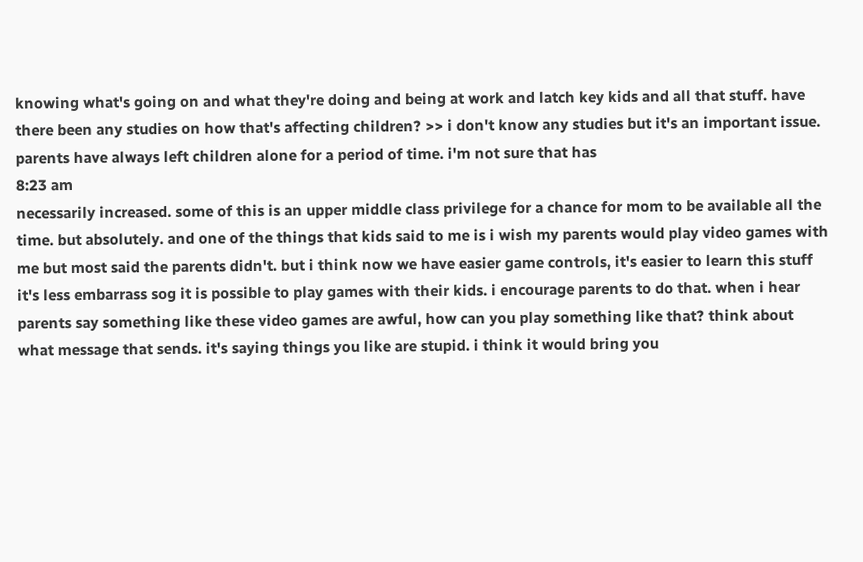knowing what's going on and what they're doing and being at work and latch key kids and all that stuff. have there been any studies on how that's affecting children? >> i don't know any studies but it's an important issue. parents have always left children alone for a period of time. i'm not sure that has
8:23 am
necessarily increased. some of this is an upper middle class privilege for a chance for mom to be available all the time. but absolutely. and one of the things that kids said to me is i wish my parents would play video games with me but most said the parents didn't. but i think now we have easier game controls, it's easier to learn this stuff it's less embarrass sog it is possible to play games with their kids. i encourage parents to do that. when i hear parents say something like these video games are awful, how can you play something like that? think about what message that sends. it's saying things you like are stupid. i think it would bring you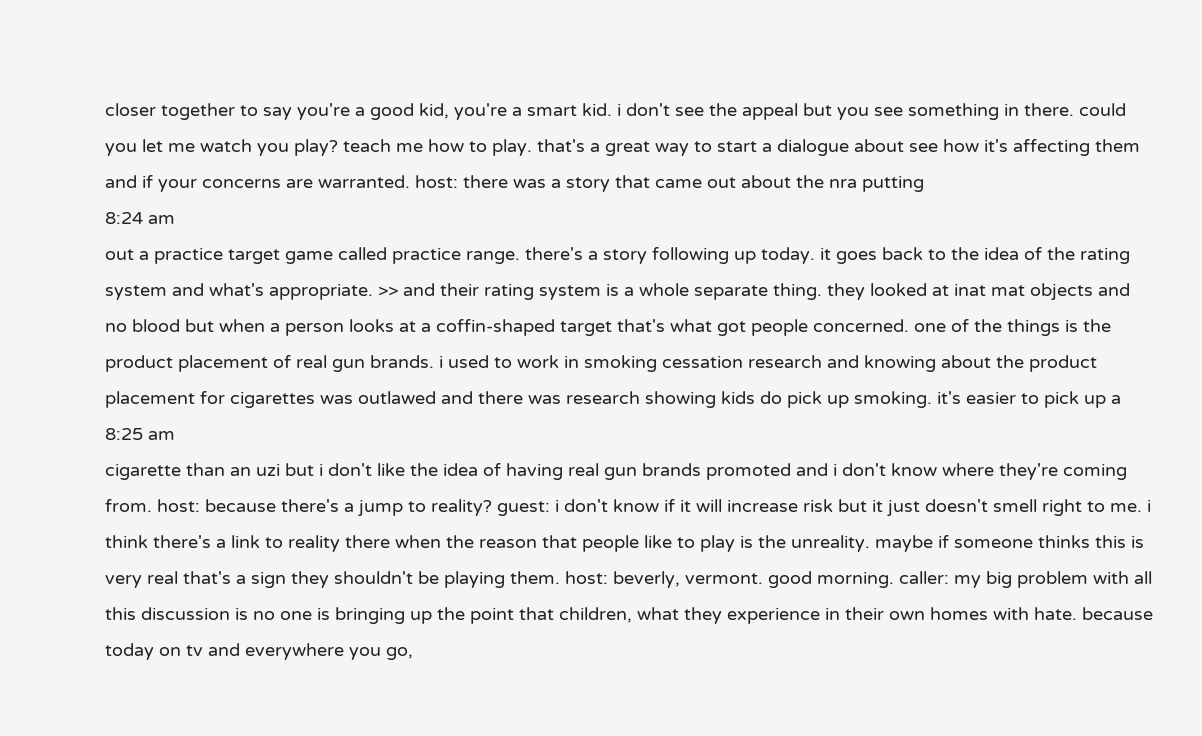closer together to say you're a good kid, you're a smart kid. i don't see the appeal but you see something in there. could you let me watch you play? teach me how to play. that's a great way to start a dialogue about see how it's affecting them and if your concerns are warranted. host: there was a story that came out about the nra putting
8:24 am
out a practice target game called practice range. there's a story following up today. it goes back to the idea of the rating system and what's appropriate. >> and their rating system is a whole separate thing. they looked at inat mat objects and no blood but when a person looks at a coffin-shaped target that's what got people concerned. one of the things is the product placement of real gun brands. i used to work in smoking cessation research and knowing about the product placement for cigarettes was outlawed and there was research showing kids do pick up smoking. it's easier to pick up a
8:25 am
cigarette than an uzi but i don't like the idea of having real gun brands promoted and i don't know where they're coming from. host: because there's a jump to reality? guest: i don't know if it will increase risk but it just doesn't smell right to me. i think there's a link to reality there when the reason that people like to play is the unreality. maybe if someone thinks this is very real that's a sign they shouldn't be playing them. host: beverly, vermont. good morning. caller: my big problem with all this discussion is no one is bringing up the point that children, what they experience in their own homes with hate. because today on tv and everywhere you go,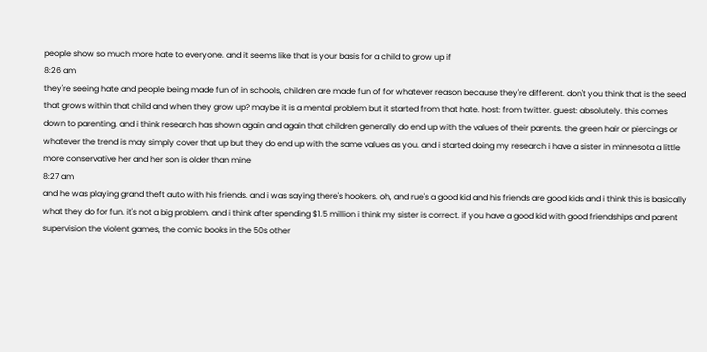people show so much more hate to everyone. and it seems like that is your basis for a child to grow up if
8:26 am
they're seeing hate and people being made fun of in schools, children are made fun of for whatever reason because they're different. don't you think that is the seed that grows within that child and when they grow up? maybe it is a mental problem but it started from that hate. host: from twitter. guest: absolutely. this comes down to parenting. and i think research has shown again and again that children generally do end up with the values of their parents. the green hair or piercings or whatever the trend is may simply cover that up but they do end up with the same values as you. and i started doing my research i have a sister in minnesota a little more conservative her and her son is older than mine
8:27 am
and he was playing grand theft auto with his friends. and i was saying there's hookers. oh, and rue's a good kid and his friends are good kids and i think this is basically what they do for fun. it's not a big problem. and i think after spending $1.5 million i think my sister is correct. if you have a good kid with good friendships and parent supervision the violent games, the comic books in the 50s other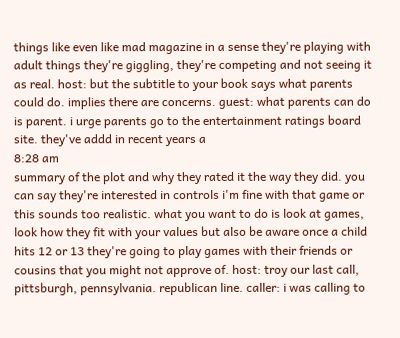things like even like mad magazine in a sense they're playing with adult things they're giggling, they're competing and not seeing it as real. host: but the subtitle to your book says what parents could do. implies there are concerns. guest: what parents can do is parent. i urge parents go to the entertainment ratings board site. they've addd in recent years a
8:28 am
summary of the plot and why they rated it the way they did. you can say they're interested in controls i'm fine with that game or this sounds too realistic. what you want to do is look at games, look how they fit with your values but also be aware once a child hits 12 or 13 they're going to play games with their friends or cousins that you might not approve of. host: troy our last call, pittsburgh, pennsylvania. republican line. caller: i was calling to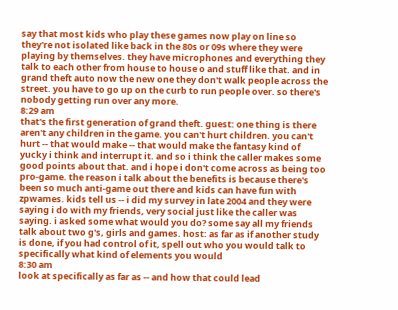say that most kids who play these games now play on line so they're not isolated like back in the 80s or 09s where they were playing by themselves. they have microphones and everything they talk to each other from house to house o and stuff like that. and in grand theft auto now the new one they don't walk people across the street. you have to go up on the curb to run people over. so there's nobody getting run over any more.
8:29 am
that's the first generation of grand theft. guest: one thing is there aren't any children in the game. you can't hurt children. you can't hurt -- that would make -- that would make the fantasy kind of yucky i think and interrupt it. and so i think the caller makes some good points about that. and i hope i don't come across as being too pro-game. the reason i talk about the benefits is because there's been so much anti-game out there and kids can have fun with zpwames. kids tell us -- i did my survey in late 2004 and they were saying i do with my friends, very social just like the caller was saying. i asked some what would you do? some say all my friends talk about two g's, girls and games. host: as far as if another study is done, if you had control of it, spell out who you would talk to specifically what kind of elements you would
8:30 am
look at specifically as far as -- and how that could lead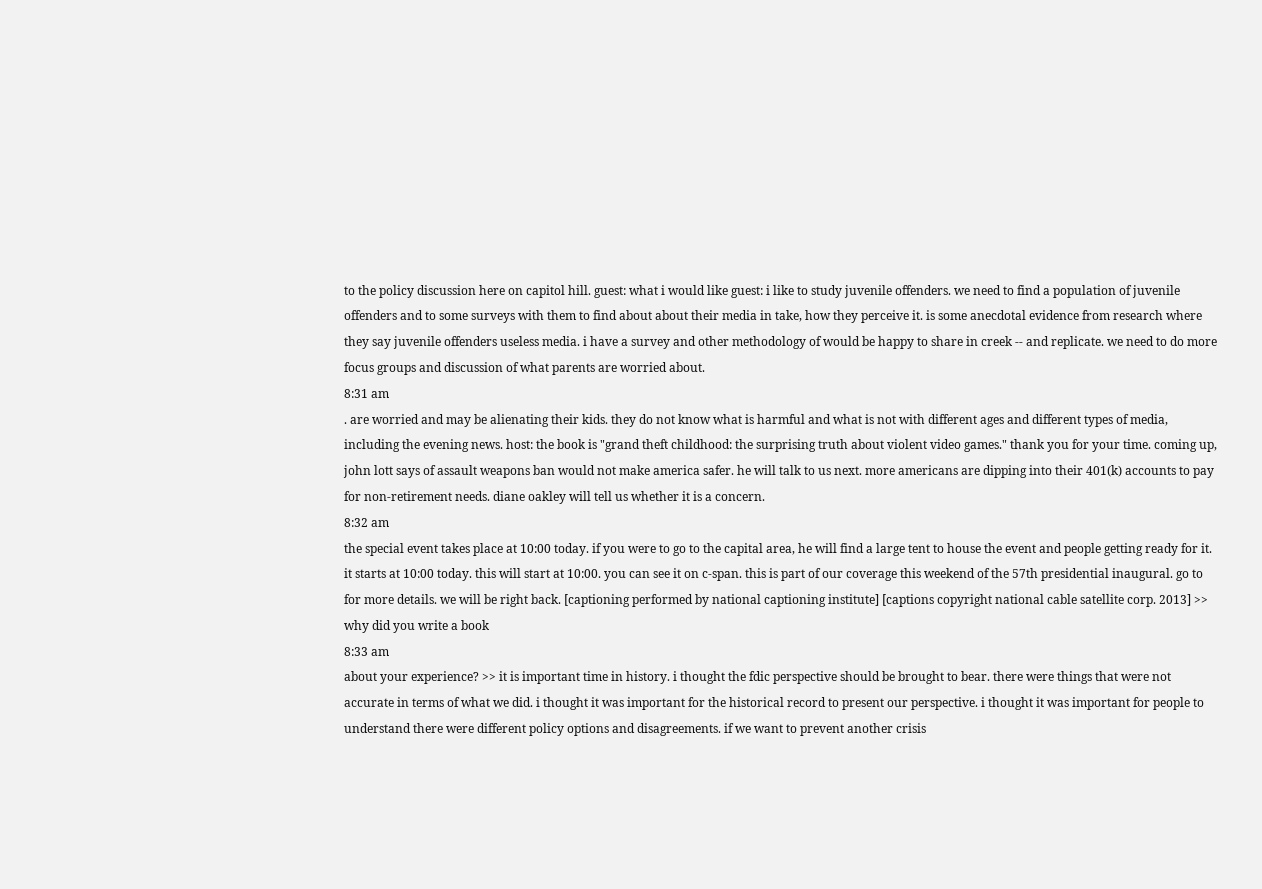to the policy discussion here on capitol hill. guest: what i would like guest: i like to study juvenile offenders. we need to find a population of juvenile offenders and to some surveys with them to find about about their media in take, how they perceive it. is some anecdotal evidence from research where they say juvenile offenders useless media. i have a survey and other methodology of would be happy to share in creek -- and replicate. we need to do more focus groups and discussion of what parents are worried about.
8:31 am
. are worried and may be alienating their kids. they do not know what is harmful and what is not with different ages and different types of media, including the evening news. host: the book is "grand theft childhood: the surprising truth about violent video games." thank you for your time. coming up, john lott says of assault weapons ban would not make america safer. he will talk to us next. more americans are dipping into their 401(k) accounts to pay for non-retirement needs. diane oakley will tell us whether it is a concern.
8:32 am
the special event takes place at 10:00 today. if you were to go to the capital area, he will find a large tent to house the event and people getting ready for it. it starts at 10:00 today. this will start at 10:00. you can see it on c-span. this is part of our coverage this weekend of the 57th presidential inaugural. go to for more details. we will be right back. [captioning performed by national captioning institute] [captions copyright national cable satellite corp. 2013] >> why did you write a book
8:33 am
about your experience? >> it is important time in history. i thought the fdic perspective should be brought to bear. there were things that were not accurate in terms of what we did. i thought it was important for the historical record to present our perspective. i thought it was important for people to understand there were different policy options and disagreements. if we want to prevent another crisis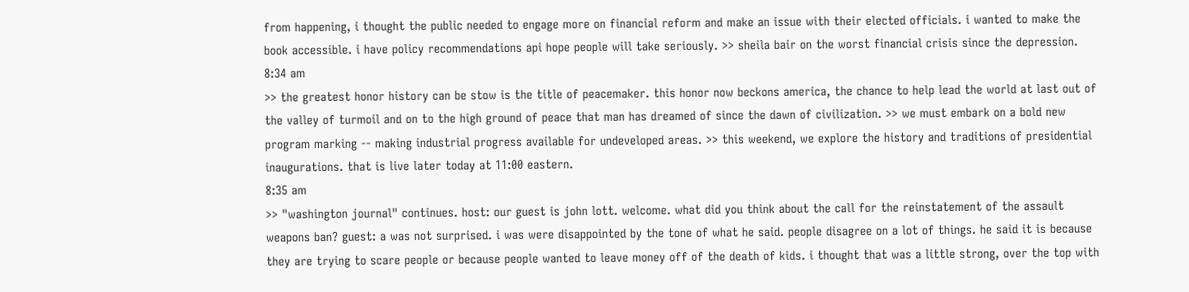from happening, i thought the public needed to engage more on financial reform and make an issue with their elected officials. i wanted to make the book accessible. i have policy recommendations api hope people will take seriously. >> sheila bair on the worst financial crisis since the depression.
8:34 am
>> the greatest honor history can be stow is the title of peacemaker. this honor now beckons america, the chance to help lead the world at last out of the valley of turmoil and on to the high ground of peace that man has dreamed of since the dawn of civilization. >> we must embark on a bold new program marking -- making industrial progress available for undeveloped areas. >> this weekend, we explore the history and traditions of presidential inaugurations. that is live later today at 11:00 eastern.
8:35 am
>> "washington journal" continues. host: our guest is john lott. welcome. what did you think about the call for the reinstatement of the assault weapons ban? guest: a was not surprised. i was were disappointed by the tone of what he said. people disagree on a lot of things. he said it is because they are trying to scare people or because people wanted to leave money off of the death of kids. i thought that was a little strong, over the top with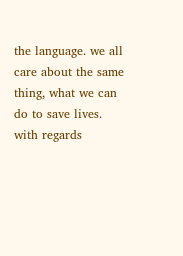the language. we all care about the same thing, what we can do to save lives. with regards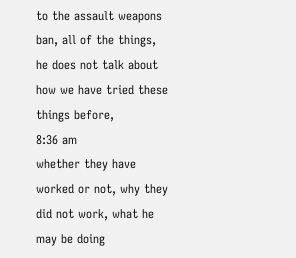to the assault weapons ban, all of the things, he does not talk about how we have tried these things before,
8:36 am
whether they have worked or not, why they did not work, what he may be doing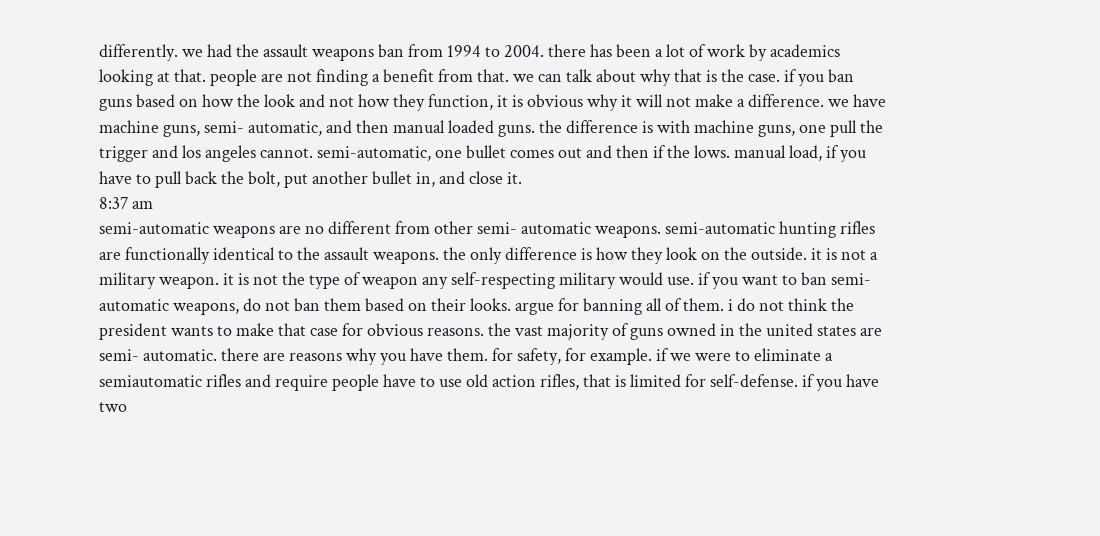differently. we had the assault weapons ban from 1994 to 2004. there has been a lot of work by academics looking at that. people are not finding a benefit from that. we can talk about why that is the case. if you ban guns based on how the look and not how they function, it is obvious why it will not make a difference. we have machine guns, semi- automatic, and then manual loaded guns. the difference is with machine guns, one pull the trigger and los angeles cannot. semi-automatic, one bullet comes out and then if the lows. manual load, if you have to pull back the bolt, put another bullet in, and close it.
8:37 am
semi-automatic weapons are no different from other semi- automatic weapons. semi-automatic hunting rifles are functionally identical to the assault weapons. the only difference is how they look on the outside. it is not a military weapon. it is not the type of weapon any self-respecting military would use. if you want to ban semi- automatic weapons, do not ban them based on their looks. argue for banning all of them. i do not think the president wants to make that case for obvious reasons. the vast majority of guns owned in the united states are semi- automatic. there are reasons why you have them. for safety, for example. if we were to eliminate a semiautomatic rifles and require people have to use old action rifles, that is limited for self-defense. if you have two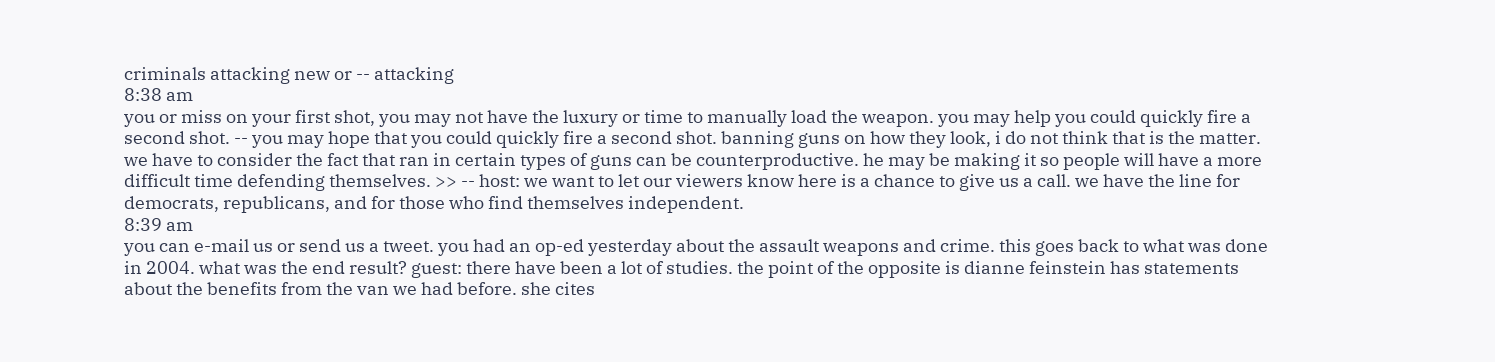criminals attacking new or -- attacking
8:38 am
you or miss on your first shot, you may not have the luxury or time to manually load the weapon. you may help you could quickly fire a second shot. -- you may hope that you could quickly fire a second shot. banning guns on how they look, i do not think that is the matter. we have to consider the fact that ran in certain types of guns can be counterproductive. he may be making it so people will have a more difficult time defending themselves. >> -- host: we want to let our viewers know here is a chance to give us a call. we have the line for democrats, republicans, and for those who find themselves independent.
8:39 am
you can e-mail us or send us a tweet. you had an op-ed yesterday about the assault weapons and crime. this goes back to what was done in 2004. what was the end result? guest: there have been a lot of studies. the point of the opposite is dianne feinstein has statements about the benefits from the van we had before. she cites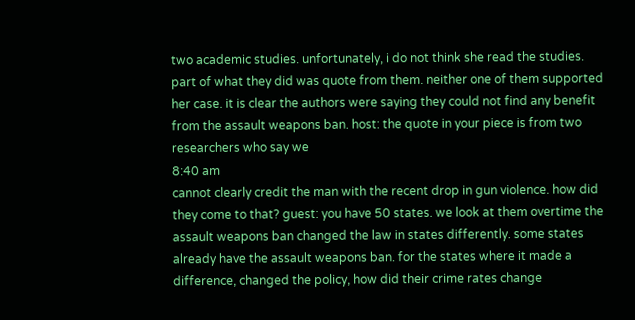two academic studies. unfortunately, i do not think she read the studies. part of what they did was quote from them. neither one of them supported her case. it is clear the authors were saying they could not find any benefit from the assault weapons ban. host: the quote in your piece is from two researchers who say we
8:40 am
cannot clearly credit the man with the recent drop in gun violence. how did they come to that? guest: you have 50 states. we look at them overtime the assault weapons ban changed the law in states differently. some states already have the assault weapons ban. for the states where it made a difference, changed the policy, how did their crime rates change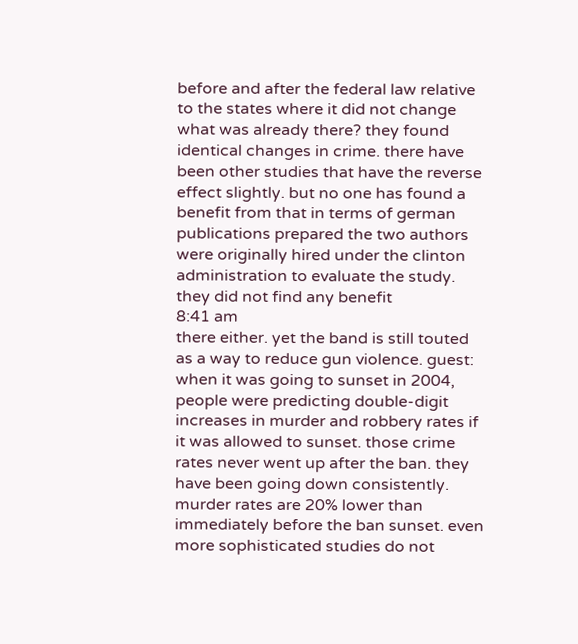before and after the federal law relative to the states where it did not change what was already there? they found identical changes in crime. there have been other studies that have the reverse effect slightly. but no one has found a benefit from that in terms of german publications prepared the two authors were originally hired under the clinton administration to evaluate the study. they did not find any benefit
8:41 am
there either. yet the band is still touted as a way to reduce gun violence. guest: when it was going to sunset in 2004, people were predicting double-digit increases in murder and robbery rates if it was allowed to sunset. those crime rates never went up after the ban. they have been going down consistently. murder rates are 20% lower than immediately before the ban sunset. even more sophisticated studies do not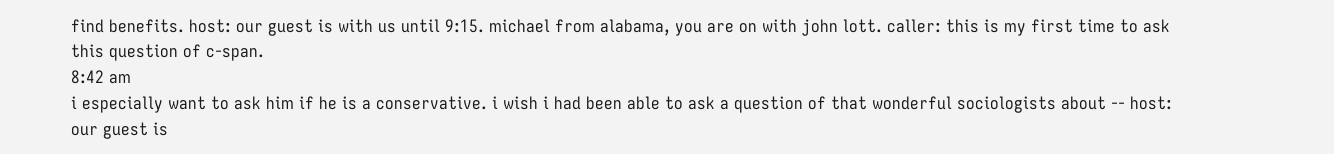find benefits. host: our guest is with us until 9:15. michael from alabama, you are on with john lott. caller: this is my first time to ask this question of c-span.
8:42 am
i especially want to ask him if he is a conservative. i wish i had been able to ask a question of that wonderful sociologists about -- host: our guest is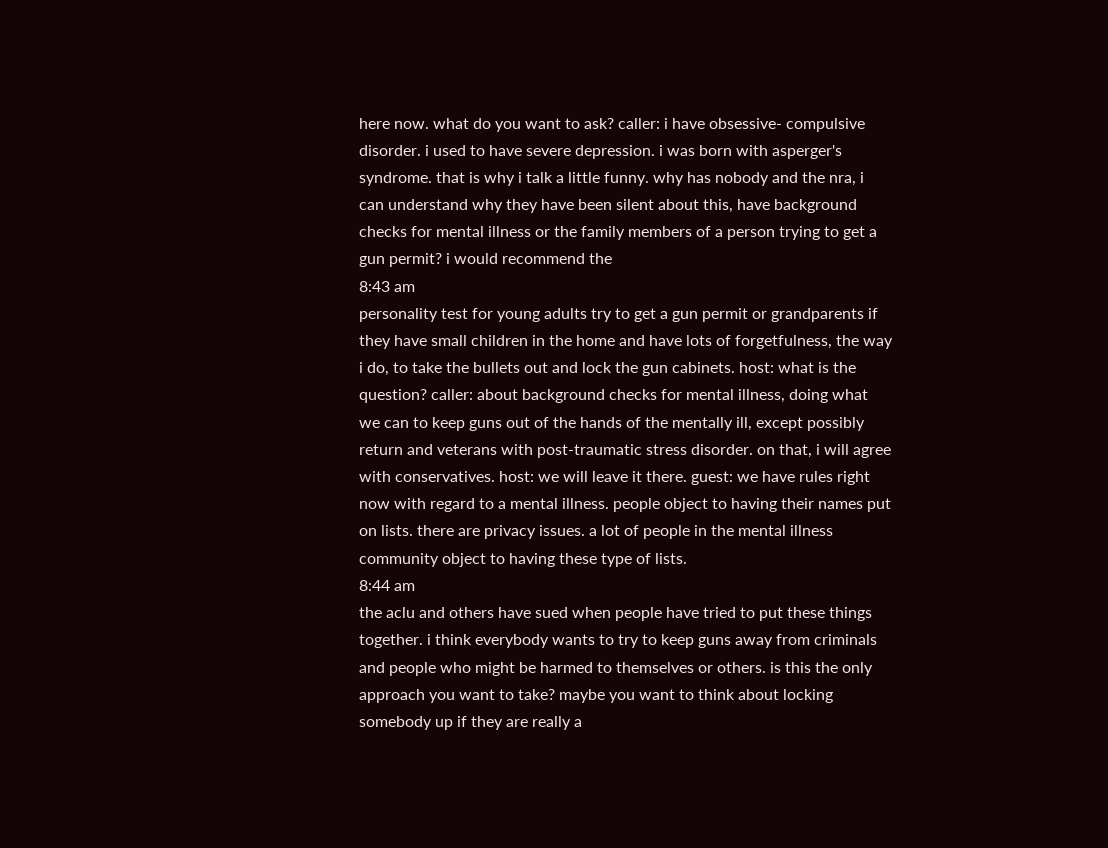here now. what do you want to ask? caller: i have obsessive- compulsive disorder. i used to have severe depression. i was born with asperger's syndrome. that is why i talk a little funny. why has nobody and the nra, i can understand why they have been silent about this, have background checks for mental illness or the family members of a person trying to get a gun permit? i would recommend the
8:43 am
personality test for young adults try to get a gun permit or grandparents if they have small children in the home and have lots of forgetfulness, the way i do, to take the bullets out and lock the gun cabinets. host: what is the question? caller: about background checks for mental illness, doing what we can to keep guns out of the hands of the mentally ill, except possibly return and veterans with post-traumatic stress disorder. on that, i will agree with conservatives. host: we will leave it there. guest: we have rules right now with regard to a mental illness. people object to having their names put on lists. there are privacy issues. a lot of people in the mental illness community object to having these type of lists.
8:44 am
the aclu and others have sued when people have tried to put these things together. i think everybody wants to try to keep guns away from criminals and people who might be harmed to themselves or others. is this the only approach you want to take? maybe you want to think about locking somebody up if they are really a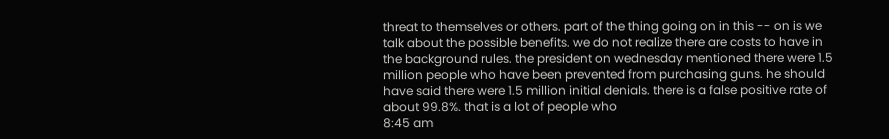threat to themselves or others. part of the thing going on in this -- on is we talk about the possible benefits. we do not realize there are costs to have in the background rules. the president on wednesday mentioned there were 1.5 million people who have been prevented from purchasing guns. he should have said there were 1.5 million initial denials. there is a false positive rate of about 99.8%. that is a lot of people who
8:45 am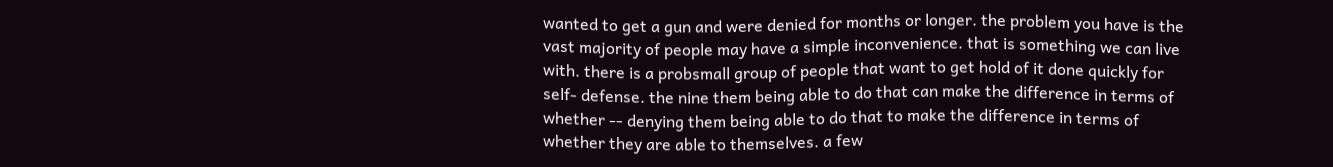wanted to get a gun and were denied for months or longer. the problem you have is the vast majority of people may have a simple inconvenience. that is something we can live with. there is a probsmall group of people that want to get hold of it done quickly for self- defense. the nine them being able to do that can make the difference in terms of whether -- denying them being able to do that to make the difference in terms of whether they are able to themselves. a few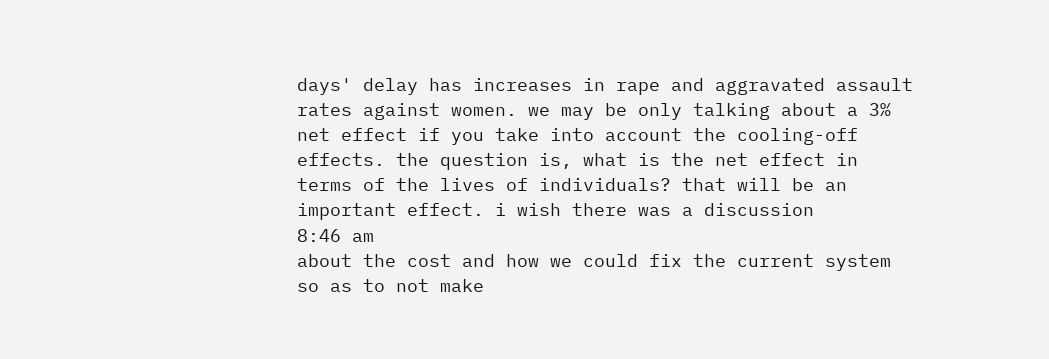days' delay has increases in rape and aggravated assault rates against women. we may be only talking about a 3% net effect if you take into account the cooling-off effects. the question is, what is the net effect in terms of the lives of individuals? that will be an important effect. i wish there was a discussion
8:46 am
about the cost and how we could fix the current system so as to not make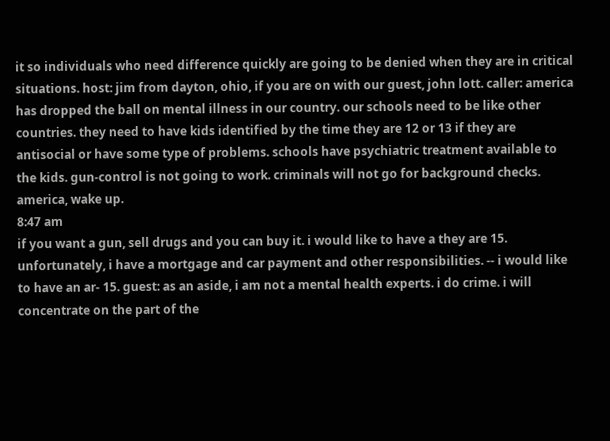it so individuals who need difference quickly are going to be denied when they are in critical situations. host: jim from dayton, ohio, if you are on with our guest, john lott. caller: america has dropped the ball on mental illness in our country. our schools need to be like other countries. they need to have kids identified by the time they are 12 or 13 if they are antisocial or have some type of problems. schools have psychiatric treatment available to the kids. gun-control is not going to work. criminals will not go for background checks. america, wake up.
8:47 am
if you want a gun, sell drugs and you can buy it. i would like to have a they are 15. unfortunately, i have a mortgage and car payment and other responsibilities. -- i would like to have an ar- 15. guest: as an aside, i am not a mental health experts. i do crime. i will concentrate on the part of the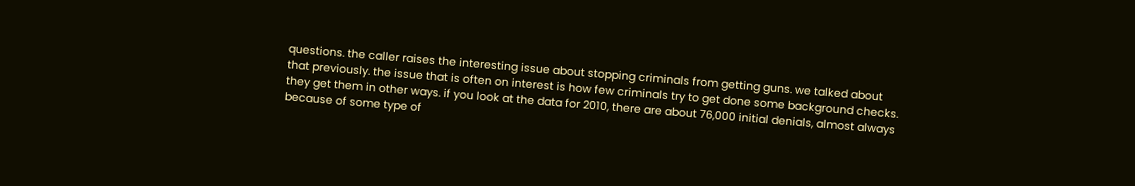questions. the caller raises the interesting issue about stopping criminals from getting guns. we talked about that previously. the issue that is often on interest is how few criminals try to get done some background checks. they get them in other ways. if you look at the data for 2010, there are about 76,000 initial denials, almost always because of some type of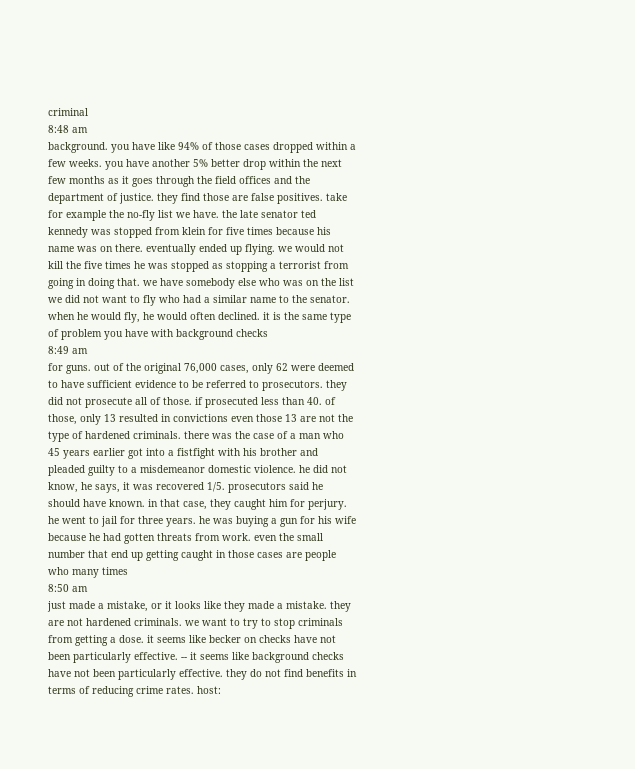criminal
8:48 am
background. you have like 94% of those cases dropped within a few weeks. you have another 5% better drop within the next few months as it goes through the field offices and the department of justice. they find those are false positives. take for example the no-fly list we have. the late senator ted kennedy was stopped from klein for five times because his name was on there. eventually ended up flying. we would not kill the five times he was stopped as stopping a terrorist from going in doing that. we have somebody else who was on the list we did not want to fly who had a similar name to the senator. when he would fly, he would often declined. it is the same type of problem you have with background checks
8:49 am
for guns. out of the original 76,000 cases, only 62 were deemed to have sufficient evidence to be referred to prosecutors. they did not prosecute all of those. if prosecuted less than 40. of those, only 13 resulted in convictions even those 13 are not the type of hardened criminals. there was the case of a man who 45 years earlier got into a fistfight with his brother and pleaded guilty to a misdemeanor domestic violence. he did not know, he says, it was recovered 1/5. prosecutors said he should have known. in that case, they caught him for perjury. he went to jail for three years. he was buying a gun for his wife because he had gotten threats from work. even the small number that end up getting caught in those cases are people who many times
8:50 am
just made a mistake, or it looks like they made a mistake. they are not hardened criminals. we want to try to stop criminals from getting a dose. it seems like becker on checks have not been particularly effective. -- it seems like background checks have not been particularly effective. they do not find benefits in terms of reducing crime rates. host: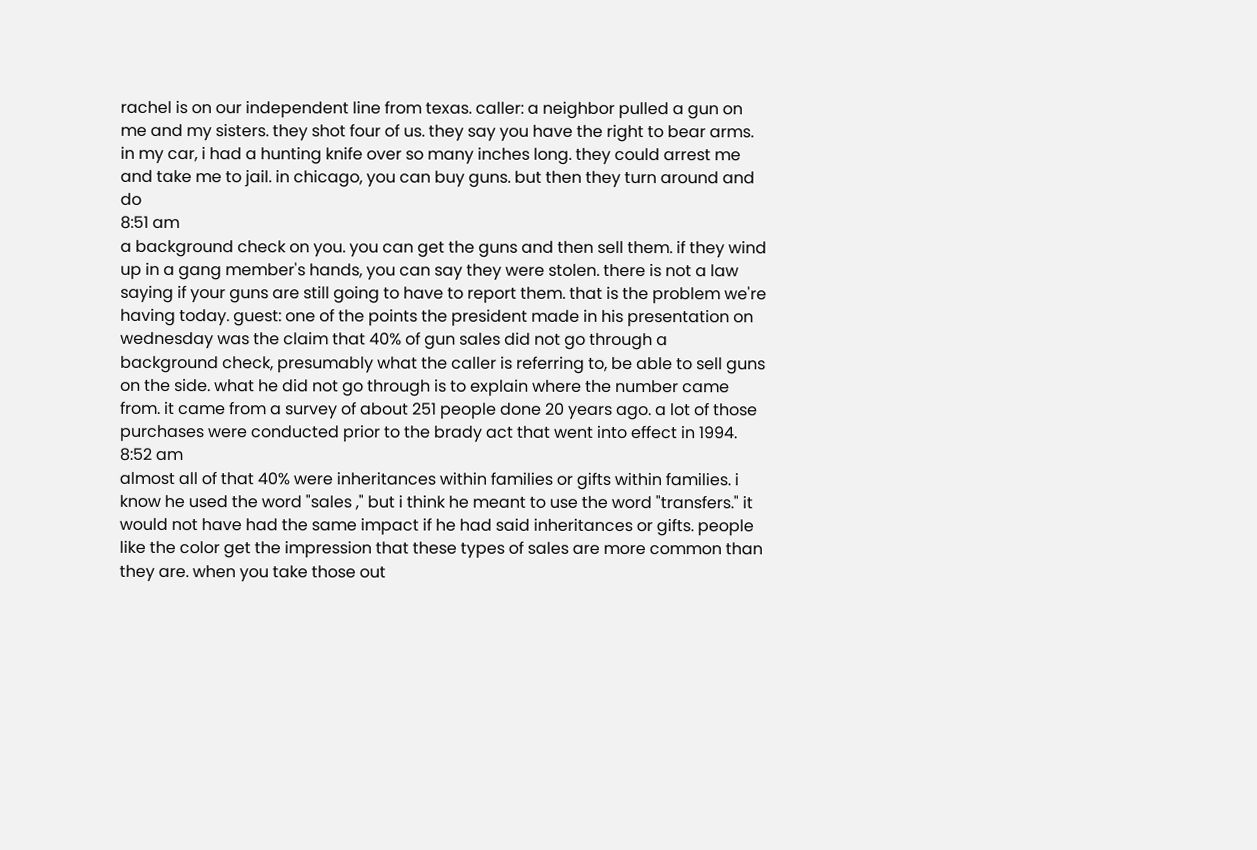rachel is on our independent line from texas. caller: a neighbor pulled a gun on me and my sisters. they shot four of us. they say you have the right to bear arms. in my car, i had a hunting knife over so many inches long. they could arrest me and take me to jail. in chicago, you can buy guns. but then they turn around and do
8:51 am
a background check on you. you can get the guns and then sell them. if they wind up in a gang member's hands, you can say they were stolen. there is not a law saying if your guns are still going to have to report them. that is the problem we're having today. guest: one of the points the president made in his presentation on wednesday was the claim that 40% of gun sales did not go through a background check, presumably what the caller is referring to, be able to sell guns on the side. what he did not go through is to explain where the number came from. it came from a survey of about 251 people done 20 years ago. a lot of those purchases were conducted prior to the brady act that went into effect in 1994.
8:52 am
almost all of that 40% were inheritances within families or gifts within families. i know he used the word "sales ," but i think he meant to use the word "transfers." it would not have had the same impact if he had said inheritances or gifts. people like the color get the impression that these types of sales are more common than they are. when you take those out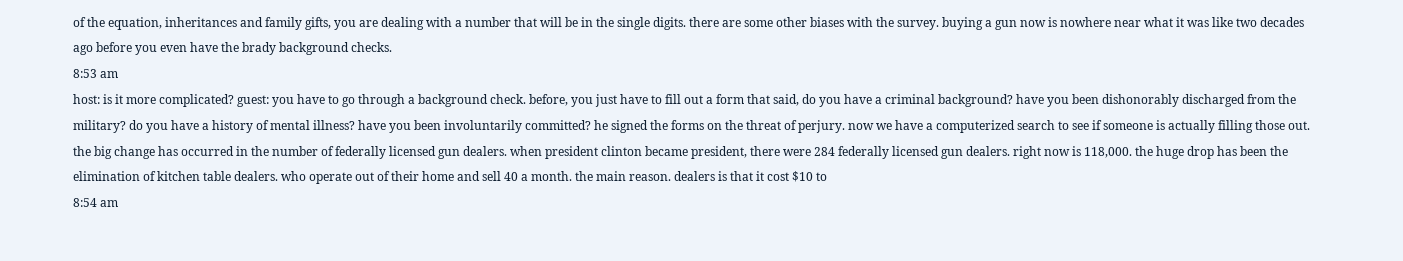of the equation, inheritances and family gifts, you are dealing with a number that will be in the single digits. there are some other biases with the survey. buying a gun now is nowhere near what it was like two decades ago before you even have the brady background checks.
8:53 am
host: is it more complicated? guest: you have to go through a background check. before, you just have to fill out a form that said, do you have a criminal background? have you been dishonorably discharged from the military? do you have a history of mental illness? have you been involuntarily committed? he signed the forms on the threat of perjury. now we have a computerized search to see if someone is actually filling those out. the big change has occurred in the number of federally licensed gun dealers. when president clinton became president, there were 284 federally licensed gun dealers. right now is 118,000. the huge drop has been the elimination of kitchen table dealers. who operate out of their home and sell 40 a month. the main reason. dealers is that it cost $10 to
8:54 am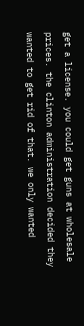get a license. you could get guns at wholesale prices. the clinton administration decided they wanted to get rid of that. we only wanted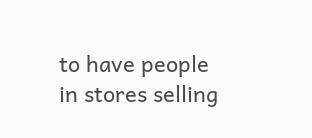to have people in stores selling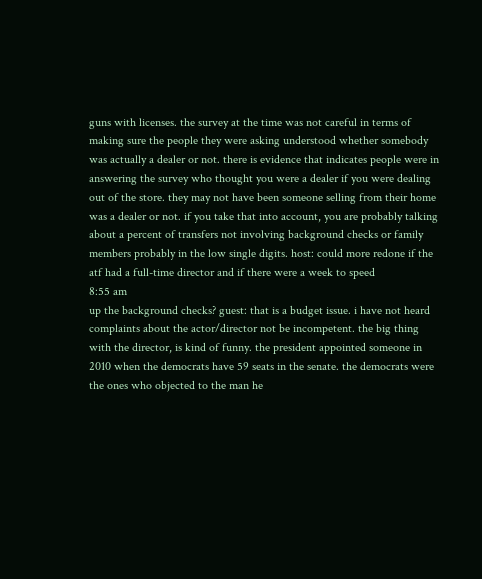guns with licenses. the survey at the time was not careful in terms of making sure the people they were asking understood whether somebody was actually a dealer or not. there is evidence that indicates people were in answering the survey who thought you were a dealer if you were dealing out of the store. they may not have been someone selling from their home was a dealer or not. if you take that into account, you are probably talking about a percent of transfers not involving background checks or family members probably in the low single digits. host: could more redone if the atf had a full-time director and if there were a week to speed
8:55 am
up the background checks? guest: that is a budget issue. i have not heard complaints about the actor/director not be incompetent. the big thing with the director, is kind of funny. the president appointed someone in 2010 when the democrats have 59 seats in the senate. the democrats were the ones who objected to the man he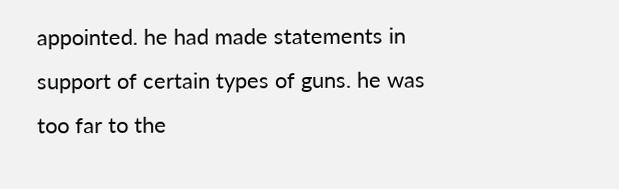appointed. he had made statements in support of certain types of guns. he was too far to the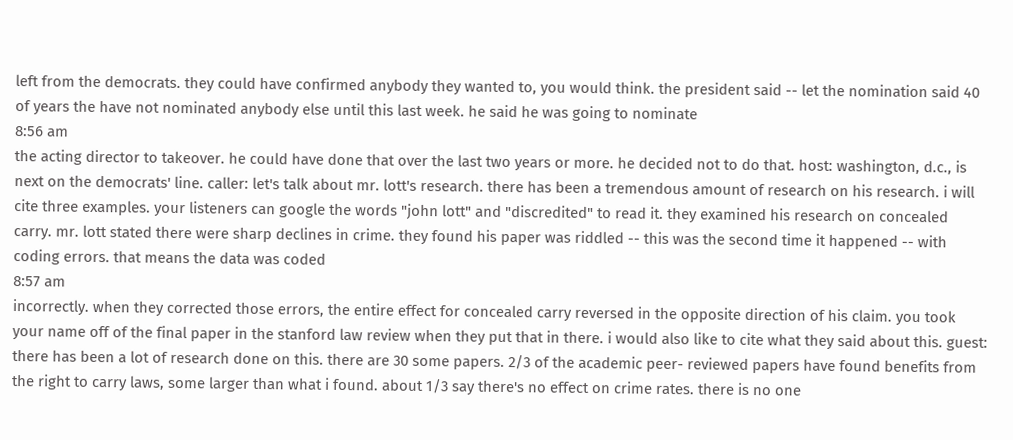left from the democrats. they could have confirmed anybody they wanted to, you would think. the president said -- let the nomination said 40 of years the have not nominated anybody else until this last week. he said he was going to nominate
8:56 am
the acting director to takeover. he could have done that over the last two years or more. he decided not to do that. host: washington, d.c., is next on the democrats' line. caller: let's talk about mr. lott's research. there has been a tremendous amount of research on his research. i will cite three examples. your listeners can google the words "john lott" and "discredited" to read it. they examined his research on concealed carry. mr. lott stated there were sharp declines in crime. they found his paper was riddled -- this was the second time it happened -- with coding errors. that means the data was coded
8:57 am
incorrectly. when they corrected those errors, the entire effect for concealed carry reversed in the opposite direction of his claim. you took your name off of the final paper in the stanford law review when they put that in there. i would also like to cite what they said about this. guest: there has been a lot of research done on this. there are 30 some papers. 2/3 of the academic peer- reviewed papers have found benefits from the right to carry laws, some larger than what i found. about 1/3 say there's no effect on crime rates. there is no one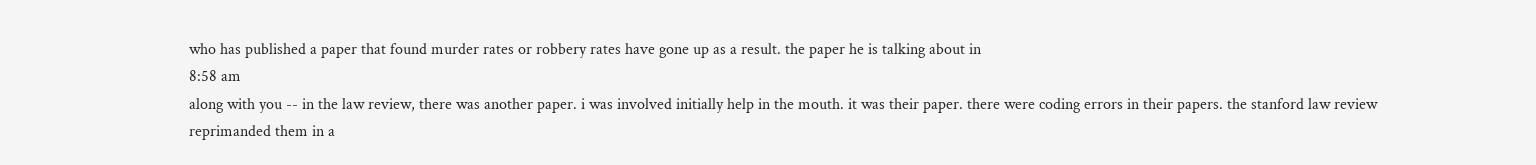who has published a paper that found murder rates or robbery rates have gone up as a result. the paper he is talking about in
8:58 am
along with you -- in the law review, there was another paper. i was involved initially help in the mouth. it was their paper. there were coding errors in their papers. the stanford law review reprimanded them in a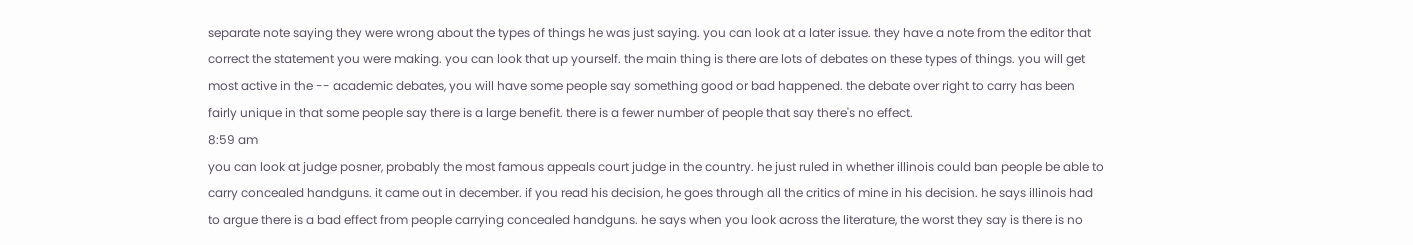separate note saying they were wrong about the types of things he was just saying. you can look at a later issue. they have a note from the editor that correct the statement you were making. you can look that up yourself. the main thing is there are lots of debates on these types of things. you will get most active in the -- academic debates, you will have some people say something good or bad happened. the debate over right to carry has been fairly unique in that some people say there is a large benefit. there is a fewer number of people that say there's no effect.
8:59 am
you can look at judge posner, probably the most famous appeals court judge in the country. he just ruled in whether illinois could ban people be able to carry concealed handguns. it came out in december. if you read his decision, he goes through all the critics of mine in his decision. he says illinois had to argue there is a bad effect from people carrying concealed handguns. he says when you look across the literature, the worst they say is there is no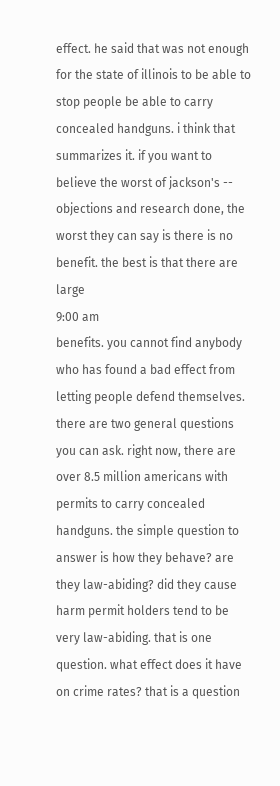effect. he said that was not enough for the state of illinois to be able to stop people be able to carry concealed handguns. i think that summarizes it. if you want to believe the worst of jackson's -- objections and research done, the worst they can say is there is no benefit. the best is that there are large
9:00 am
benefits. you cannot find anybody who has found a bad effect from letting people defend themselves. there are two general questions you can ask. right now, there are over 8.5 million americans with permits to carry concealed handguns. the simple question to answer is how they behave? are they law-abiding? did they cause harm permit holders tend to be very law-abiding. that is one question. what effect does it have on crime rates? that is a question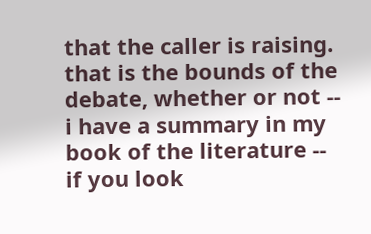that the caller is raising. that is the bounds of the debate, whether or not -- i have a summary in my book of the literature -- if you look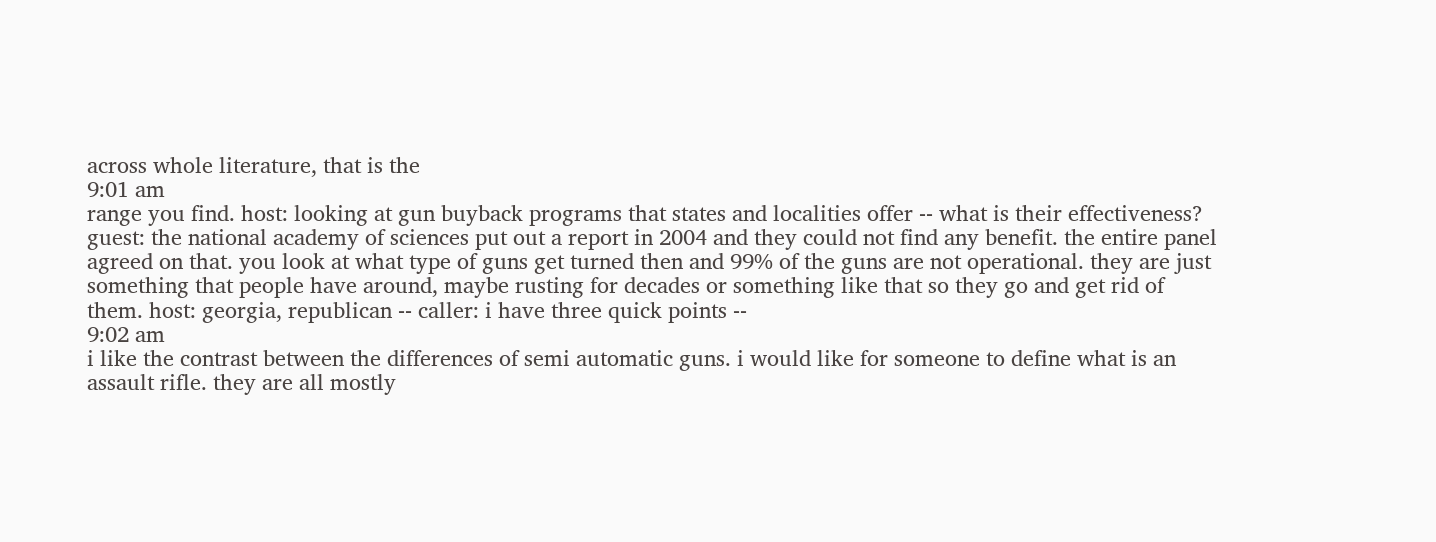across whole literature, that is the
9:01 am
range you find. host: looking at gun buyback programs that states and localities offer -- what is their effectiveness? guest: the national academy of sciences put out a report in 2004 and they could not find any benefit. the entire panel agreed on that. you look at what type of guns get turned then and 99% of the guns are not operational. they are just something that people have around, maybe rusting for decades or something like that so they go and get rid of them. host: georgia, republican -- caller: i have three quick points --
9:02 am
i like the contrast between the differences of semi automatic guns. i would like for someone to define what is an assault rifle. they are all mostly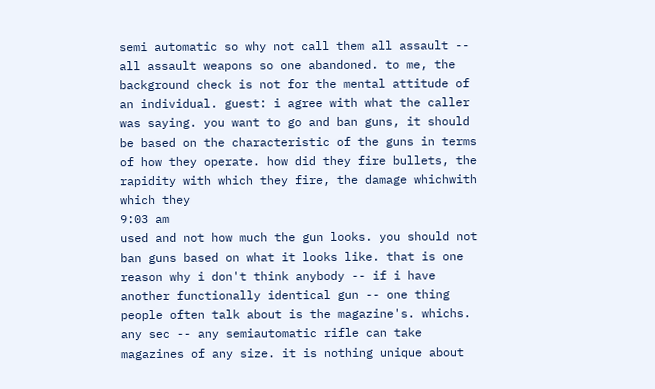semi automatic so why not call them all assault -- all assault weapons so one abandoned. to me, the background check is not for the mental attitude of an individual. guest: i agree with what the caller was saying. you want to go and ban guns, it should be based on the characteristic of the guns in terms of how they operate. how did they fire bullets, the rapidity with which they fire, the damage whichwith which they
9:03 am
used and not how much the gun looks. you should not ban guns based on what it looks like. that is one reason why i don't think anybody -- if i have another functionally identical gun -- one thing people often talk about is the magazine's. whichs. any sec -- any semiautomatic rifle can take magazines of any size. it is nothing unique about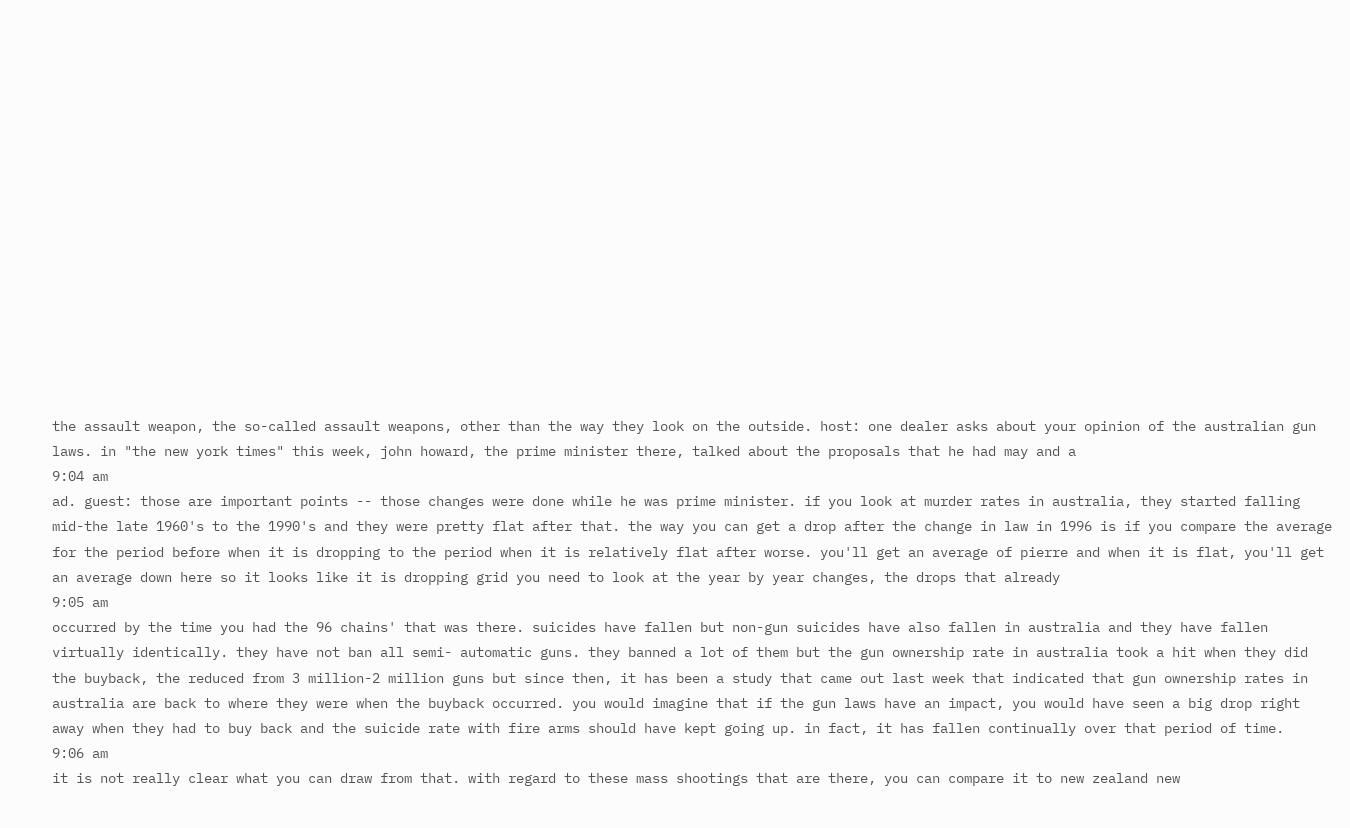the assault weapon, the so-called assault weapons, other than the way they look on the outside. host: one dealer asks about your opinion of the australian gun laws. in "the new york times" this week, john howard, the prime minister there, talked about the proposals that he had may and a
9:04 am
ad. guest: those are important points -- those changes were done while he was prime minister. if you look at murder rates in australia, they started falling mid-the late 1960's to the 1990's and they were pretty flat after that. the way you can get a drop after the change in law in 1996 is if you compare the average for the period before when it is dropping to the period when it is relatively flat after worse. you'll get an average of pierre and when it is flat, you'll get an average down here so it looks like it is dropping grid you need to look at the year by year changes, the drops that already
9:05 am
occurred by the time you had the 96 chains' that was there. suicides have fallen but non-gun suicides have also fallen in australia and they have fallen virtually identically. they have not ban all semi- automatic guns. they banned a lot of them but the gun ownership rate in australia took a hit when they did the buyback, the reduced from 3 million-2 million guns but since then, it has been a study that came out last week that indicated that gun ownership rates in australia are back to where they were when the buyback occurred. you would imagine that if the gun laws have an impact, you would have seen a big drop right away when they had to buy back and the suicide rate with fire arms should have kept going up. in fact, it has fallen continually over that period of time.
9:06 am
it is not really clear what you can draw from that. with regard to these mass shootings that are there, you can compare it to new zealand new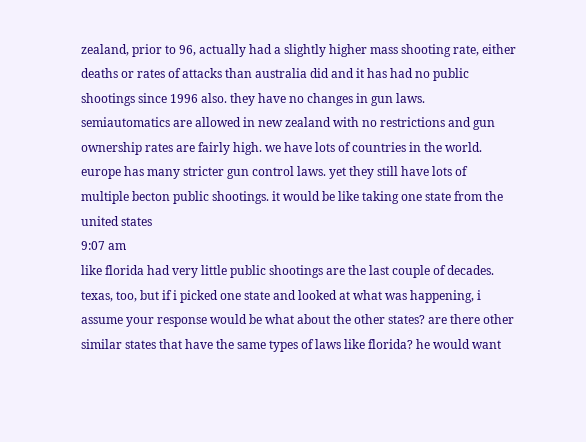zealand, prior to 96, actually had a slightly higher mass shooting rate, either deaths or rates of attacks than australia did and it has had no public shootings since 1996 also. they have no changes in gun laws. semiautomatics are allowed in new zealand with no restrictions and gun ownership rates are fairly high. we have lots of countries in the world. europe has many stricter gun control laws. yet they still have lots of multiple becton public shootings. it would be like taking one state from the united states
9:07 am
like florida had very little public shootings are the last couple of decades. texas, too, but if i picked one state and looked at what was happening, i assume your response would be what about the other states? are there other similar states that have the same types of laws like florida? he would want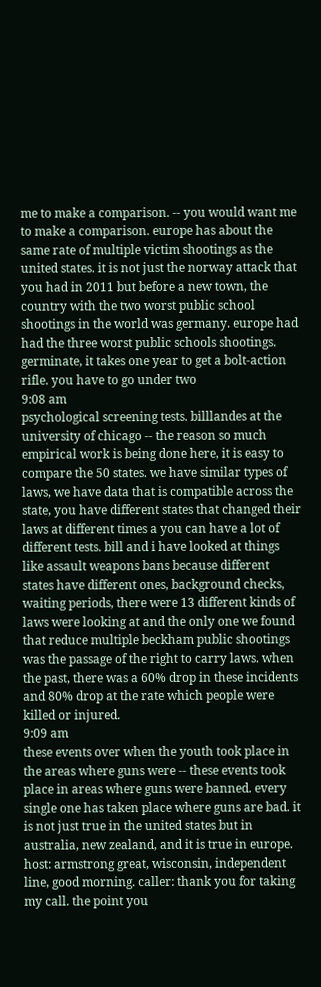me to make a comparison. -- you would want me to make a comparison. europe has about the same rate of multiple victim shootings as the united states. it is not just the norway attack that you had in 2011 but before a new town, the country with the two worst public school shootings in the world was germany. europe had had the three worst public schools shootings. germinate, it takes one year to get a bolt-action rifle. you have to go under two
9:08 am
psychological screening tests. billlandes at the university of chicago -- the reason so much empirical work is being done here, it is easy to compare the 50 states. we have similar types of laws, we have data that is compatible across the state, you have different states that changed their laws at different times a you can have a lot of different tests. bill and i have looked at things like assault weapons bans because different states have different ones, background checks, waiting periods, there were 13 different kinds of laws were looking at and the only one we found that reduce multiple beckham public shootings was the passage of the right to carry laws. when the past, there was a 60% drop in these incidents and 80% drop at the rate which people were killed or injured.
9:09 am
these events over when the youth took place in the areas where guns were -- these events took place in areas where guns were banned. every single one has taken place where guns are bad. it is not just true in the united states but in australia, new zealand, and it is true in europe. host: armstrong great, wisconsin, independent line, good morning. caller: thank you for taking my call. the point you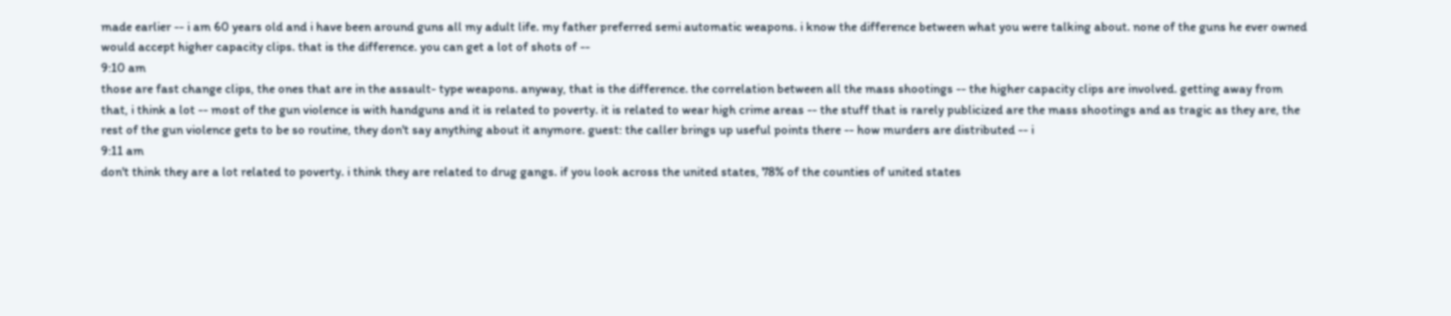made earlier -- i am 60 years old and i have been around guns all my adult life. my father preferred semi automatic weapons. i know the difference between what you were talking about. none of the guns he ever owned would accept higher capacity clips. that is the difference. you can get a lot of shots of --
9:10 am
those are fast change clips, the ones that are in the assault- type weapons. anyway, that is the difference. the correlation between all the mass shootings -- the higher capacity clips are involved. getting away from that, i think a lot -- most of the gun violence is with handguns and it is related to poverty. it is related to wear high crime areas -- the stuff that is rarely publicized are the mass shootings and as tragic as they are, the rest of the gun violence gets to be so routine, they don't say anything about it anymore. guest: the caller brings up useful points there -- how murders are distributed -- i
9:11 am
don't think they are a lot related to poverty. i think they are related to drug gangs. if you look across the united states, 78% of the counties of united states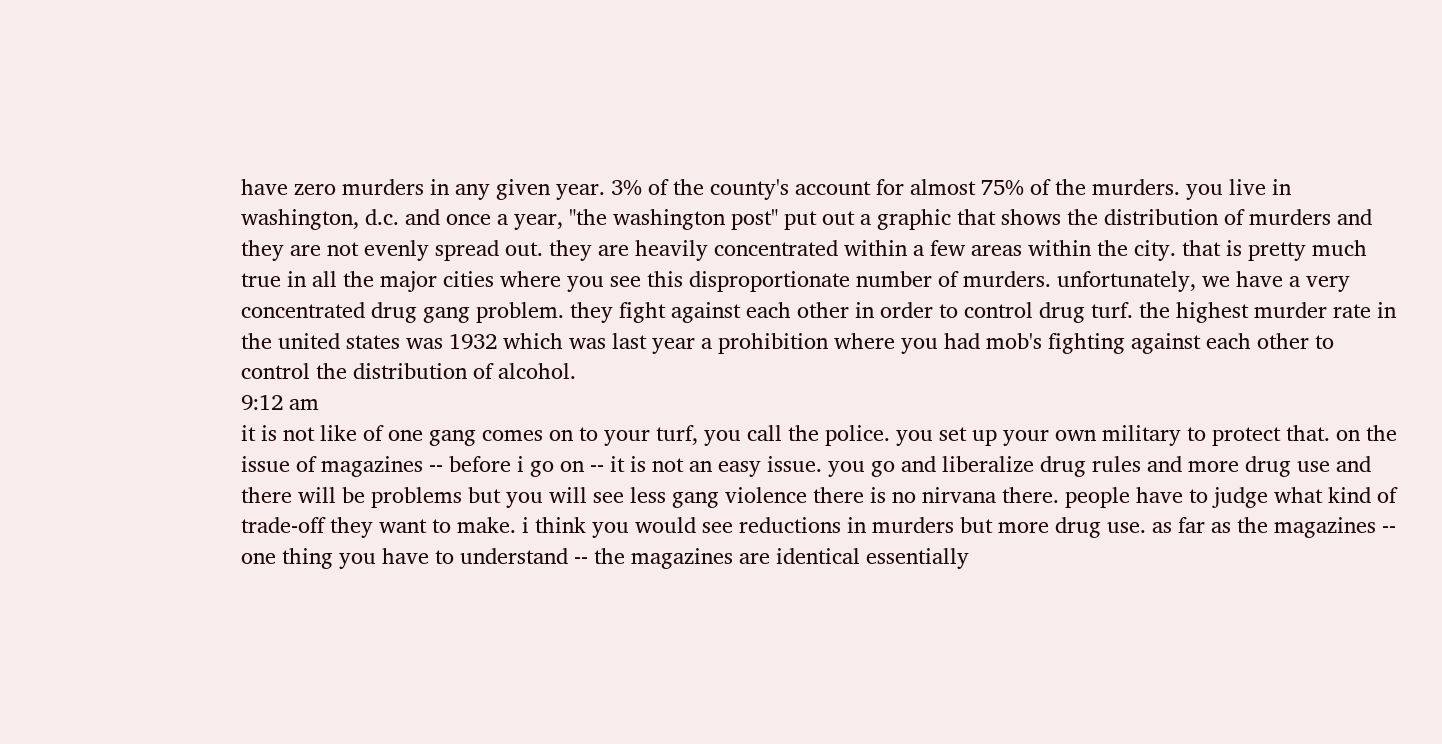have zero murders in any given year. 3% of the county's account for almost 75% of the murders. you live in washington, d.c. and once a year, "the washington post" put out a graphic that shows the distribution of murders and they are not evenly spread out. they are heavily concentrated within a few areas within the city. that is pretty much true in all the major cities where you see this disproportionate number of murders. unfortunately, we have a very concentrated drug gang problem. they fight against each other in order to control drug turf. the highest murder rate in the united states was 1932 which was last year a prohibition where you had mob's fighting against each other to control the distribution of alcohol.
9:12 am
it is not like of one gang comes on to your turf, you call the police. you set up your own military to protect that. on the issue of magazines -- before i go on -- it is not an easy issue. you go and liberalize drug rules and more drug use and there will be problems but you will see less gang violence there is no nirvana there. people have to judge what kind of trade-off they want to make. i think you would see reductions in murders but more drug use. as far as the magazines -- one thing you have to understand -- the magazines are identical essentially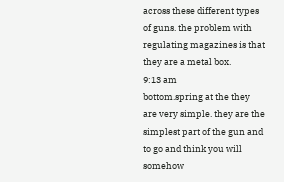across these different types of guns. the problem with regulating magazines is that they are a metal box.
9:13 am
bottom.spring at the they are very simple. they are the simplest part of the gun and to go and think you will somehow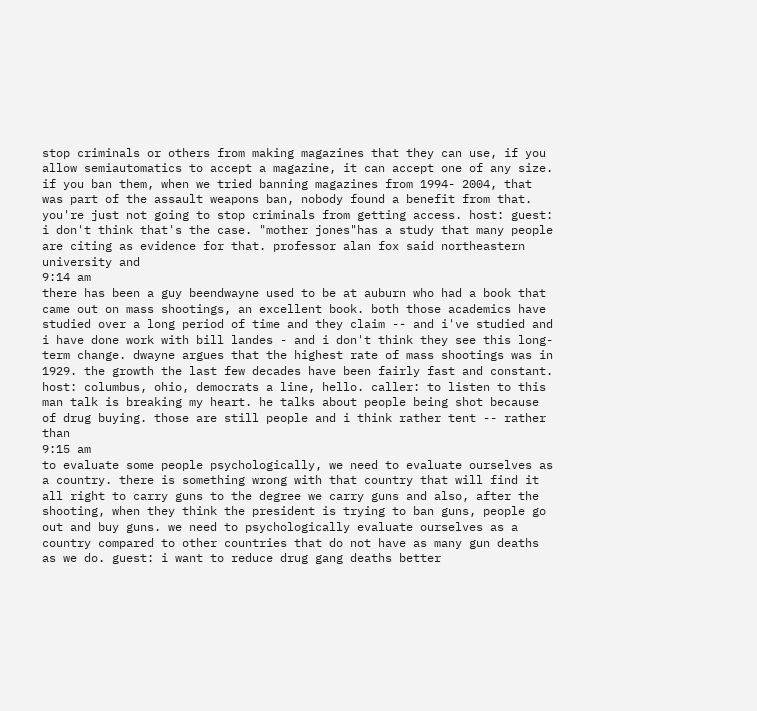stop criminals or others from making magazines that they can use, if you allow semiautomatics to accept a magazine, it can accept one of any size. if you ban them, when we tried banning magazines from 1994- 2004, that was part of the assault weapons ban, nobody found a benefit from that. you're just not going to stop criminals from getting access. host: guest: i don't think that's the case. "mother jones"has a study that many people are citing as evidence for that. professor alan fox said northeastern university and
9:14 am
there has been a guy beendwayne used to be at auburn who had a book that came out on mass shootings, an excellent book. both those academics have studied over a long period of time and they claim -- and i've studied and i have done work with bill landes - and i don't think they see this long-term change. dwayne argues that the highest rate of mass shootings was in 1929. the growth the last few decades have been fairly fast and constant. host: columbus, ohio, democrats a line, hello. caller: to listen to this man talk is breaking my heart. he talks about people being shot because of drug buying. those are still people and i think rather tent -- rather than
9:15 am
to evaluate some people psychologically, we need to evaluate ourselves as a country. there is something wrong with that country that will find it all right to carry guns to the degree we carry guns and also, after the shooting, when they think the president is trying to ban guns, people go out and buy guns. we need to psychologically evaluate ourselves as a country compared to other countries that do not have as many gun deaths as we do. guest: i want to reduce drug gang deaths better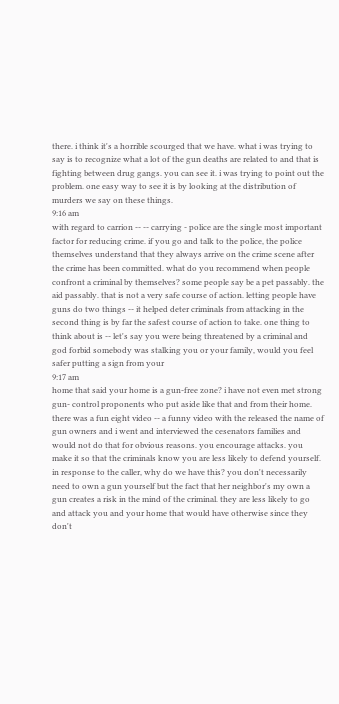there. i think it's a horrible scourged that we have. what i was trying to say is to recognize what a lot of the gun deaths are related to and that is fighting between drug gangs. you can see it. i was trying to point out the problem. one easy way to see it is by looking at the distribution of murders we say on these things.
9:16 am
with regard to carrion -- -- carrying - police are the single most important factor for reducing crime. if you go and talk to the police, the police themselves understand that they always arrive on the crime scene after the crime has been committed. what do you recommend when people confront a criminal by themselves? some people say be a pet passably. the aid passably. that is not a very safe course of action. letting people have guns do two things -- it helped deter criminals from attacking in the second thing is by far the safest course of action to take. one thing to think about is -- let's say you were being threatened by a criminal and god forbid somebody was stalking you or your family, would you feel safer putting a sign from your
9:17 am
home that said your home is a gun-free zone? i have not even met strong gun- control proponents who put aside like that and from their home. there was a fun eight video -- a funny video with the released the name of gun owners and i went and interviewed the cesenators families and would not do that for obvious reasons. you encourage attacks. you make it so that the criminals know you are less likely to defend yourself. in response to the caller, why do we have this? you don't necessarily need to own a gun yourself but the fact that her neighbor's my own a gun creates a risk in the mind of the criminal. they are less likely to go and attack you and your home that would have otherwise since they don't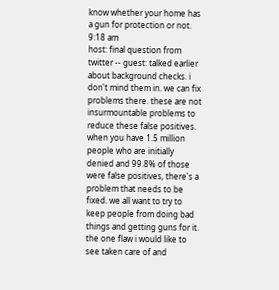know whether your home has a gun for protection or not.
9:18 am
host: final question from twitter -- guest: talked earlier about background checks. i don't mind them in. we can fix problems there. these are not insurmountable problems to reduce these false positives. when you have 1.5 million people who are initially denied and 99.8% of those were false positives, there's a problem that needs to be fixed. we all want to try to keep people from doing bad things and getting guns for it. the one flaw i would like to see taken care of and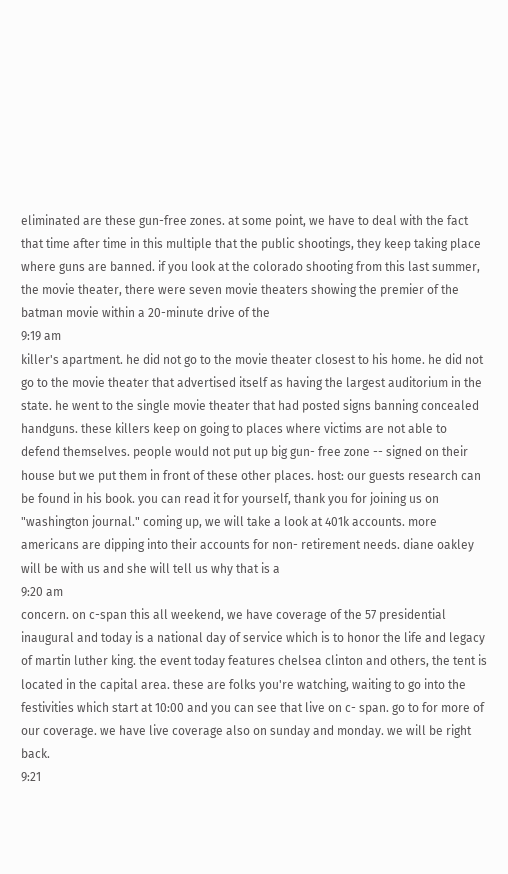eliminated are these gun-free zones. at some point, we have to deal with the fact that time after time in this multiple that the public shootings, they keep taking place where guns are banned. if you look at the colorado shooting from this last summer, the movie theater, there were seven movie theaters showing the premier of the batman movie within a 20-minute drive of the
9:19 am
killer's apartment. he did not go to the movie theater closest to his home. he did not go to the movie theater that advertised itself as having the largest auditorium in the state. he went to the single movie theater that had posted signs banning concealed handguns. these killers keep on going to places where victims are not able to defend themselves. people would not put up big gun- free zone -- signed on their house but we put them in front of these other places. host: our guests research can be found in his book. you can read it for yourself, thank you for joining us on "washington journal." coming up, we will take a look at 401k accounts. more americans are dipping into their accounts for non- retirement needs. diane oakley will be with us and she will tell us why that is a
9:20 am
concern. on c-span this all weekend, we have coverage of the 57 presidential inaugural and today is a national day of service which is to honor the life and legacy of martin luther king. the event today features chelsea clinton and others, the tent is located in the capital area. these are folks you're watching, waiting to go into the festivities which start at 10:00 and you can see that live on c- span. go to for more of our coverage. we have live coverage also on sunday and monday. we will be right back.
9:21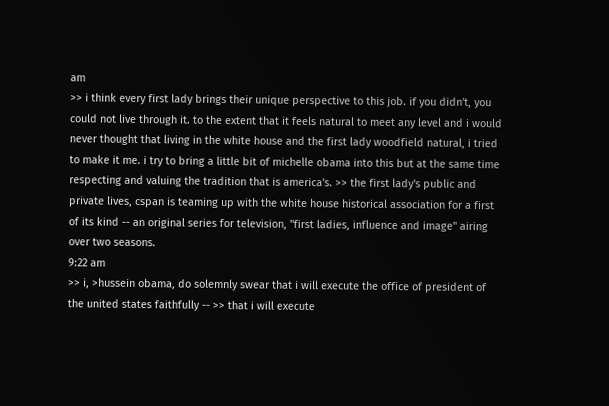am
>> i think every first lady brings their unique perspective to this job. if you didn't, you could not live through it. to the extent that it feels natural to meet any level and i would never thought that living in the white house and the first lady woodfield natural, i tried to make it me. i try to bring a little bit of michelle obama into this but at the same time respecting and valuing the tradition that is america's. >> the first lady's public and private lives, cspan is teaming up with the white house historical association for a first of its kind -- an original series for television, "first ladies, influence and image" airing over two seasons.
9:22 am
>> i, >hussein obama, do solemnly swear that i will execute the office of president of the united states faithfully -- >> that i will execute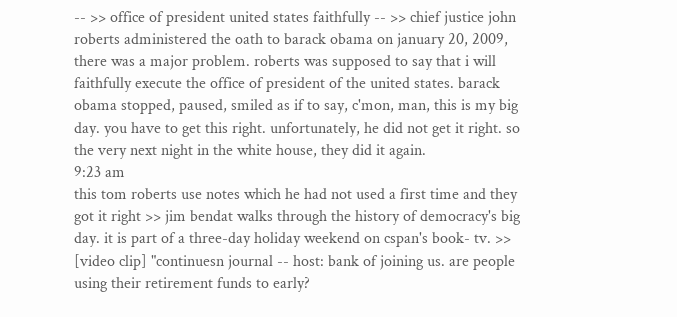-- >> office of president united states faithfully -- >> chief justice john roberts administered the oath to barack obama on january 20, 2009, there was a major problem. roberts was supposed to say that i will faithfully execute the office of president of the united states. barack obama stopped, paused, smiled as if to say, c'mon, man, this is my big day. you have to get this right. unfortunately, he did not get it right. so the very next night in the white house, they did it again.
9:23 am
this tom roberts use notes which he had not used a first time and they got it right >> jim bendat walks through the history of democracy's big day. it is part of a three-day holiday weekend on cspan's book- tv. >> [video clip] "continuesn journal -- host: bank of joining us. are people using their retirement funds to early?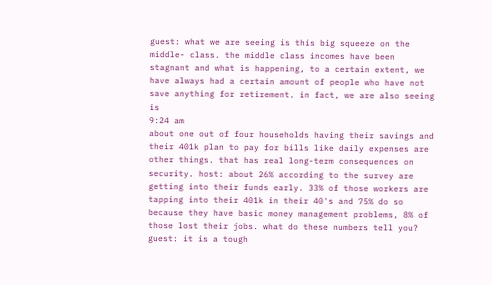guest: what we are seeing is this big squeeze on the middle- class. the middle class incomes have been stagnant and what is happening, to a certain extent, we have always had a certain amount of people who have not save anything for retirement. in fact, we are also seeing is
9:24 am
about one out of four households having their savings and their 401k plan to pay for bills like daily expenses are other things. that has real long-term consequences on security. host: about 26% according to the survey are getting into their funds early. 33% of those workers are tapping into their 401k in their 40's and 75% do so because they have basic money management problems, 8% of those lost their jobs. what do these numbers tell you? guest: it is a tough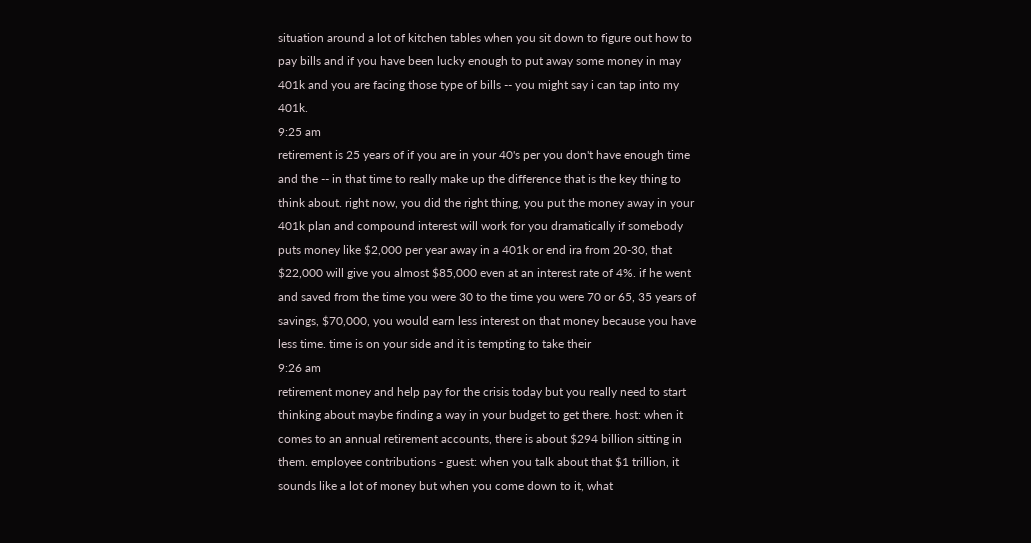situation around a lot of kitchen tables when you sit down to figure out how to pay bills and if you have been lucky enough to put away some money in may 401k and you are facing those type of bills -- you might say i can tap into my 401k.
9:25 am
retirement is 25 years of if you are in your 40's per you don't have enough time and the -- in that time to really make up the difference that is the key thing to think about. right now, you did the right thing, you put the money away in your 401k plan and compound interest will work for you dramatically if somebody puts money like $2,000 per year away in a 401k or end ira from 20-30, that $22,000 will give you almost $85,000 even at an interest rate of 4%. if he went and saved from the time you were 30 to the time you were 70 or 65, 35 years of savings, $70,000, you would earn less interest on that money because you have less time. time is on your side and it is tempting to take their
9:26 am
retirement money and help pay for the crisis today but you really need to start thinking about maybe finding a way in your budget to get there. host: when it comes to an annual retirement accounts, there is about $294 billion sitting in them. employee contributions - guest: when you talk about that $1 trillion, it sounds like a lot of money but when you come down to it, what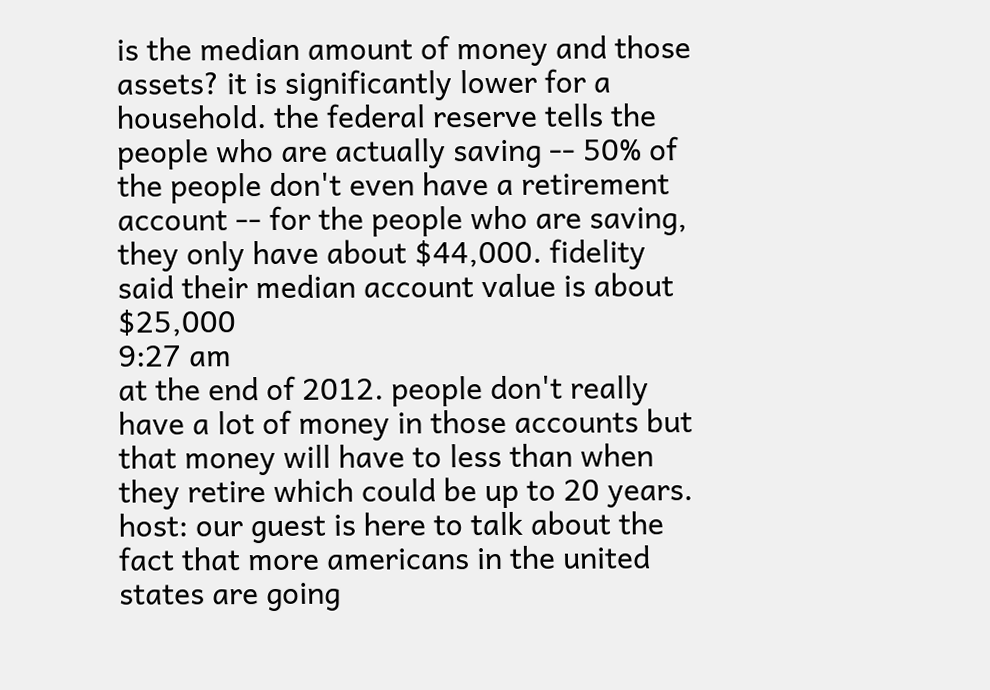is the median amount of money and those assets? it is significantly lower for a household. the federal reserve tells the people who are actually saving -- 50% of the people don't even have a retirement account -- for the people who are saving, they only have about $44,000. fidelity said their median account value is about $25,000
9:27 am
at the end of 2012. people don't really have a lot of money in those accounts but that money will have to less than when they retire which could be up to 20 years. host: our guest is here to talk about the fact that more americans in the united states are going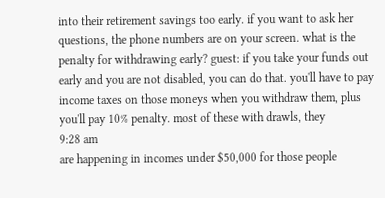into their retirement savings too early. if you want to ask her questions, the phone numbers are on your screen. what is the penalty for withdrawing early? guest: if you take your funds out early and you are not disabled, you can do that. you'll have to pay income taxes on those moneys when you withdraw them, plus you'll pay 10% penalty. most of these with drawls, they
9:28 am
are happening in incomes under $50,000 for those people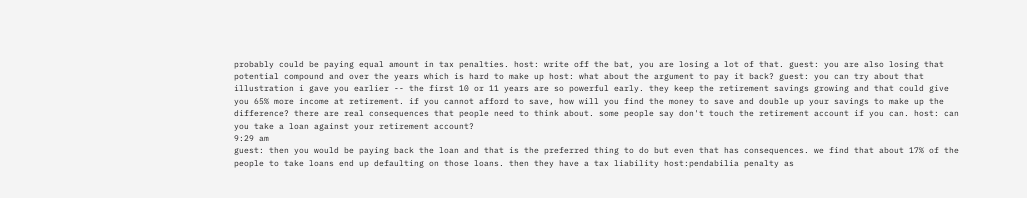probably could be paying equal amount in tax penalties. host: write off the bat, you are losing a lot of that. guest: you are also losing that potential compound and over the years which is hard to make up host: what about the argument to pay it back? guest: you can try about that illustration i gave you earlier -- the first 10 or 11 years are so powerful early. they keep the retirement savings growing and that could give you 65% more income at retirement. if you cannot afford to save, how will you find the money to save and double up your savings to make up the difference? there are real consequences that people need to think about. some people say don't touch the retirement account if you can. host: can you take a loan against your retirement account?
9:29 am
guest: then you would be paying back the loan and that is the preferred thing to do but even that has consequences. we find that about 17% of the people to take loans end up defaulting on those loans. then they have a tax liability host:pendabilia penalty as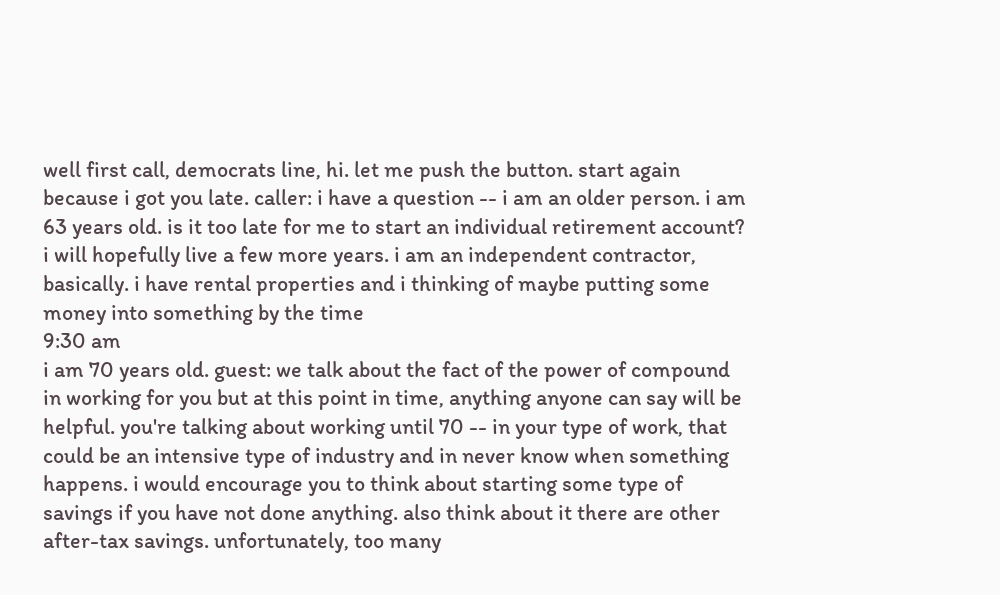well first call, democrats line, hi. let me push the button. start again because i got you late. caller: i have a question -- i am an older person. i am 63 years old. is it too late for me to start an individual retirement account? i will hopefully live a few more years. i am an independent contractor, basically. i have rental properties and i thinking of maybe putting some money into something by the time
9:30 am
i am 70 years old. guest: we talk about the fact of the power of compound in working for you but at this point in time, anything anyone can say will be helpful. you're talking about working until 70 -- in your type of work, that could be an intensive type of industry and in never know when something happens. i would encourage you to think about starting some type of savings if you have not done anything. also think about it there are other after-tax savings. unfortunately, too many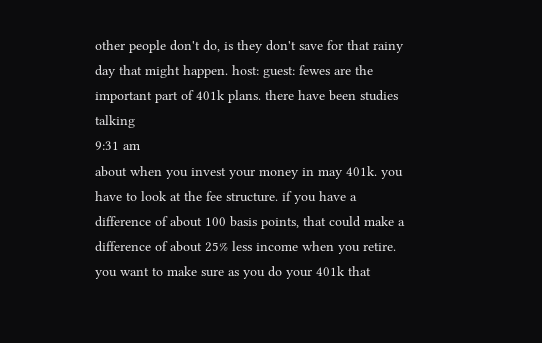other people don't do, is they don't save for that rainy day that might happen. host: guest: fewes are the important part of 401k plans. there have been studies talking
9:31 am
about when you invest your money in may 401k. you have to look at the fee structure. if you have a difference of about 100 basis points, that could make a difference of about 25% less income when you retire. you want to make sure as you do your 401k that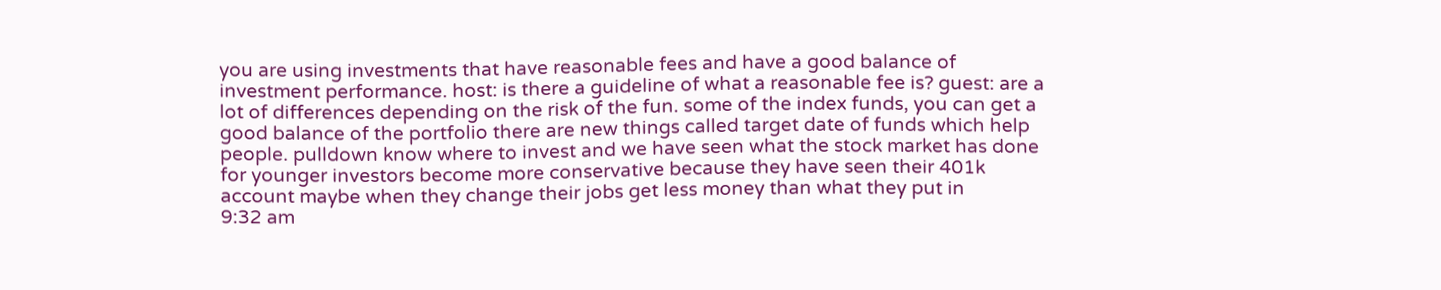you are using investments that have reasonable fees and have a good balance of investment performance. host: is there a guideline of what a reasonable fee is? guest: are a lot of differences depending on the risk of the fun. some of the index funds, you can get a good balance of the portfolio there are new things called target date of funds which help people. pulldown know where to invest and we have seen what the stock market has done for younger investors become more conservative because they have seen their 401k account maybe when they change their jobs get less money than what they put in
9:32 am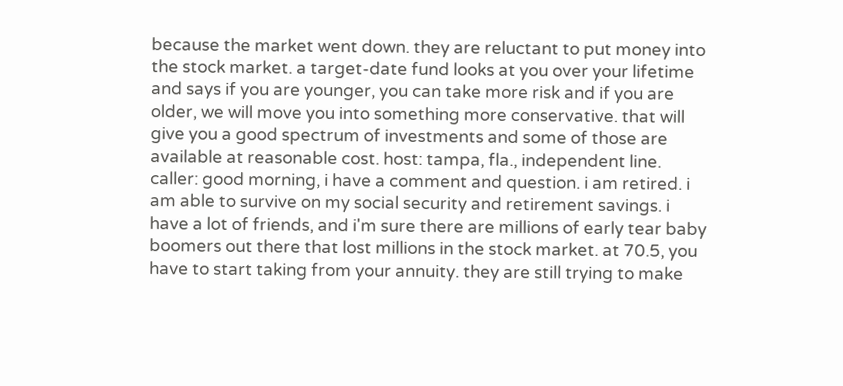because the market went down. they are reluctant to put money into the stock market. a target-date fund looks at you over your lifetime and says if you are younger, you can take more risk and if you are older, we will move you into something more conservative. that will give you a good spectrum of investments and some of those are available at reasonable cost. host: tampa, fla., independent line. caller: good morning, i have a comment and question. i am retired. i am able to survive on my social security and retirement savings. i have a lot of friends, and i'm sure there are millions of early tear baby boomers out there that lost millions in the stock market. at 70.5, you have to start taking from your annuity. they are still trying to make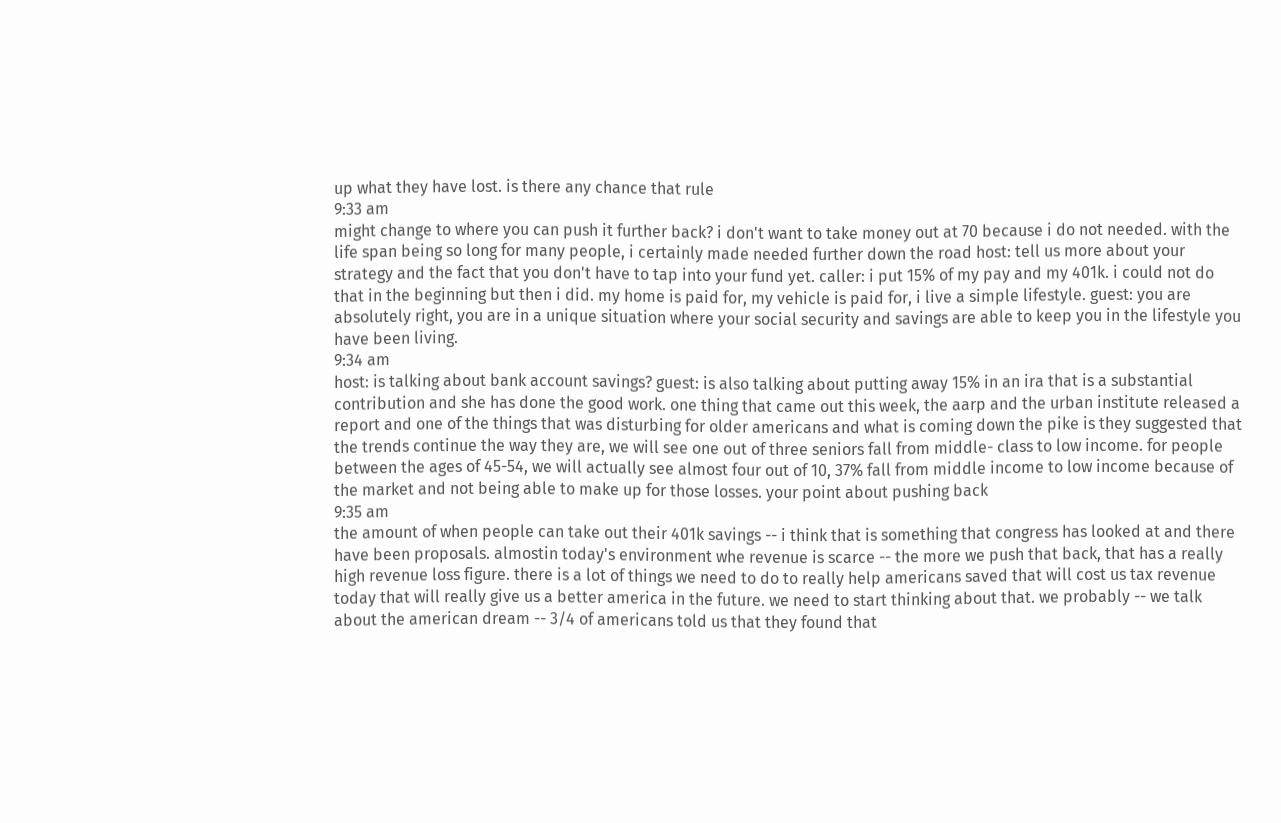up what they have lost. is there any chance that rule
9:33 am
might change to where you can push it further back? i don't want to take money out at 70 because i do not needed. with the life span being so long for many people, i certainly made needed further down the road host: tell us more about your strategy and the fact that you don't have to tap into your fund yet. caller: i put 15% of my pay and my 401k. i could not do that in the beginning but then i did. my home is paid for, my vehicle is paid for, i live a simple lifestyle. guest: you are absolutely right, you are in a unique situation where your social security and savings are able to keep you in the lifestyle you have been living.
9:34 am
host: is talking about bank account savings? guest: is also talking about putting away 15% in an ira that is a substantial contribution and she has done the good work. one thing that came out this week, the aarp and the urban institute released a report and one of the things that was disturbing for older americans and what is coming down the pike is they suggested that the trends continue the way they are, we will see one out of three seniors fall from middle- class to low income. for people between the ages of 45-54, we will actually see almost four out of 10, 37% fall from middle income to low income because of the market and not being able to make up for those losses. your point about pushing back
9:35 am
the amount of when people can take out their 401k savings -- i think that is something that congress has looked at and there have been proposals. almostin today's environment whe revenue is scarce -- the more we push that back, that has a really high revenue loss figure. there is a lot of things we need to do to really help americans saved that will cost us tax revenue today that will really give us a better america in the future. we need to start thinking about that. we probably -- we talk about the american dream -- 3/4 of americans told us that they found that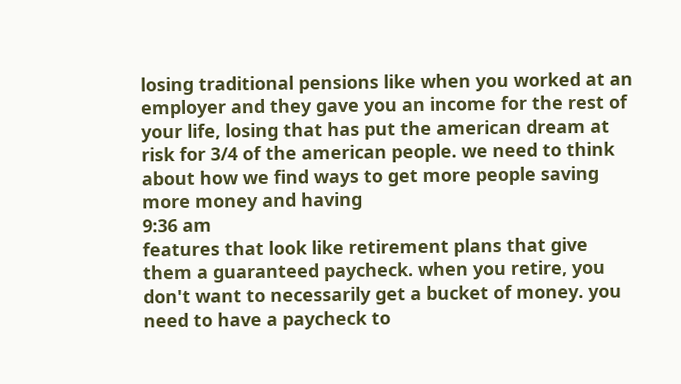losing traditional pensions like when you worked at an employer and they gave you an income for the rest of your life, losing that has put the american dream at risk for 3/4 of the american people. we need to think about how we find ways to get more people saving more money and having
9:36 am
features that look like retirement plans that give them a guaranteed paycheck. when you retire, you don't want to necessarily get a bucket of money. you need to have a paycheck to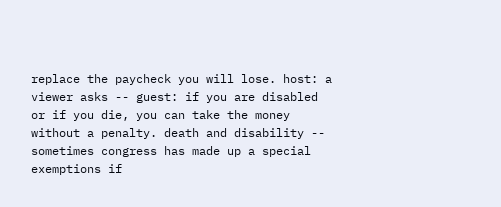replace the paycheck you will lose. host: a viewer asks -- guest: if you are disabled or if you die, you can take the money without a penalty. death and disability -- sometimes congress has made up a special exemptions if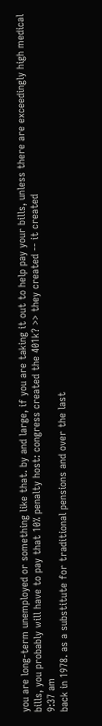you are long-term unemployed or something like that. by and large, if you are taking it out to help pay your bills, unless there are exceedingly high medical bills, you probably will have to pay that 10% penalty host: congress created the 401k? >> they created -- it created
9:37 am
back in 1978. as a substitute for traditional pensions and over the last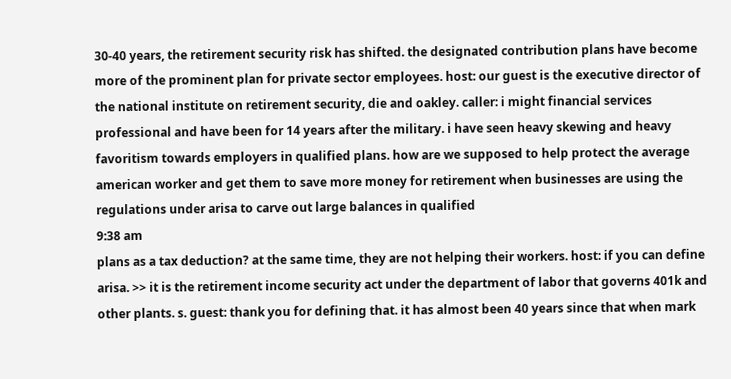30-40 years, the retirement security risk has shifted. the designated contribution plans have become more of the prominent plan for private sector employees. host: our guest is the executive director of the national institute on retirement security, die and oakley. caller: i might financial services professional and have been for 14 years after the military. i have seen heavy skewing and heavy favoritism towards employers in qualified plans. how are we supposed to help protect the average american worker and get them to save more money for retirement when businesses are using the regulations under arisa to carve out large balances in qualified
9:38 am
plans as a tax deduction? at the same time, they are not helping their workers. host: if you can define arisa. >> it is the retirement income security act under the department of labor that governs 401k and other plants. s. guest: thank you for defining that. it has almost been 40 years since that when mark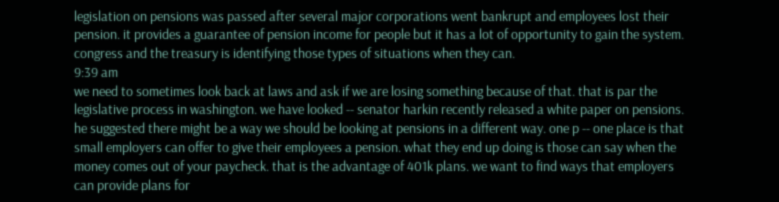legislation on pensions was passed after several major corporations went bankrupt and employees lost their pension. it provides a guarantee of pension income for people but it has a lot of opportunity to gain the system. congress and the treasury is identifying those types of situations when they can.
9:39 am
we need to sometimes look back at laws and ask if we are losing something because of that. that is par the legislative process in washington. we have looked -- senator harkin recently released a white paper on pensions. he suggested there might be a way we should be looking at pensions in a different way. one p -- one place is that small employers can offer to give their employees a pension. what they end up doing is those can say when the money comes out of your paycheck. that is the advantage of 401k plans. we want to find ways that employers can provide plans for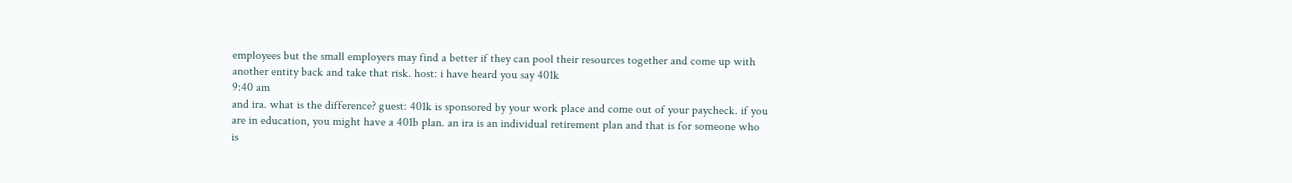employees but the small employers may find a better if they can pool their resources together and come up with another entity back and take that risk. host: i have heard you say 401k
9:40 am
and ira. what is the difference? guest: 401k is sponsored by your work place and come out of your paycheck. if you are in education, you might have a 401b plan. an ira is an individual retirement plan and that is for someone who is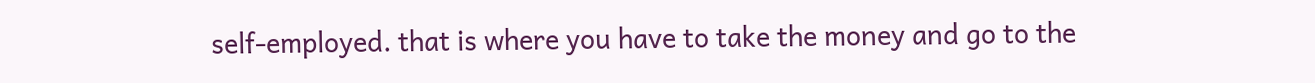self-employed. that is where you have to take the money and go to the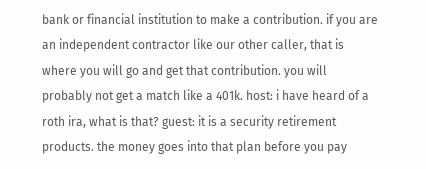bank or financial institution to make a contribution. if you are an independent contractor like our other caller, that is where you will go and get that contribution. you will probably not get a match like a 401k. host: i have heard of a roth ira, what is that? guest: it is a security retirement products. the money goes into that plan before you pay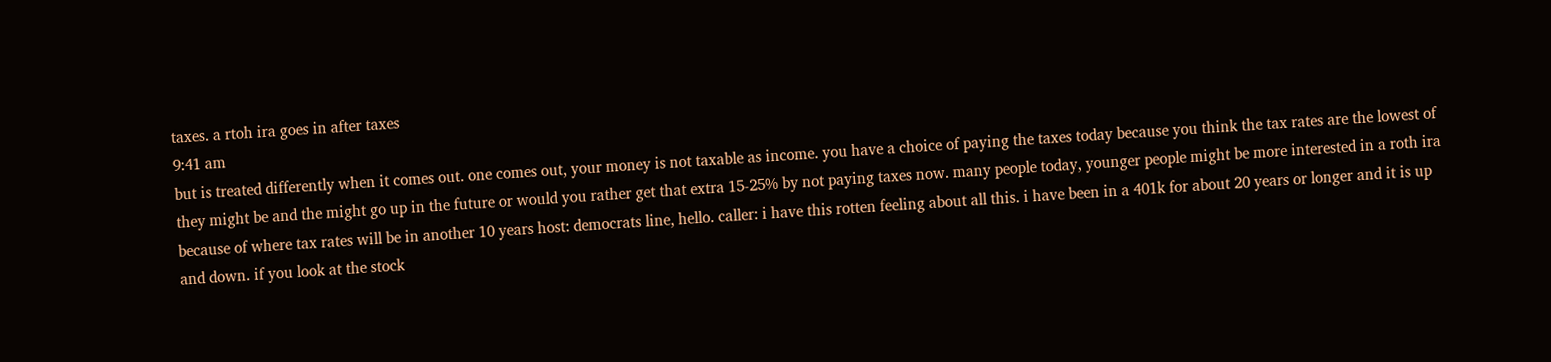taxes. a rtoh ira goes in after taxes
9:41 am
but is treated differently when it comes out. one comes out, your money is not taxable as income. you have a choice of paying the taxes today because you think the tax rates are the lowest of they might be and the might go up in the future or would you rather get that extra 15-25% by not paying taxes now. many people today, younger people might be more interested in a roth ira because of where tax rates will be in another 10 years host: democrats line, hello. caller: i have this rotten feeling about all this. i have been in a 401k for about 20 years or longer and it is up and down. if you look at the stock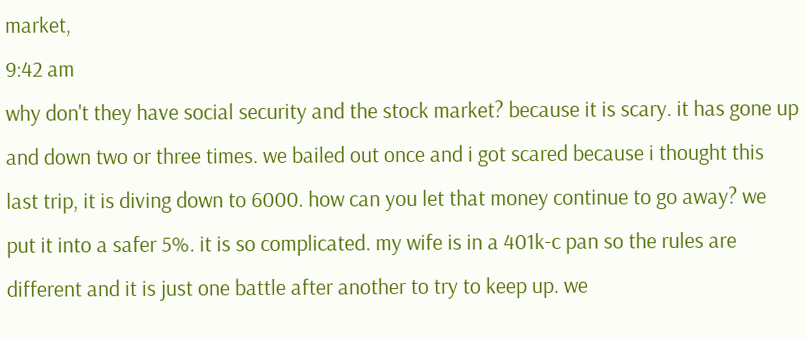market,
9:42 am
why don't they have social security and the stock market? because it is scary. it has gone up and down two or three times. we bailed out once and i got scared because i thought this last trip, it is diving down to 6000. how can you let that money continue to go away? we put it into a safer 5%. it is so complicated. my wife is in a 401k-c pan so the rules are different and it is just one battle after another to try to keep up. we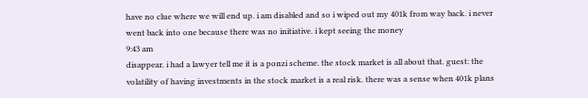have no clue where we will end up. i am disabled and so i wiped out my 401k from way back. i never went back into one because there was no initiative. i kept seeing the money
9:43 am
disappear. i had a lawyer tell me it is a ponzi scheme. the stock market is all about that. guest: the volatility of having investments in the stock market is a real risk. there was a sense when 401k plans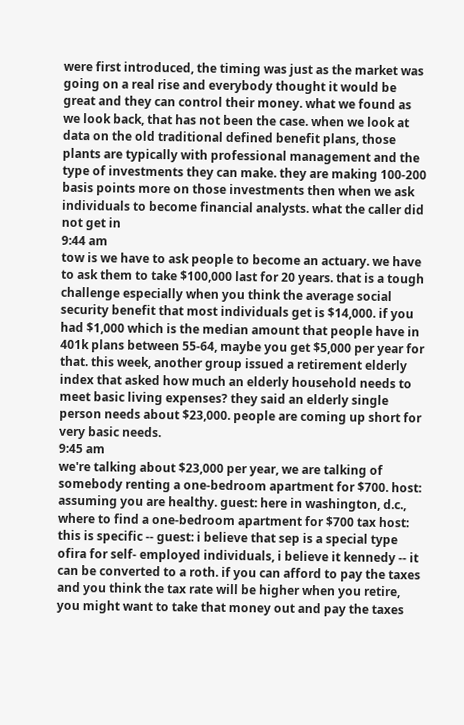were first introduced, the timing was just as the market was going on a real rise and everybody thought it would be great and they can control their money. what we found as we look back, that has not been the case. when we look at data on the old traditional defined benefit plans, those plants are typically with professional management and the type of investments they can make. they are making 100-200 basis points more on those investments then when we ask individuals to become financial analysts. what the caller did not get in
9:44 am
tow is we have to ask people to become an actuary. we have to ask them to take $100,000 last for 20 years. that is a tough challenge especially when you think the average social security benefit that most individuals get is $14,000. if you had $1,000 which is the median amount that people have in 401k plans between 55-64, maybe you get $5,000 per year for that. this week, another group issued a retirement elderly index that asked how much an elderly household needs to meet basic living expenses? they said an elderly single person needs about $23,000. people are coming up short for very basic needs.
9:45 am
we're talking about $23,000 per year, we are talking of somebody renting a one-bedroom apartment for $700. host: assuming you are healthy. guest: here in washington, d.c., where to find a one-bedroom apartment for $700 tax host: this is specific -- guest: i believe that sep is a special type ofira for self- employed individuals, i believe it kennedy -- it can be converted to a roth. if you can afford to pay the taxes and you think the tax rate will be higher when you retire, you might want to take that money out and pay the taxes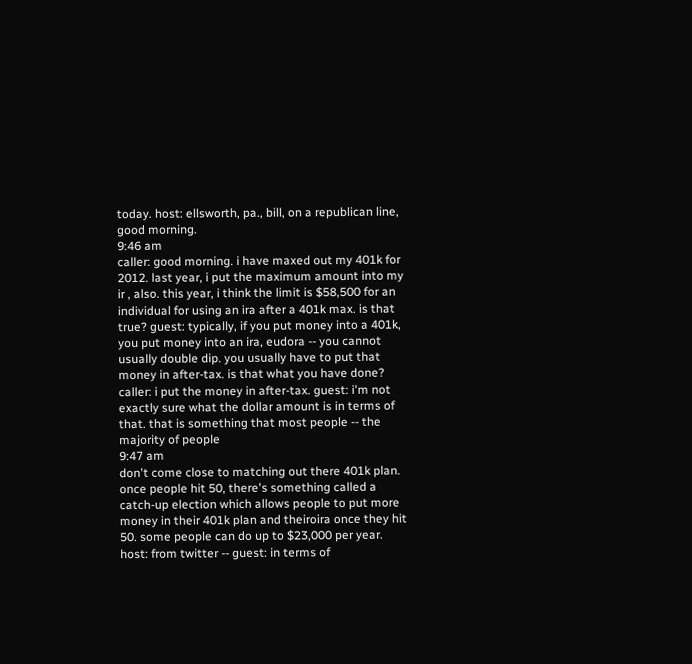today. host: ellsworth, pa., bill, on a republican line, good morning.
9:46 am
caller: good morning. i have maxed out my 401k for 2012. last year, i put the maximum amount into my ir , also. this year, i think the limit is $58,500 for an individual for using an ira after a 401k max. is that true? guest: typically, if you put money into a 401k, you put money into an ira, eudora -- you cannot usually double dip. you usually have to put that money in after-tax. is that what you have done? caller: i put the money in after-tax. guest: i'm not exactly sure what the dollar amount is in terms of that. that is something that most people -- the majority of people
9:47 am
don't come close to matching out there 401k plan. once people hit 50, there's something called a catch-up election which allows people to put more money in their 401k plan and theiroira once they hit 50. some people can do up to $23,000 per year. host: from twitter -- guest: in terms of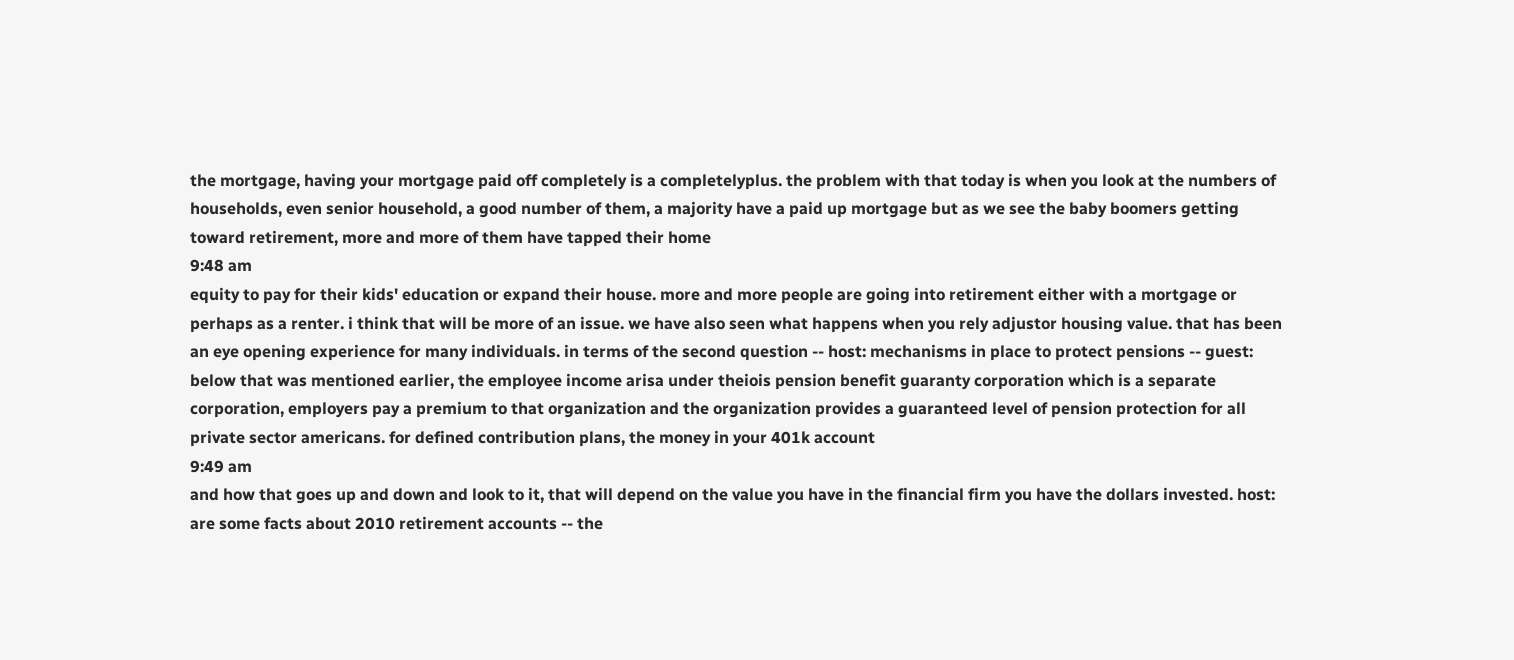the mortgage, having your mortgage paid off completely is a completelyplus. the problem with that today is when you look at the numbers of households, even senior household, a good number of them, a majority have a paid up mortgage but as we see the baby boomers getting toward retirement, more and more of them have tapped their home
9:48 am
equity to pay for their kids' education or expand their house. more and more people are going into retirement either with a mortgage or perhaps as a renter. i think that will be more of an issue. we have also seen what happens when you rely adjustor housing value. that has been an eye opening experience for many individuals. in terms of the second question -- host: mechanisms in place to protect pensions -- guest: below that was mentioned earlier, the employee income arisa under theiois pension benefit guaranty corporation which is a separate corporation, employers pay a premium to that organization and the organization provides a guaranteed level of pension protection for all private sector americans. for defined contribution plans, the money in your 401k account
9:49 am
and how that goes up and down and look to it, that will depend on the value you have in the financial firm you have the dollars invested. host: are some facts about 2010 retirement accounts -- the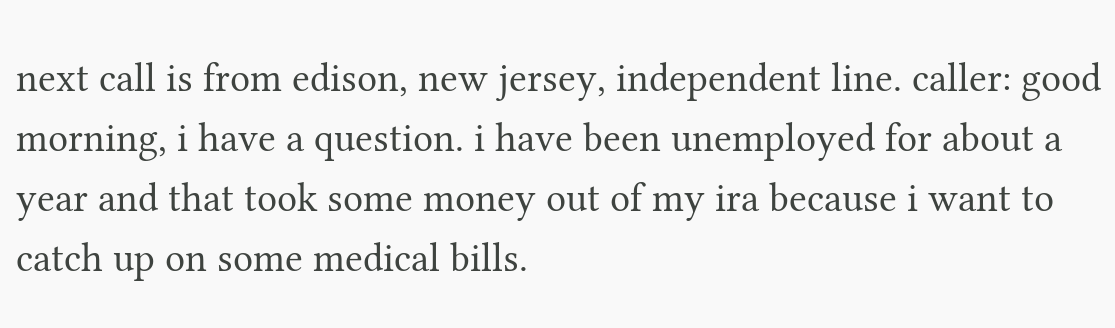next call is from edison, new jersey, independent line. caller: good morning, i have a question. i have been unemployed for about a year and that took some money out of my ira because i want to catch up on some medical bills.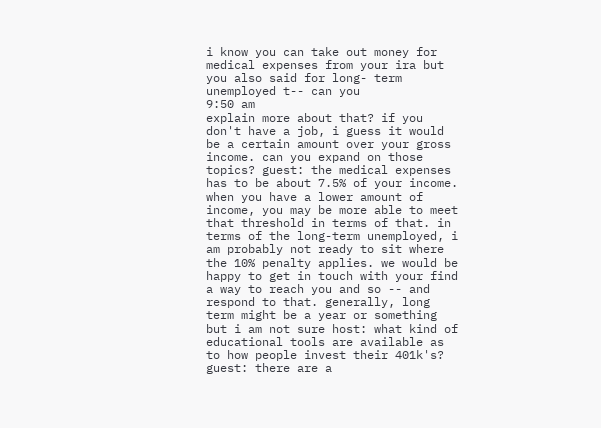i know you can take out money for medical expenses from your ira but you also said for long- term unemployed t-- can you
9:50 am
explain more about that? if you don't have a job, i guess it would be a certain amount over your gross income. can you expand on those topics? guest: the medical expenses has to be about 7.5% of your income. when you have a lower amount of income, you may be more able to meet that threshold in terms of that. in terms of the long-term unemployed, i am probably not ready to sit where the 10% penalty applies. we would be happy to get in touch with your find a way to reach you and so -- and respond to that. generally, long term might be a year or something but i am not sure host: what kind of educational tools are available as to how people invest their 401k's? guest: there are a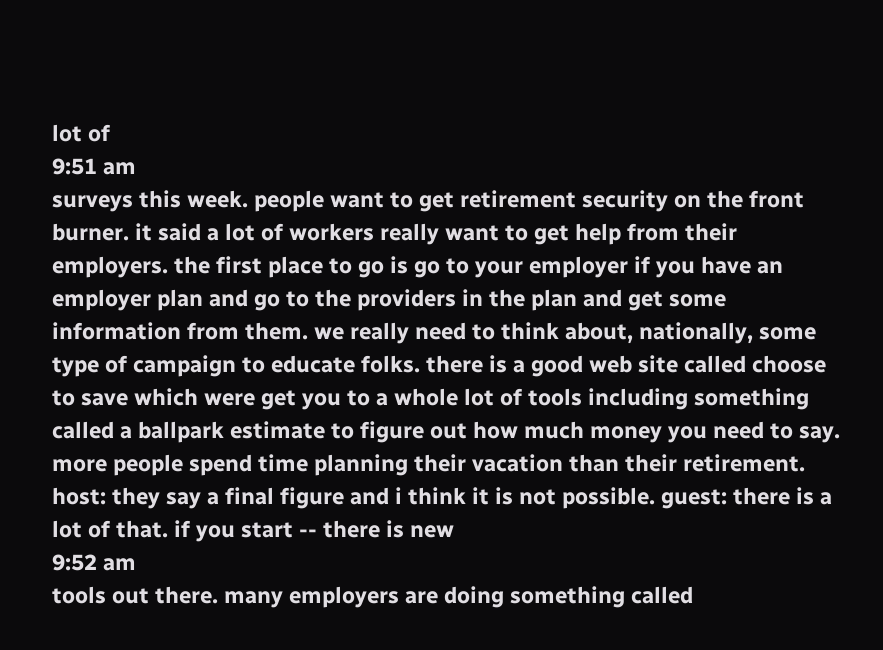lot of
9:51 am
surveys this week. people want to get retirement security on the front burner. it said a lot of workers really want to get help from their employers. the first place to go is go to your employer if you have an employer plan and go to the providers in the plan and get some information from them. we really need to think about, nationally, some type of campaign to educate folks. there is a good web site called choose to save which were get you to a whole lot of tools including something called a ballpark estimate to figure out how much money you need to say. more people spend time planning their vacation than their retirement. host: they say a final figure and i think it is not possible. guest: there is a lot of that. if you start -- there is new
9:52 am
tools out there. many employers are doing something called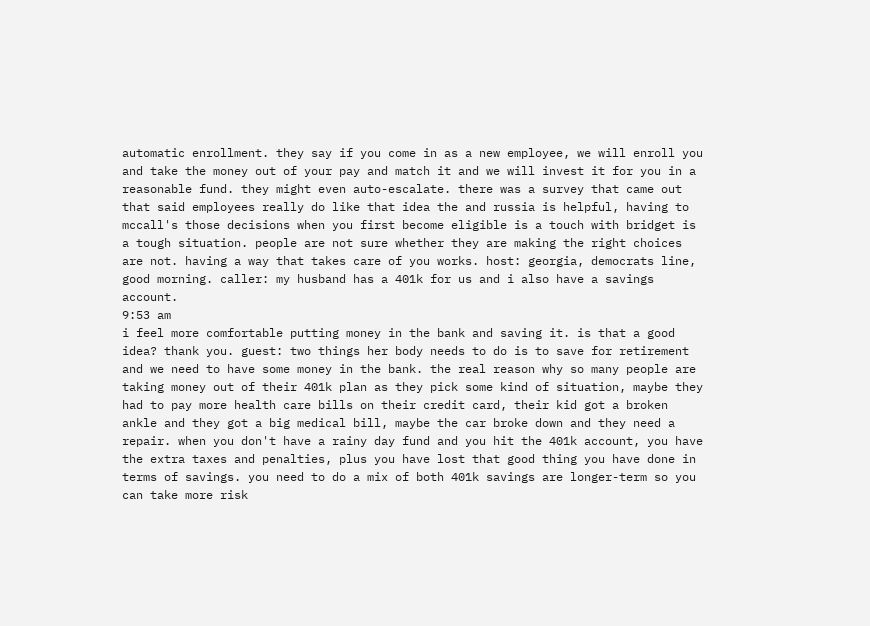automatic enrollment. they say if you come in as a new employee, we will enroll you and take the money out of your pay and match it and we will invest it for you in a reasonable fund. they might even auto-escalate. there was a survey that came out that said employees really do like that idea the and russia is helpful, having to mccall's those decisions when you first become eligible is a touch with bridget is a tough situation. people are not sure whether they are making the right choices are not. having a way that takes care of you works. host: georgia, democrats line, good morning. caller: my husband has a 401k for us and i also have a savings account.
9:53 am
i feel more comfortable putting money in the bank and saving it. is that a good idea? thank you. guest: two things her body needs to do is to save for retirement and we need to have some money in the bank. the real reason why so many people are taking money out of their 401k plan as they pick some kind of situation, maybe they had to pay more health care bills on their credit card, their kid got a broken ankle and they got a big medical bill, maybe the car broke down and they need a repair. when you don't have a rainy day fund and you hit the 401k account, you have the extra taxes and penalties, plus you have lost that good thing you have done in terms of savings. you need to do a mix of both 401k savings are longer-term so you can take more risk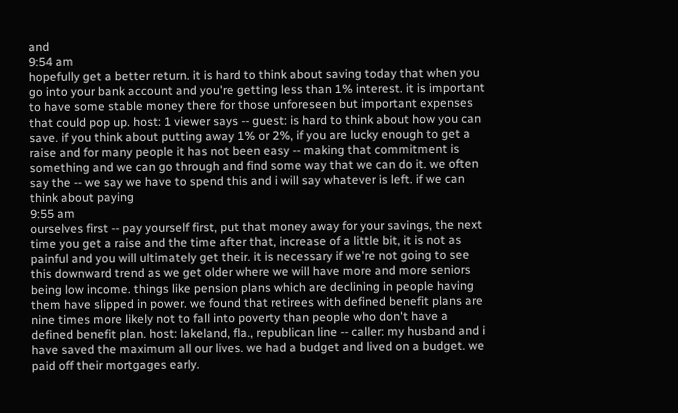and
9:54 am
hopefully get a better return. it is hard to think about saving today that when you go into your bank account and you're getting less than 1% interest. it is important to have some stable money there for those unforeseen but important expenses that could pop up. host: 1 viewer says -- guest: is hard to think about how you can save. if you think about putting away 1% or 2%, if you are lucky enough to get a raise and for many people it has not been easy -- making that commitment is something and we can go through and find some way that we can do it. we often say the -- we say we have to spend this and i will say whatever is left. if we can think about paying
9:55 am
ourselves first -- pay yourself first, put that money away for your savings, the next time you get a raise and the time after that, increase of a little bit, it is not as painful and you will ultimately get their. it is necessary if we're not going to see this downward trend as we get older where we will have more and more seniors being low income. things like pension plans which are declining in people having them have slipped in power. we found that retirees with defined benefit plans are nine times more likely not to fall into poverty than people who don't have a defined benefit plan. host: lakeland, fla., republican line -- caller: my husband and i have saved the maximum all our lives. we had a budget and lived on a budget. we paid off their mortgages early.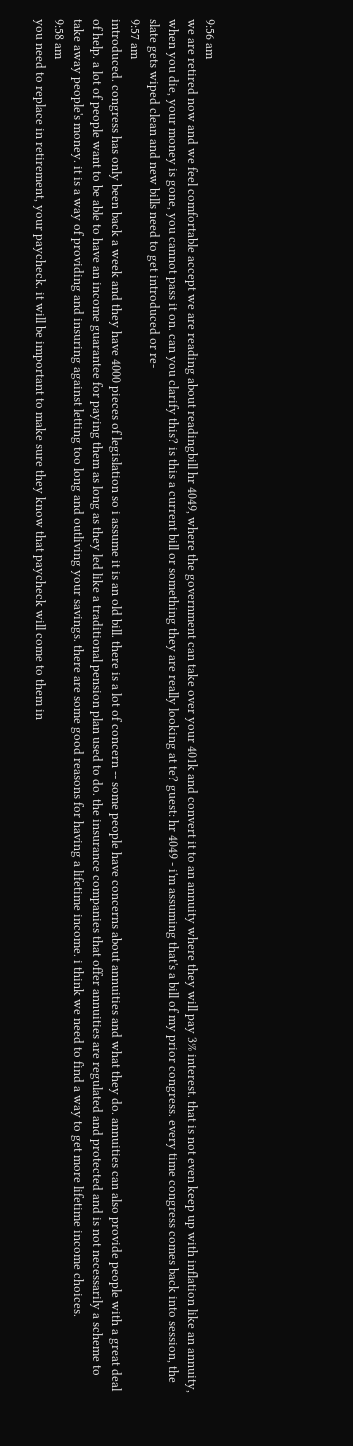9:56 am
we are retired now and we feel comfortable accept we are reading about readingbill hr 4049, where the government can take over your 401k and convert it to an annuity where they will pay 3% interest. that is not even keep up with inflation like an annuity, when you die, your money is gone, you cannot pass it on. can you clarify this? is this a current bill or something they are really looking at te? guest: hr 4049 - i'm assuming that's a bill of my prior congress. every time congress comes back into session, the slate gets wiped clean and new bills need to get introduced or re-
9:57 am
introduced. congress has only been back a week and they have 4000 pieces of legislation so i assume it is an old bill. there is a lot of concern -- some people have concerns about annuities and what they do. annuities can also provide people with a great deal of help. a lot of people want to be able to have an income guarantee for paying them as long as they led like a traditional pension plan used to do. the insurance companies that offer annuities are regulated and protected and is not necessarily a scheme to take away people's money. it is a way of providing and insuring against letting too long and outliving your savings. there are some good reasons for having a lifetime income. i think we need to find a way to get more lifetime income choices.
9:58 am
you need to replace in retirement, your paycheck. it will be important to make sure they know that paycheck will come to them in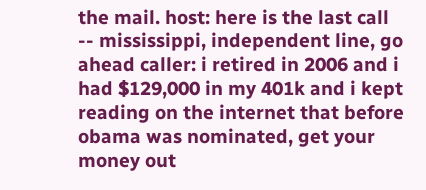the mail. host: here is the last call -- mississippi, independent line, go ahead caller: i retired in 2006 and i had $129,000 in my 401k and i kept reading on the internet that before obama was nominated, get your money out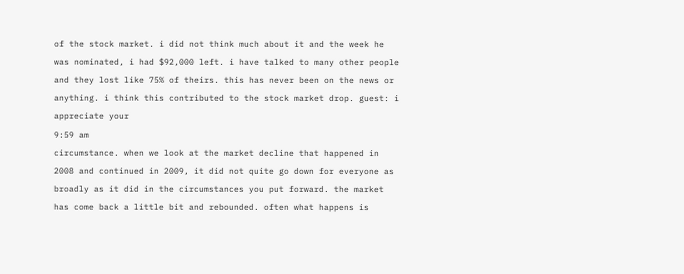of the stock market. i did not think much about it and the week he was nominated, i had $92,000 left. i have talked to many other people and they lost like 75% of theirs. this has never been on the news or anything. i think this contributed to the stock market drop. guest: i appreciate your
9:59 am
circumstance. when we look at the market decline that happened in 2008 and continued in 2009, it did not quite go down for everyone as broadly as it did in the circumstances you put forward. the market has come back a little bit and rebounded. often what happens is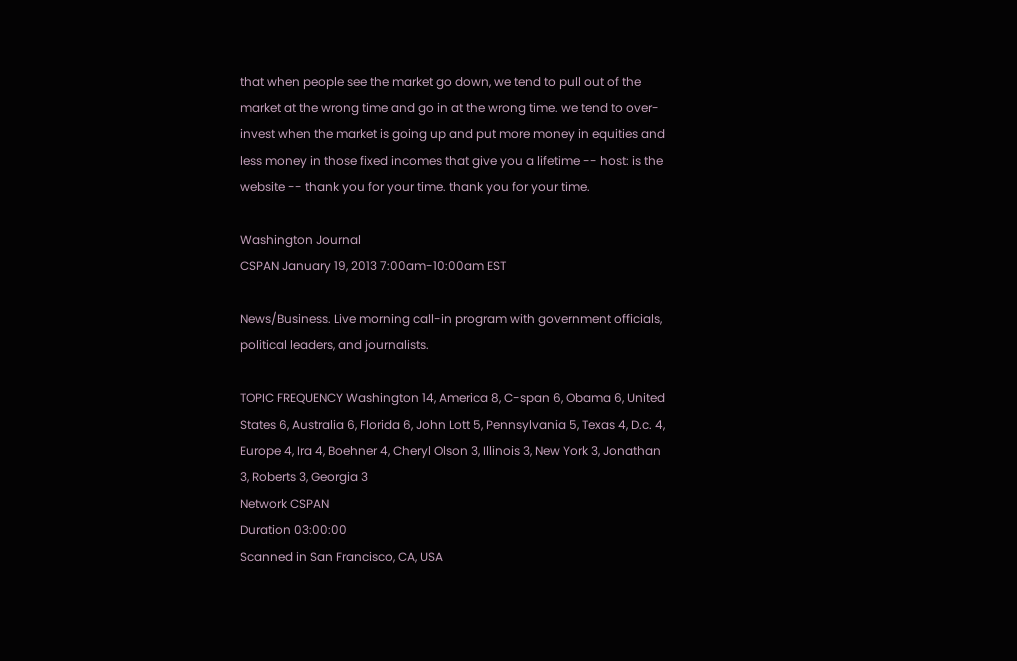that when people see the market go down, we tend to pull out of the market at the wrong time and go in at the wrong time. we tend to over-invest when the market is going up and put more money in equities and less money in those fixed incomes that give you a lifetime -- host: is the website -- thank you for your time. thank you for your time.

Washington Journal
CSPAN January 19, 2013 7:00am-10:00am EST

News/Business. Live morning call-in program with government officials, political leaders, and journalists.

TOPIC FREQUENCY Washington 14, America 8, C-span 6, Obama 6, United States 6, Australia 6, Florida 6, John Lott 5, Pennsylvania 5, Texas 4, D.c. 4, Europe 4, Ira 4, Boehner 4, Cheryl Olson 3, Illinois 3, New York 3, Jonathan 3, Roberts 3, Georgia 3
Network CSPAN
Duration 03:00:00
Scanned in San Francisco, CA, USA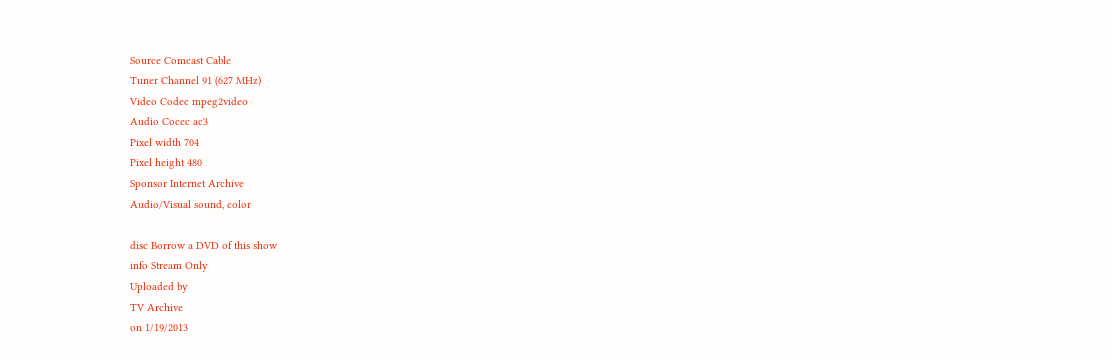Source Comcast Cable
Tuner Channel 91 (627 MHz)
Video Codec mpeg2video
Audio Cocec ac3
Pixel width 704
Pixel height 480
Sponsor Internet Archive
Audio/Visual sound, color

disc Borrow a DVD of this show
info Stream Only
Uploaded by
TV Archive
on 1/19/2013